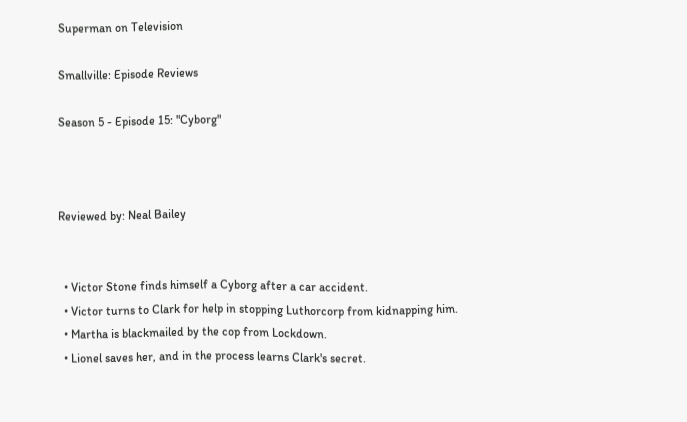Superman on Television

Smallville: Episode Reviews

Season 5 - Episode 15: "Cyborg"



Reviewed by: Neal Bailey


  • Victor Stone finds himself a Cyborg after a car accident.
  • Victor turns to Clark for help in stopping Luthorcorp from kidnapping him.
  • Martha is blackmailed by the cop from Lockdown.
  • Lionel saves her, and in the process learns Clark's secret.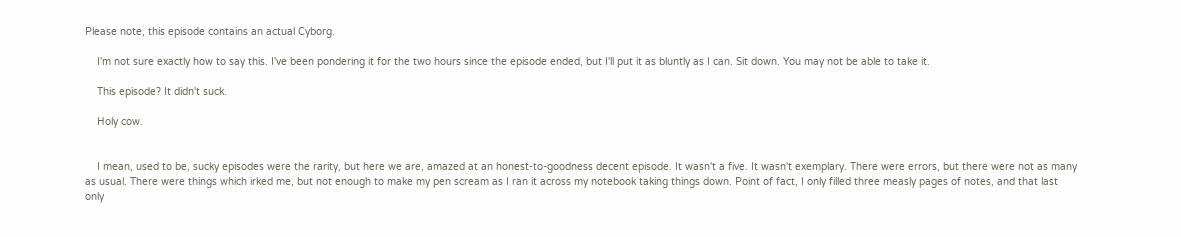Please note, this episode contains an actual Cyborg.

    I'm not sure exactly how to say this. I've been pondering it for the two hours since the episode ended, but I'll put it as bluntly as I can. Sit down. You may not be able to take it.

    This episode? It didn't suck.

    Holy cow.


    I mean, used to be, sucky episodes were the rarity, but here we are, amazed at an honest-to-goodness decent episode. It wasn't a five. It wasn't exemplary. There were errors, but there were not as many as usual. There were things which irked me, but not enough to make my pen scream as I ran it across my notebook taking things down. Point of fact, I only filled three measly pages of notes, and that last only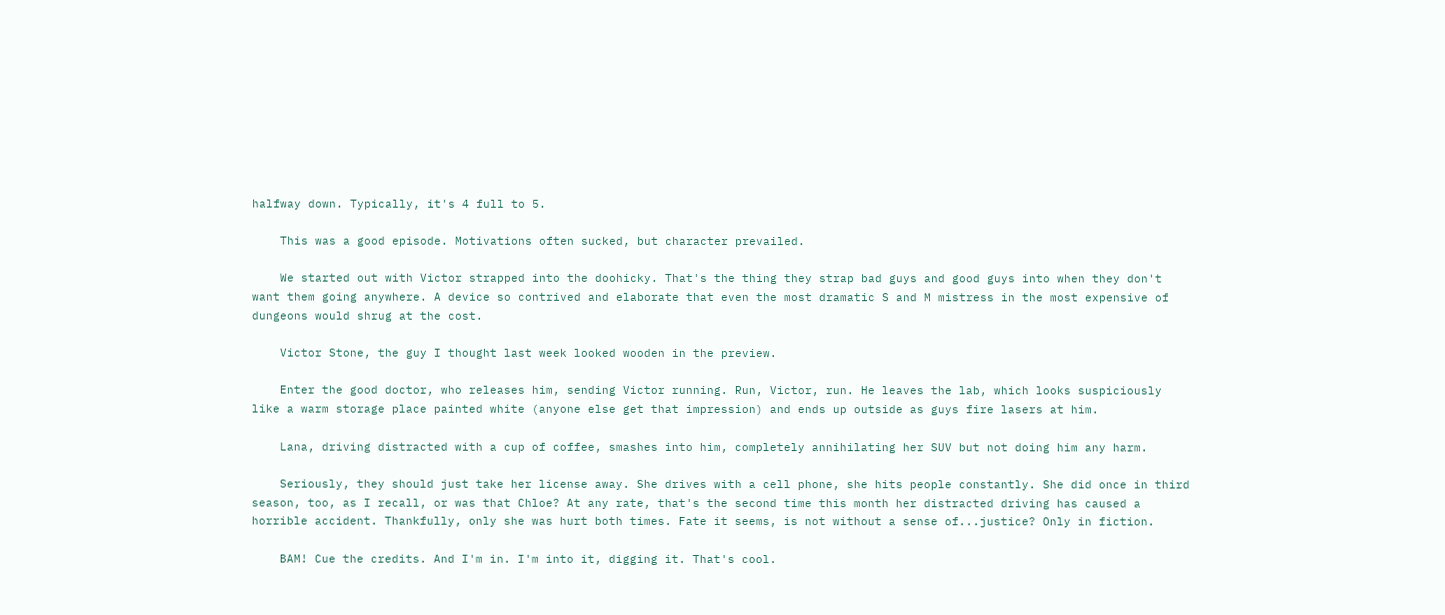halfway down. Typically, it's 4 full to 5.

    This was a good episode. Motivations often sucked, but character prevailed.

    We started out with Victor strapped into the doohicky. That's the thing they strap bad guys and good guys into when they don't want them going anywhere. A device so contrived and elaborate that even the most dramatic S and M mistress in the most expensive of dungeons would shrug at the cost.

    Victor Stone, the guy I thought last week looked wooden in the preview.

    Enter the good doctor, who releases him, sending Victor running. Run, Victor, run. He leaves the lab, which looks suspiciously like a warm storage place painted white (anyone else get that impression) and ends up outside as guys fire lasers at him.

    Lana, driving distracted with a cup of coffee, smashes into him, completely annihilating her SUV but not doing him any harm.

    Seriously, they should just take her license away. She drives with a cell phone, she hits people constantly. She did once in third season, too, as I recall, or was that Chloe? At any rate, that's the second time this month her distracted driving has caused a horrible accident. Thankfully, only she was hurt both times. Fate it seems, is not without a sense of...justice? Only in fiction.

    BAM! Cue the credits. And I'm in. I'm into it, digging it. That's cool.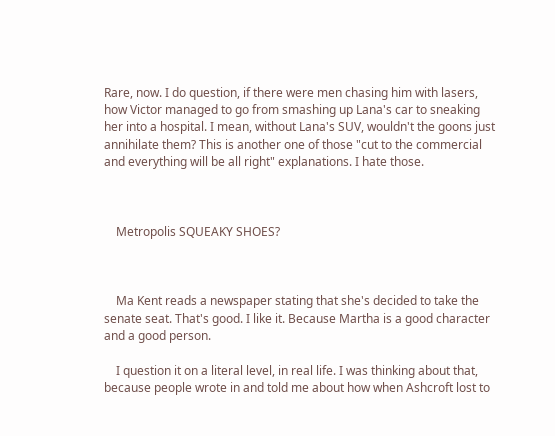Rare, now. I do question, if there were men chasing him with lasers, how Victor managed to go from smashing up Lana's car to sneaking her into a hospital. I mean, without Lana's SUV, wouldn't the goons just annihilate them? This is another one of those "cut to the commercial and everything will be all right" explanations. I hate those.



    Metropolis SQUEAKY SHOES?



    Ma Kent reads a newspaper stating that she's decided to take the senate seat. That's good. I like it. Because Martha is a good character and a good person.

    I question it on a literal level, in real life. I was thinking about that, because people wrote in and told me about how when Ashcroft lost to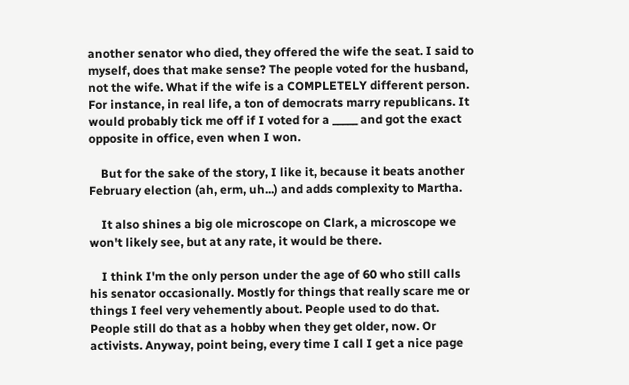another senator who died, they offered the wife the seat. I said to myself, does that make sense? The people voted for the husband, not the wife. What if the wife is a COMPLETELY different person. For instance, in real life, a ton of democrats marry republicans. It would probably tick me off if I voted for a _____ and got the exact opposite in office, even when I won.

    But for the sake of the story, I like it, because it beats another February election (ah, erm, uh...) and adds complexity to Martha.

    It also shines a big ole microscope on Clark, a microscope we won't likely see, but at any rate, it would be there.

    I think I'm the only person under the age of 60 who still calls his senator occasionally. Mostly for things that really scare me or things I feel very vehemently about. People used to do that. People still do that as a hobby when they get older, now. Or activists. Anyway, point being, every time I call I get a nice page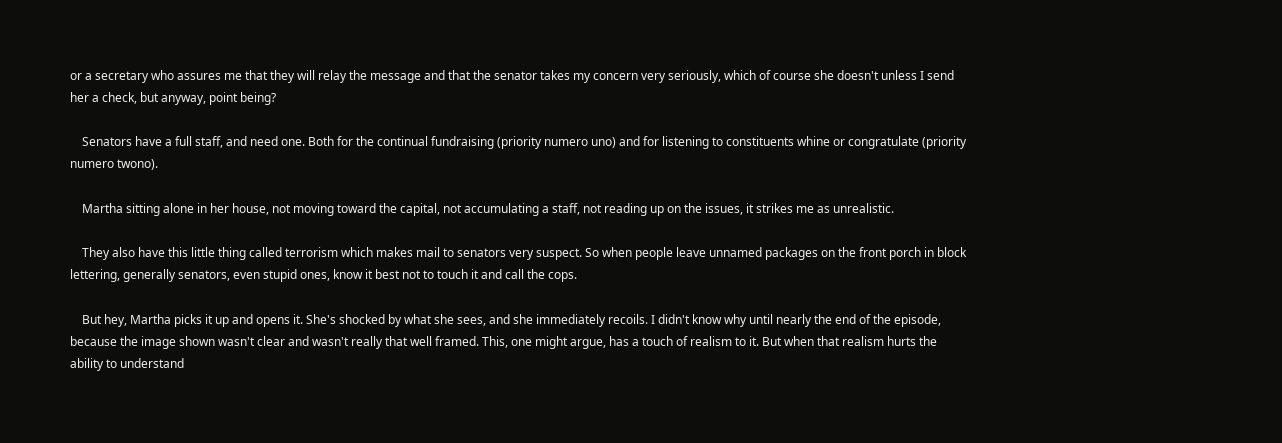or a secretary who assures me that they will relay the message and that the senator takes my concern very seriously, which of course she doesn't unless I send her a check, but anyway, point being?

    Senators have a full staff, and need one. Both for the continual fundraising (priority numero uno) and for listening to constituents whine or congratulate (priority numero twono).

    Martha sitting alone in her house, not moving toward the capital, not accumulating a staff, not reading up on the issues, it strikes me as unrealistic.

    They also have this little thing called terrorism which makes mail to senators very suspect. So when people leave unnamed packages on the front porch in block lettering, generally senators, even stupid ones, know it best not to touch it and call the cops.

    But hey, Martha picks it up and opens it. She's shocked by what she sees, and she immediately recoils. I didn't know why until nearly the end of the episode, because the image shown wasn't clear and wasn't really that well framed. This, one might argue, has a touch of realism to it. But when that realism hurts the ability to understand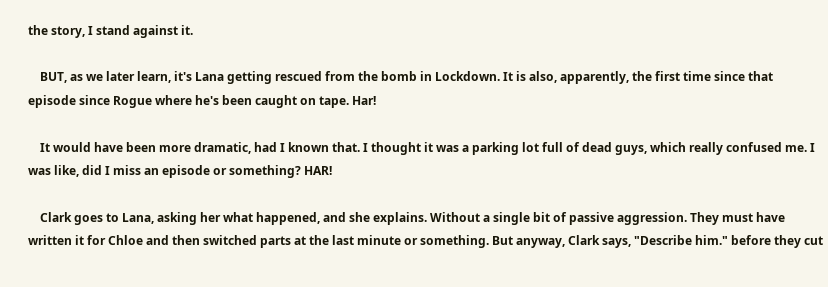the story, I stand against it.

    BUT, as we later learn, it's Lana getting rescued from the bomb in Lockdown. It is also, apparently, the first time since that episode since Rogue where he's been caught on tape. Har!

    It would have been more dramatic, had I known that. I thought it was a parking lot full of dead guys, which really confused me. I was like, did I miss an episode or something? HAR!

    Clark goes to Lana, asking her what happened, and she explains. Without a single bit of passive aggression. They must have written it for Chloe and then switched parts at the last minute or something. But anyway, Clark says, "Describe him." before they cut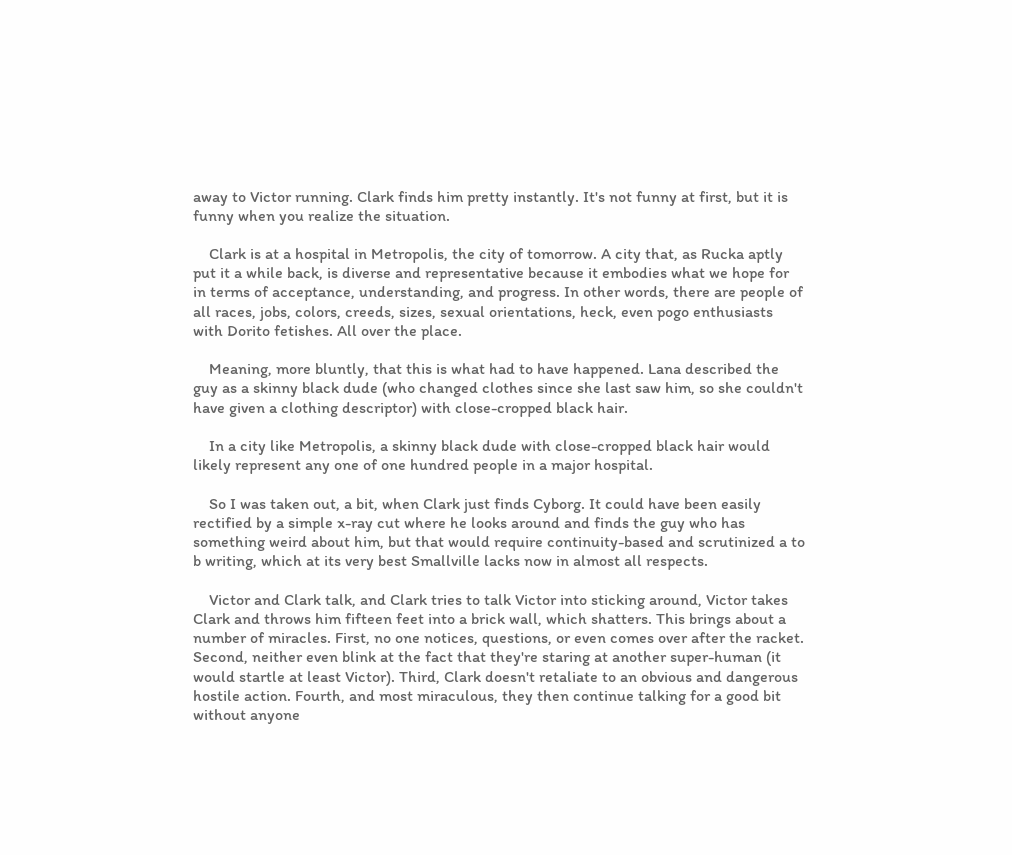away to Victor running. Clark finds him pretty instantly. It's not funny at first, but it is funny when you realize the situation.

    Clark is at a hospital in Metropolis, the city of tomorrow. A city that, as Rucka aptly put it a while back, is diverse and representative because it embodies what we hope for in terms of acceptance, understanding, and progress. In other words, there are people of all races, jobs, colors, creeds, sizes, sexual orientations, heck, even pogo enthusiasts with Dorito fetishes. All over the place.

    Meaning, more bluntly, that this is what had to have happened. Lana described the guy as a skinny black dude (who changed clothes since she last saw him, so she couldn't have given a clothing descriptor) with close-cropped black hair.

    In a city like Metropolis, a skinny black dude with close-cropped black hair would likely represent any one of one hundred people in a major hospital.

    So I was taken out, a bit, when Clark just finds Cyborg. It could have been easily rectified by a simple x-ray cut where he looks around and finds the guy who has something weird about him, but that would require continuity-based and scrutinized a to b writing, which at its very best Smallville lacks now in almost all respects.

    Victor and Clark talk, and Clark tries to talk Victor into sticking around, Victor takes Clark and throws him fifteen feet into a brick wall, which shatters. This brings about a number of miracles. First, no one notices, questions, or even comes over after the racket. Second, neither even blink at the fact that they're staring at another super-human (it would startle at least Victor). Third, Clark doesn't retaliate to an obvious and dangerous hostile action. Fourth, and most miraculous, they then continue talking for a good bit without anyone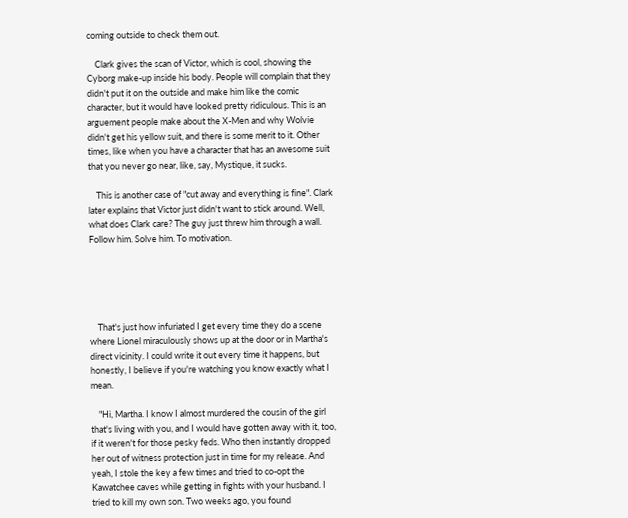coming outside to check them out.

    Clark gives the scan of Victor, which is cool, showing the Cyborg make-up inside his body. People will complain that they didn't put it on the outside and make him like the comic character, but it would have looked pretty ridiculous. This is an arguement people make about the X-Men and why Wolvie didn't get his yellow suit, and there is some merit to it. Other times, like when you have a character that has an awesome suit that you never go near, like, say, Mystique, it sucks.

    This is another case of "cut away and everything is fine". Clark later explains that Victor just didn't want to stick around. Well, what does Clark care? The guy just threw him through a wall. Follow him. Solve him. To motivation.





    That's just how infuriated I get every time they do a scene where Lionel miraculously shows up at the door or in Martha's direct vicinity. I could write it out every time it happens, but honestly, I believe if you're watching you know exactly what I mean.

    "Hi, Martha. I know I almost murdered the cousin of the girl that's living with you, and I would have gotten away with it, too, if it weren't for those pesky feds. Who then instantly dropped her out of witness protection just in time for my release. And yeah, I stole the key a few times and tried to co-opt the Kawatchee caves while getting in fights with your husband. I tried to kill my own son. Two weeks ago, you found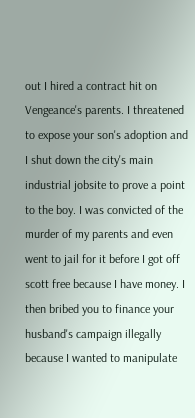out I hired a contract hit on Vengeance's parents. I threatened to expose your son's adoption and I shut down the city's main industrial jobsite to prove a point to the boy. I was convicted of the murder of my parents and even went to jail for it before I got off scott free because I have money. I then bribed you to finance your husband's campaign illegally because I wanted to manipulate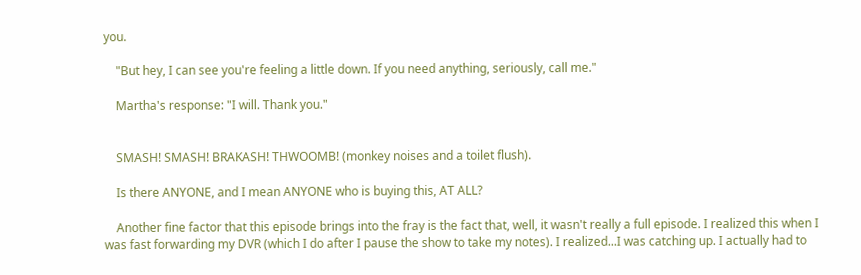you.

    "But hey, I can see you're feeling a little down. If you need anything, seriously, call me."

    Martha's response: "I will. Thank you."


    SMASH! SMASH! BRAKASH! THWOOMB! (monkey noises and a toilet flush).

    Is there ANYONE, and I mean ANYONE who is buying this, AT ALL?

    Another fine factor that this episode brings into the fray is the fact that, well, it wasn't really a full episode. I realized this when I was fast forwarding my DVR (which I do after I pause the show to take my notes). I realized...I was catching up. I actually had to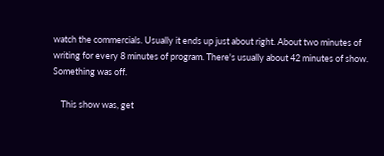watch the commercials. Usually it ends up just about right. About two minutes of writing for every 8 minutes of program. There's usually about 42 minutes of show. Something was off.

    This show was, get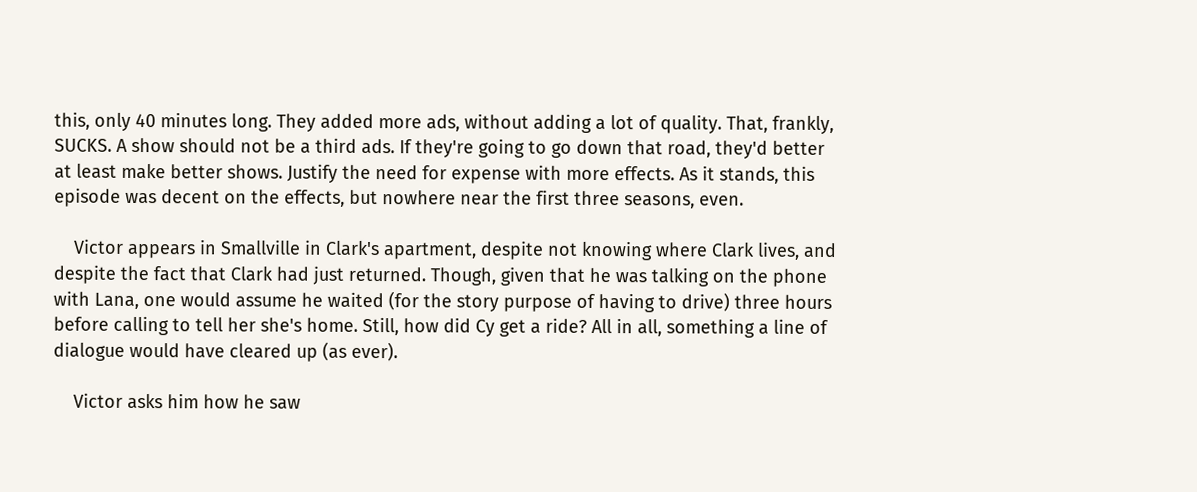this, only 40 minutes long. They added more ads, without adding a lot of quality. That, frankly, SUCKS. A show should not be a third ads. If they're going to go down that road, they'd better at least make better shows. Justify the need for expense with more effects. As it stands, this episode was decent on the effects, but nowhere near the first three seasons, even.

    Victor appears in Smallville in Clark's apartment, despite not knowing where Clark lives, and despite the fact that Clark had just returned. Though, given that he was talking on the phone with Lana, one would assume he waited (for the story purpose of having to drive) three hours before calling to tell her she's home. Still, how did Cy get a ride? All in all, something a line of dialogue would have cleared up (as ever).

    Victor asks him how he saw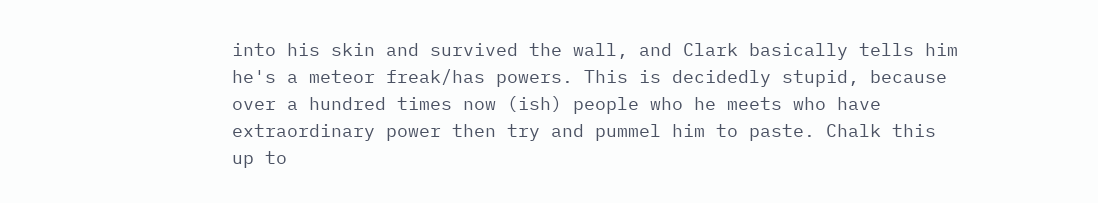into his skin and survived the wall, and Clark basically tells him he's a meteor freak/has powers. This is decidedly stupid, because over a hundred times now (ish) people who he meets who have extraordinary power then try and pummel him to paste. Chalk this up to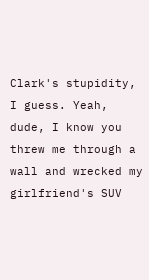Clark's stupidity, I guess. Yeah, dude, I know you threw me through a wall and wrecked my girlfriend's SUV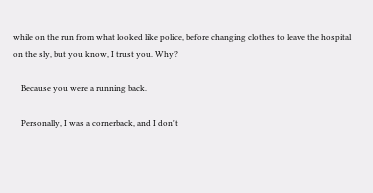while on the run from what looked like police, before changing clothes to leave the hospital on the sly, but you know, I trust you. Why?

    Because you were a running back.

    Personally, I was a cornerback, and I don't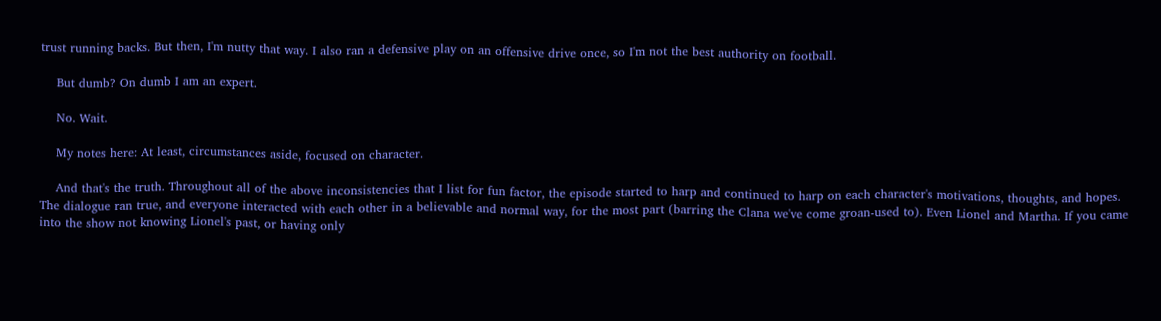trust running backs. But then, I'm nutty that way. I also ran a defensive play on an offensive drive once, so I'm not the best authority on football.

    But dumb? On dumb I am an expert.

    No. Wait.

    My notes here: At least, circumstances aside, focused on character.

    And that's the truth. Throughout all of the above inconsistencies that I list for fun factor, the episode started to harp and continued to harp on each character's motivations, thoughts, and hopes. The dialogue ran true, and everyone interacted with each other in a believable and normal way, for the most part (barring the Clana we've come groan-used to). Even Lionel and Martha. If you came into the show not knowing Lionel's past, or having only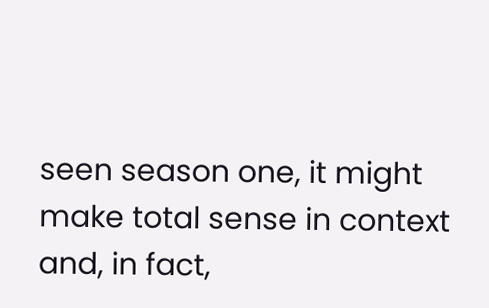seen season one, it might make total sense in context and, in fact,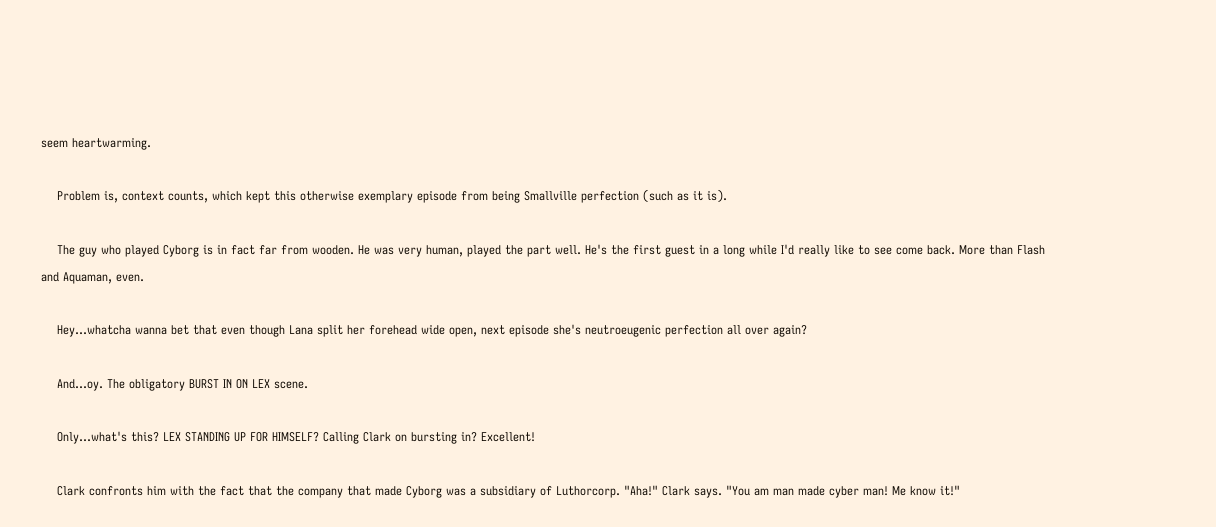seem heartwarming.

    Problem is, context counts, which kept this otherwise exemplary episode from being Smallville perfection (such as it is).

    The guy who played Cyborg is in fact far from wooden. He was very human, played the part well. He's the first guest in a long while I'd really like to see come back. More than Flash and Aquaman, even.

    Hey...whatcha wanna bet that even though Lana split her forehead wide open, next episode she's neutroeugenic perfection all over again?

    And...oy. The obligatory BURST IN ON LEX scene.

    Only...what's this? LEX STANDING UP FOR HIMSELF? Calling Clark on bursting in? Excellent!

    Clark confronts him with the fact that the company that made Cyborg was a subsidiary of Luthorcorp. "Aha!" Clark says. "You am man made cyber man! Me know it!"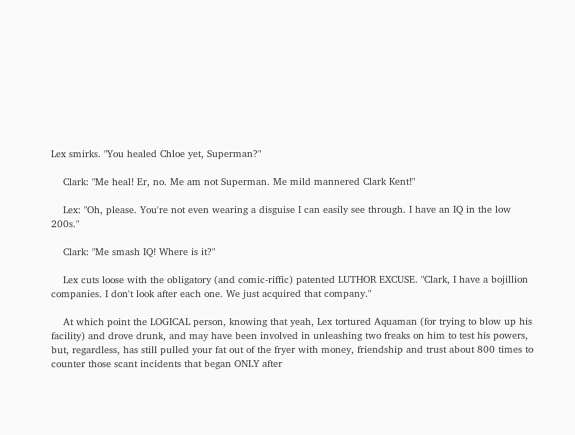Lex smirks. "You healed Chloe yet, Superman?"

    Clark: "Me heal! Er, no. Me am not Superman. Me mild mannered Clark Kent!"

    Lex: "Oh, please. You're not even wearing a disguise I can easily see through. I have an IQ in the low 200s."

    Clark: "Me smash IQ! Where is it?"

    Lex cuts loose with the obligatory (and comic-riffic) patented LUTHOR EXCUSE. "Clark, I have a bojillion companies. I don't look after each one. We just acquired that company."

    At which point the LOGICAL person, knowing that yeah, Lex tortured Aquaman (for trying to blow up his facility) and drove drunk, and may have been involved in unleashing two freaks on him to test his powers, but, regardless, has still pulled your fat out of the fryer with money, friendship and trust about 800 times to counter those scant incidents that began ONLY after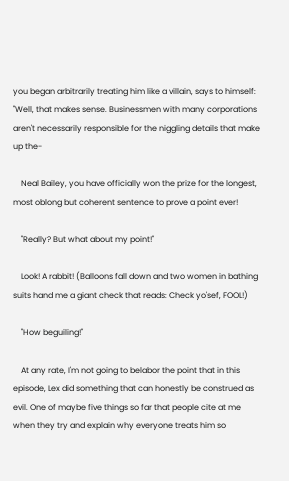you began arbitrarily treating him like a villain, says to himself: "Well, that makes sense. Businessmen with many corporations aren't necessarily responsible for the niggling details that make up the-

    Neal Bailey, you have officially won the prize for the longest, most oblong but coherent sentence to prove a point ever!

    "Really? But what about my point!"

    Look! A rabbit! (Balloons fall down and two women in bathing suits hand me a giant check that reads: Check yo'sef, FOOL!)

    "How beguiling!"

    At any rate, I'm not going to belabor the point that in this episode, Lex did something that can honestly be construed as evil. One of maybe five things so far that people cite at me when they try and explain why everyone treats him so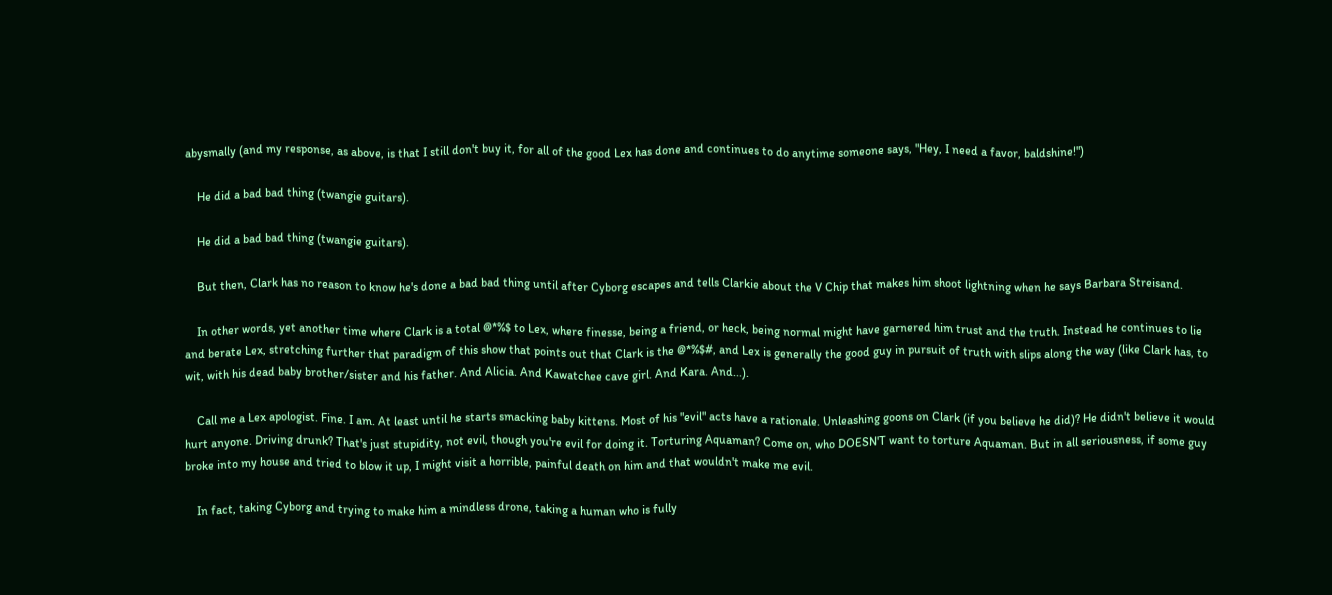abysmally (and my response, as above, is that I still don't buy it, for all of the good Lex has done and continues to do anytime someone says, "Hey, I need a favor, baldshine!")

    He did a bad bad thing (twangie guitars).

    He did a bad bad thing (twangie guitars).

    But then, Clark has no reason to know he's done a bad bad thing until after Cyborg escapes and tells Clarkie about the V Chip that makes him shoot lightning when he says Barbara Streisand.

    In other words, yet another time where Clark is a total @*%$ to Lex, where finesse, being a friend, or heck, being normal might have garnered him trust and the truth. Instead he continues to lie and berate Lex, stretching further that paradigm of this show that points out that Clark is the @*%$#, and Lex is generally the good guy in pursuit of truth with slips along the way (like Clark has, to wit, with his dead baby brother/sister and his father. And Alicia. And Kawatchee cave girl. And Kara. And...).

    Call me a Lex apologist. Fine. I am. At least until he starts smacking baby kittens. Most of his "evil" acts have a rationale. Unleashing goons on Clark (if you believe he did)? He didn't believe it would hurt anyone. Driving drunk? That's just stupidity, not evil, though you're evil for doing it. Torturing Aquaman? Come on, who DOESN'T want to torture Aquaman. But in all seriousness, if some guy broke into my house and tried to blow it up, I might visit a horrible, painful death on him and that wouldn't make me evil.

    In fact, taking Cyborg and trying to make him a mindless drone, taking a human who is fully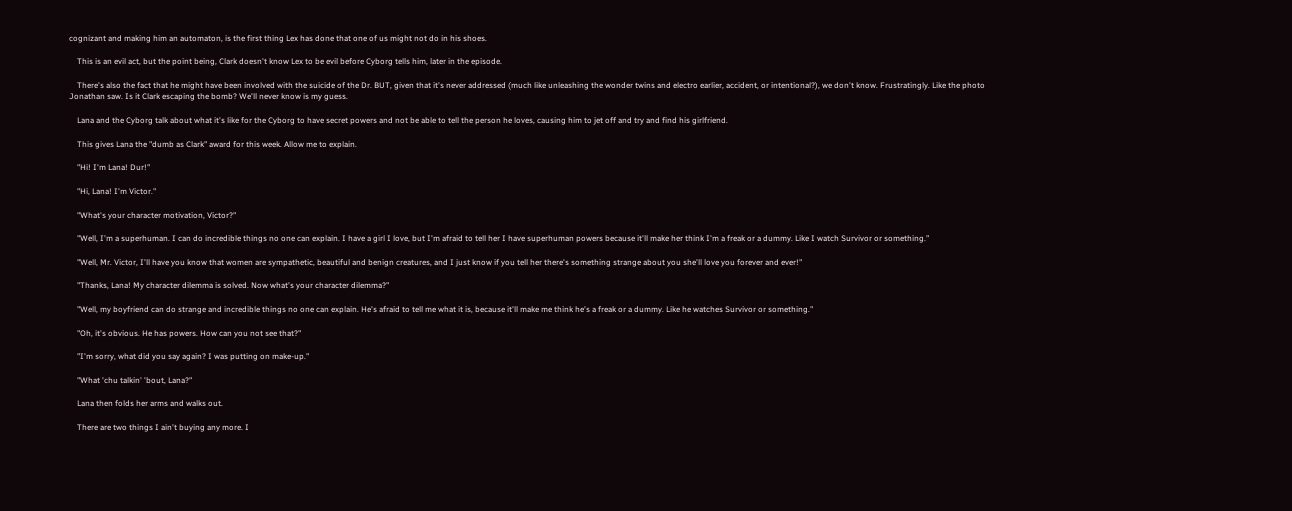cognizant and making him an automaton, is the first thing Lex has done that one of us might not do in his shoes.

    This is an evil act, but the point being, Clark doesn't know Lex to be evil before Cyborg tells him, later in the episode.

    There's also the fact that he might have been involved with the suicide of the Dr. BUT, given that it's never addressed (much like unleashing the wonder twins and electro earlier, accident, or intentional?), we don't know. Frustratingly. Like the photo Jonathan saw. Is it Clark escaping the bomb? We'll never know is my guess.

    Lana and the Cyborg talk about what it's like for the Cyborg to have secret powers and not be able to tell the person he loves, causing him to jet off and try and find his girlfriend.

    This gives Lana the "dumb as Clark" award for this week. Allow me to explain.

    "Hi! I'm Lana! Dur!"

    "Hi, Lana! I'm Victor."

    "What's your character motivation, Victor?"

    "Well, I'm a superhuman. I can do incredible things no one can explain. I have a girl I love, but I'm afraid to tell her I have superhuman powers because it'll make her think I'm a freak or a dummy. Like I watch Survivor or something."

    "Well, Mr. Victor, I'll have you know that women are sympathetic, beautiful and benign creatures, and I just know if you tell her there's something strange about you she'll love you forever and ever!"

    "Thanks, Lana! My character dilemma is solved. Now what's your character dilemma?"

    "Well, my boyfriend can do strange and incredible things no one can explain. He's afraid to tell me what it is, because it'll make me think he's a freak or a dummy. Like he watches Survivor or something."

    "Oh, it's obvious. He has powers. How can you not see that?"

    "I'm sorry, what did you say again? I was putting on make-up."

    "What 'chu talkin' 'bout, Lana?"

    Lana then folds her arms and walks out.

    There are two things I ain't buying any more. I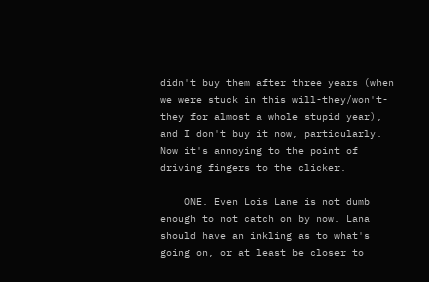didn't buy them after three years (when we were stuck in this will-they/won't-they for almost a whole stupid year), and I don't buy it now, particularly. Now it's annoying to the point of driving fingers to the clicker.

    ONE. Even Lois Lane is not dumb enough to not catch on by now. Lana should have an inkling as to what's going on, or at least be closer to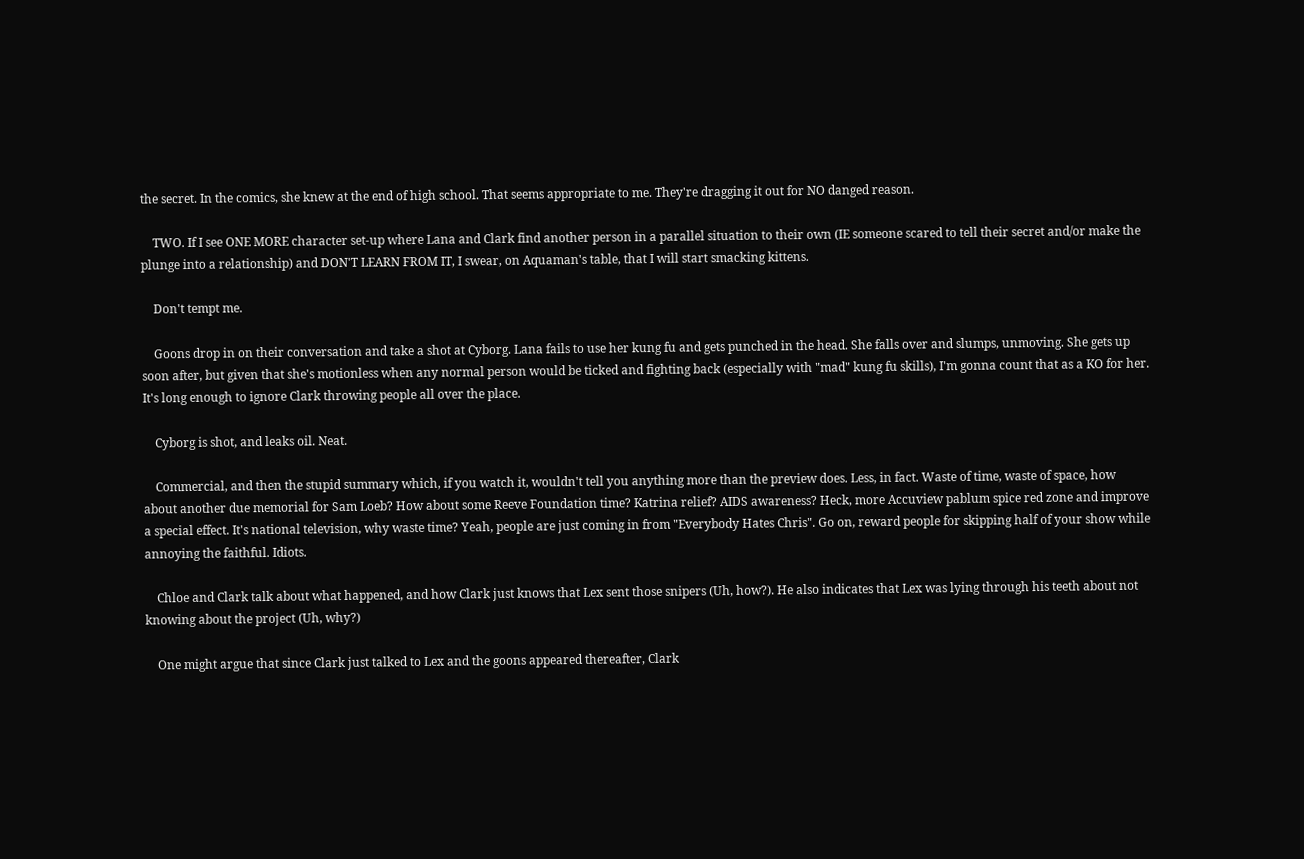the secret. In the comics, she knew at the end of high school. That seems appropriate to me. They're dragging it out for NO danged reason.

    TWO. If I see ONE MORE character set-up where Lana and Clark find another person in a parallel situation to their own (IE someone scared to tell their secret and/or make the plunge into a relationship) and DON'T LEARN FROM IT, I swear, on Aquaman's table, that I will start smacking kittens.

    Don't tempt me.

    Goons drop in on their conversation and take a shot at Cyborg. Lana fails to use her kung fu and gets punched in the head. She falls over and slumps, unmoving. She gets up soon after, but given that she's motionless when any normal person would be ticked and fighting back (especially with "mad" kung fu skills), I'm gonna count that as a KO for her. It's long enough to ignore Clark throwing people all over the place.

    Cyborg is shot, and leaks oil. Neat.

    Commercial, and then the stupid summary which, if you watch it, wouldn't tell you anything more than the preview does. Less, in fact. Waste of time, waste of space, how about another due memorial for Sam Loeb? How about some Reeve Foundation time? Katrina relief? AIDS awareness? Heck, more Accuview pablum spice red zone and improve a special effect. It's national television, why waste time? Yeah, people are just coming in from "Everybody Hates Chris". Go on, reward people for skipping half of your show while annoying the faithful. Idiots.

    Chloe and Clark talk about what happened, and how Clark just knows that Lex sent those snipers (Uh, how?). He also indicates that Lex was lying through his teeth about not knowing about the project (Uh, why?)

    One might argue that since Clark just talked to Lex and the goons appeared thereafter, Clark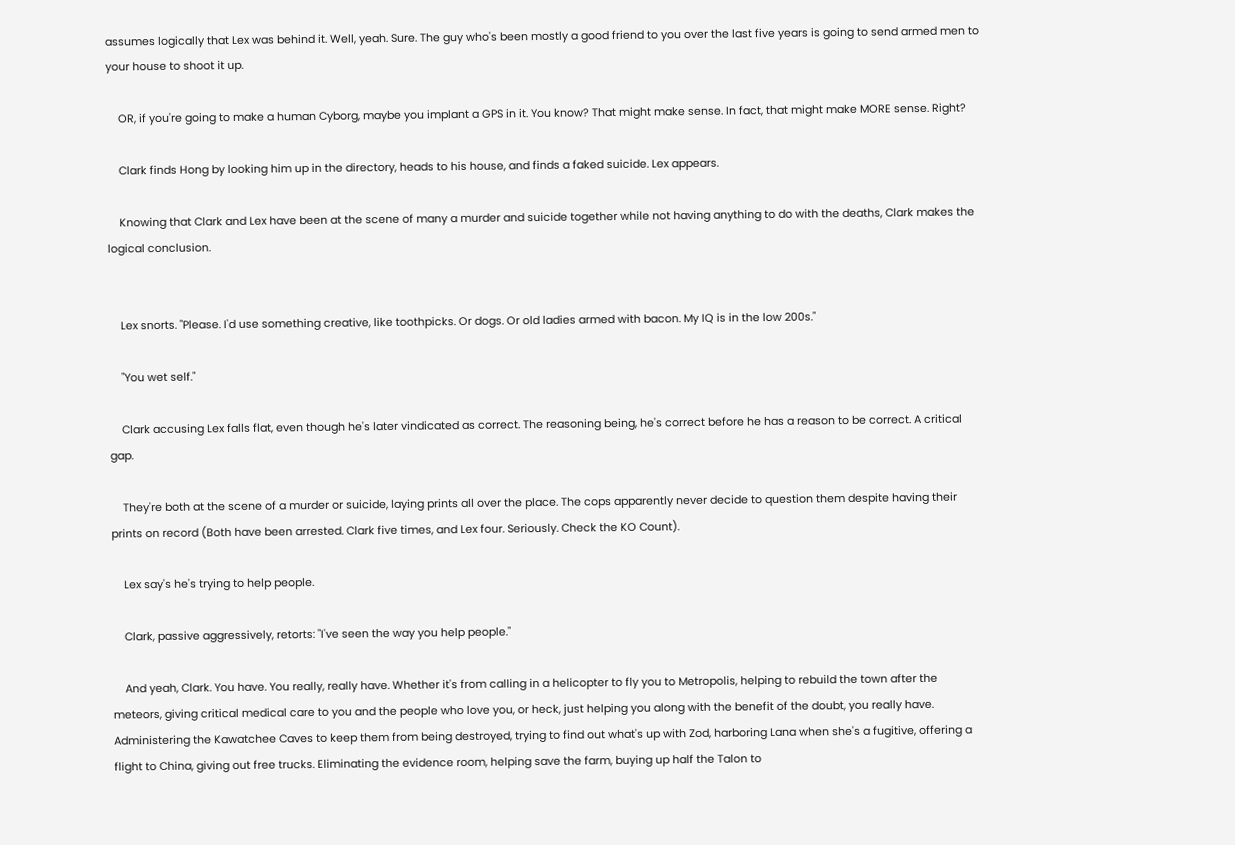assumes logically that Lex was behind it. Well, yeah. Sure. The guy who's been mostly a good friend to you over the last five years is going to send armed men to your house to shoot it up.

    OR, if you're going to make a human Cyborg, maybe you implant a GPS in it. You know? That might make sense. In fact, that might make MORE sense. Right?

    Clark finds Hong by looking him up in the directory, heads to his house, and finds a faked suicide. Lex appears.

    Knowing that Clark and Lex have been at the scene of many a murder and suicide together while not having anything to do with the deaths, Clark makes the logical conclusion.


    Lex snorts. "Please. I'd use something creative, like toothpicks. Or dogs. Or old ladies armed with bacon. My IQ is in the low 200s."

    "You wet self."

    Clark accusing Lex falls flat, even though he's later vindicated as correct. The reasoning being, he's correct before he has a reason to be correct. A critical gap.

    They're both at the scene of a murder or suicide, laying prints all over the place. The cops apparently never decide to question them despite having their prints on record (Both have been arrested. Clark five times, and Lex four. Seriously. Check the KO Count).

    Lex say's he's trying to help people.

    Clark, passive aggressively, retorts: "I've seen the way you help people."

    And yeah, Clark. You have. You really, really have. Whether it's from calling in a helicopter to fly you to Metropolis, helping to rebuild the town after the meteors, giving critical medical care to you and the people who love you, or heck, just helping you along with the benefit of the doubt, you really have. Administering the Kawatchee Caves to keep them from being destroyed, trying to find out what's up with Zod, harboring Lana when she's a fugitive, offering a flight to China, giving out free trucks. Eliminating the evidence room, helping save the farm, buying up half the Talon to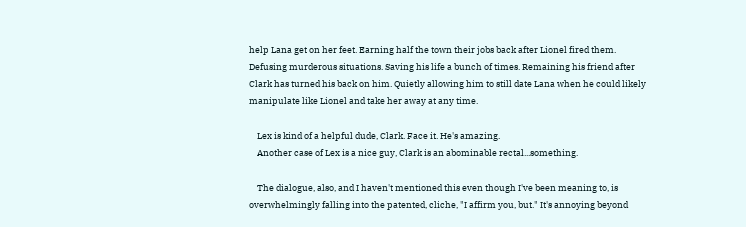help Lana get on her feet. Earning half the town their jobs back after Lionel fired them. Defusing murderous situations. Saving his life a bunch of times. Remaining his friend after Clark has turned his back on him. Quietly allowing him to still date Lana when he could likely manipulate like Lionel and take her away at any time.

    Lex is kind of a helpful dude, Clark. Face it. He's amazing.
    Another case of Lex is a nice guy, Clark is an abominable rectal...something.

    The dialogue, also, and I haven't mentioned this even though I've been meaning to, is overwhelmingly falling into the patented, cliche, "I affirm you, but." It's annoying beyond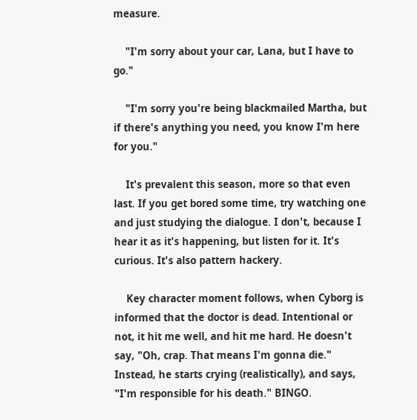measure.

    "I'm sorry about your car, Lana, but I have to go."

    "I'm sorry you're being blackmailed Martha, but if there's anything you need, you know I'm here for you."

    It's prevalent this season, more so that even last. If you get bored some time, try watching one and just studying the dialogue. I don't, because I hear it as it's happening, but listen for it. It's curious. It's also pattern hackery.

    Key character moment follows, when Cyborg is informed that the doctor is dead. Intentional or not, it hit me well, and hit me hard. He doesn't say, "Oh, crap. That means I'm gonna die." Instead, he starts crying (realistically), and says, "I'm responsible for his death." BINGO.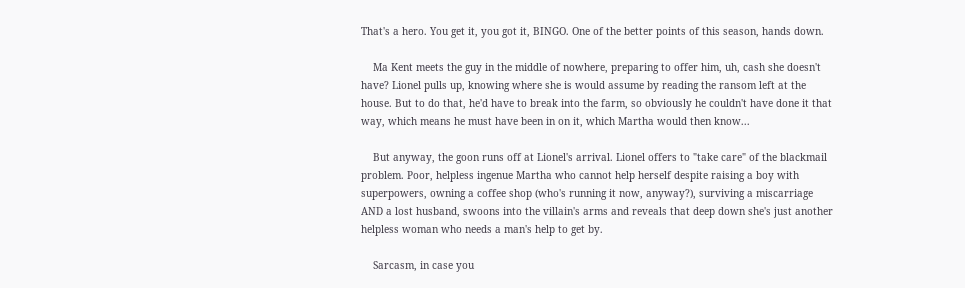That's a hero. You get it, you got it, BINGO. One of the better points of this season, hands down.

    Ma Kent meets the guy in the middle of nowhere, preparing to offer him, uh, cash she doesn't have? Lionel pulls up, knowing where she is would assume by reading the ransom left at the house. But to do that, he'd have to break into the farm, so obviously he couldn't have done it that way, which means he must have been in on it, which Martha would then know...

    But anyway, the goon runs off at Lionel's arrival. Lionel offers to "take care" of the blackmail problem. Poor, helpless ingenue Martha who cannot help herself despite raising a boy with superpowers, owning a coffee shop (who's running it now, anyway?), surviving a miscarriage AND a lost husband, swoons into the villain's arms and reveals that deep down she's just another helpless woman who needs a man's help to get by.

    Sarcasm, in case you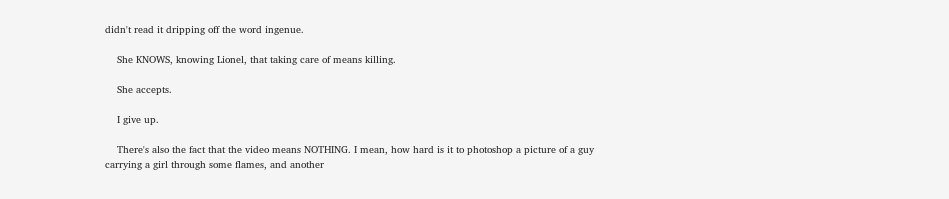didn't read it dripping off the word ingenue.

    She KNOWS, knowing Lionel, that taking care of means killing.

    She accepts.

    I give up.

    There's also the fact that the video means NOTHING. I mean, how hard is it to photoshop a picture of a guy carrying a girl through some flames, and another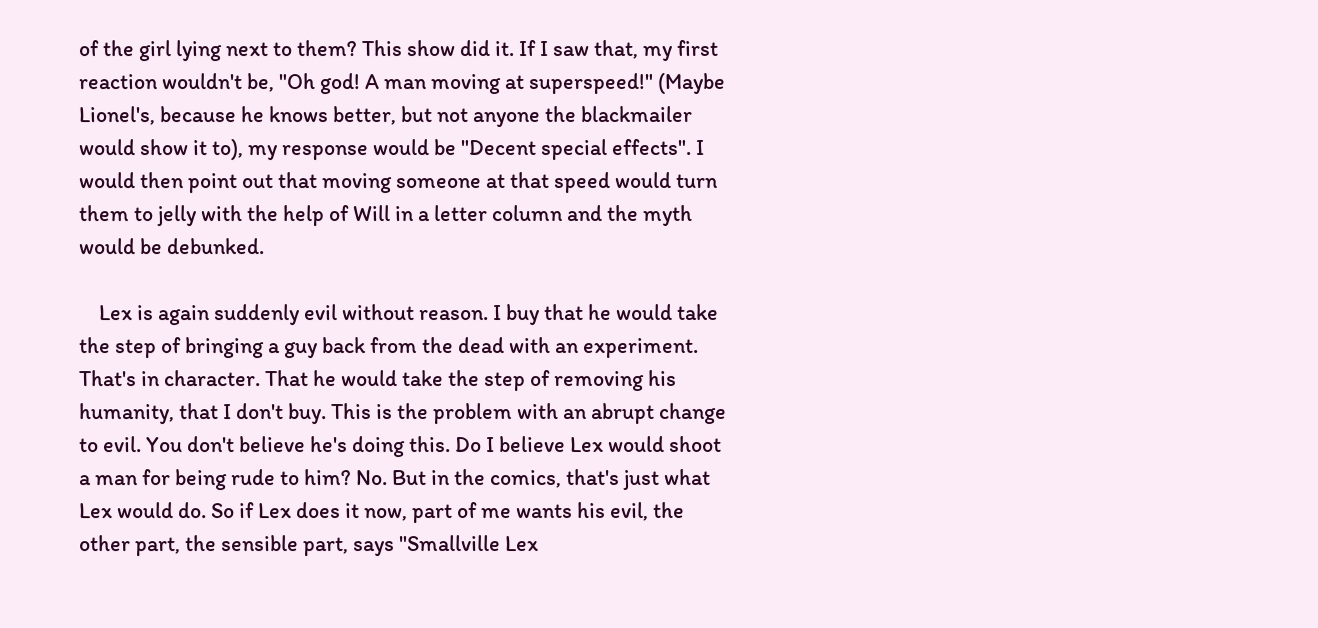of the girl lying next to them? This show did it. If I saw that, my first reaction wouldn't be, "Oh god! A man moving at superspeed!" (Maybe Lionel's, because he knows better, but not anyone the blackmailer would show it to), my response would be "Decent special effects". I would then point out that moving someone at that speed would turn them to jelly with the help of Will in a letter column and the myth would be debunked.

    Lex is again suddenly evil without reason. I buy that he would take the step of bringing a guy back from the dead with an experiment. That's in character. That he would take the step of removing his humanity, that I don't buy. This is the problem with an abrupt change to evil. You don't believe he's doing this. Do I believe Lex would shoot a man for being rude to him? No. But in the comics, that's just what Lex would do. So if Lex does it now, part of me wants his evil, the other part, the sensible part, says "Smallville Lex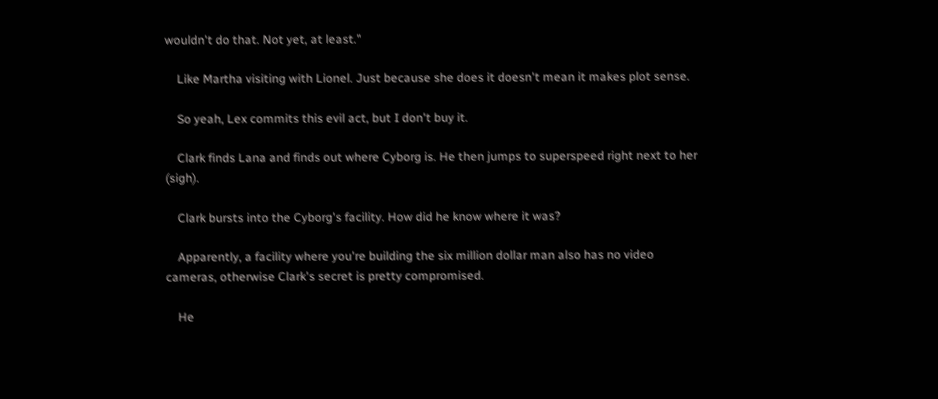wouldn't do that. Not yet, at least."

    Like Martha visiting with Lionel. Just because she does it doesn't mean it makes plot sense.

    So yeah, Lex commits this evil act, but I don't buy it.

    Clark finds Lana and finds out where Cyborg is. He then jumps to superspeed right next to her (sigh).

    Clark bursts into the Cyborg's facility. How did he know where it was?

    Apparently, a facility where you're building the six million dollar man also has no video cameras, otherwise Clark's secret is pretty compromised.

    He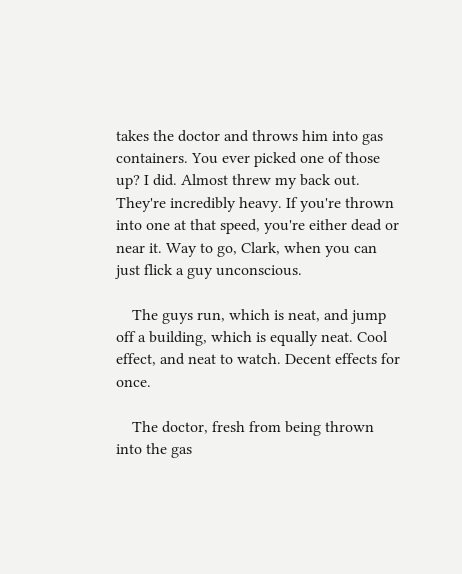takes the doctor and throws him into gas containers. You ever picked one of those up? I did. Almost threw my back out. They're incredibly heavy. If you're thrown into one at that speed, you're either dead or near it. Way to go, Clark, when you can just flick a guy unconscious.

    The guys run, which is neat, and jump off a building, which is equally neat. Cool effect, and neat to watch. Decent effects for once.

    The doctor, fresh from being thrown into the gas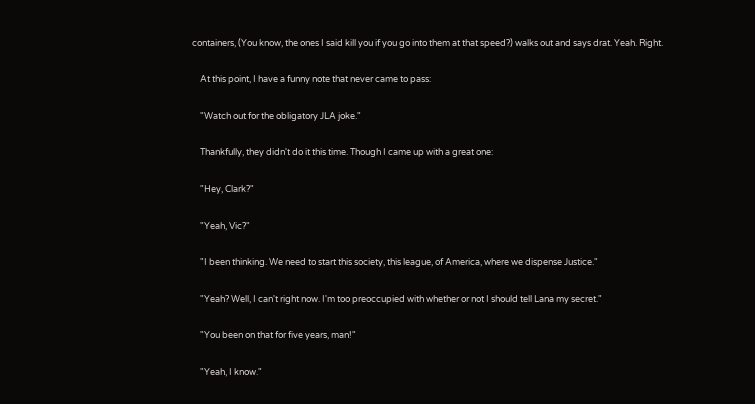containers, (You know, the ones I said kill you if you go into them at that speed?) walks out and says drat. Yeah. Right.

    At this point, I have a funny note that never came to pass:

    "Watch out for the obligatory JLA joke."

    Thankfully, they didn't do it this time. Though I came up with a great one:

    "Hey, Clark?"

    "Yeah, Vic?"

    "I been thinking. We need to start this society, this league, of America, where we dispense Justice."

    "Yeah? Well, I can't right now. I'm too preoccupied with whether or not I should tell Lana my secret."

    "You been on that for five years, man!"

    "Yeah, I know."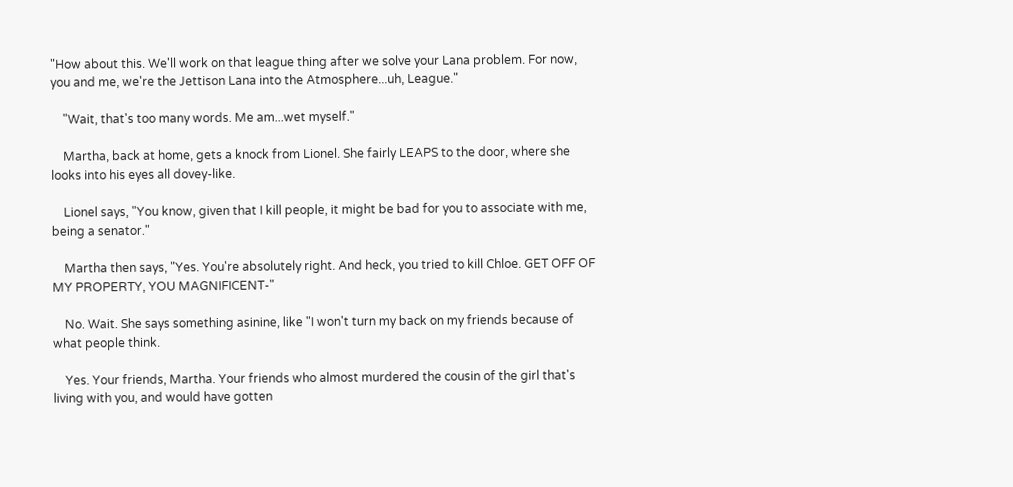"How about this. We'll work on that league thing after we solve your Lana problem. For now, you and me, we're the Jettison Lana into the Atmosphere...uh, League."

    "Wait, that's too many words. Me am...wet myself."

    Martha, back at home, gets a knock from Lionel. She fairly LEAPS to the door, where she looks into his eyes all dovey-like.

    Lionel says, "You know, given that I kill people, it might be bad for you to associate with me, being a senator."

    Martha then says, "Yes. You're absolutely right. And heck, you tried to kill Chloe. GET OFF OF MY PROPERTY, YOU MAGNIFICENT-"

    No. Wait. She says something asinine, like "I won't turn my back on my friends because of what people think.

    Yes. Your friends, Martha. Your friends who almost murdered the cousin of the girl that's living with you, and would have gotten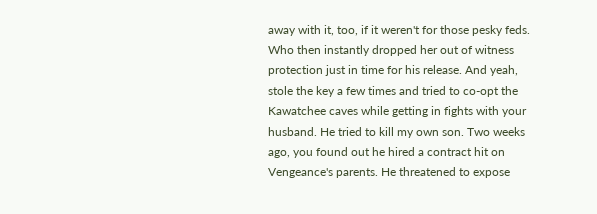away with it, too, if it weren't for those pesky feds. Who then instantly dropped her out of witness protection just in time for his release. And yeah, stole the key a few times and tried to co-opt the Kawatchee caves while getting in fights with your husband. He tried to kill my own son. Two weeks ago, you found out he hired a contract hit on Vengeance's parents. He threatened to expose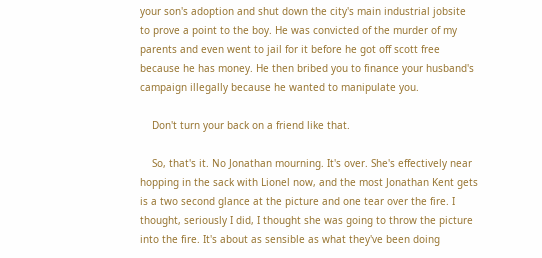your son's adoption and shut down the city's main industrial jobsite to prove a point to the boy. He was convicted of the murder of my parents and even went to jail for it before he got off scott free because he has money. He then bribed you to finance your husband's campaign illegally because he wanted to manipulate you.

    Don't turn your back on a friend like that.

    So, that's it. No Jonathan mourning. It's over. She's effectively near hopping in the sack with Lionel now, and the most Jonathan Kent gets is a two second glance at the picture and one tear over the fire. I thought, seriously I did, I thought she was going to throw the picture into the fire. It's about as sensible as what they've been doing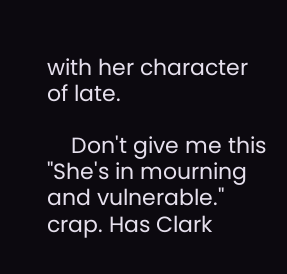with her character of late.

    Don't give me this "She's in mourning and vulnerable." crap. Has Clark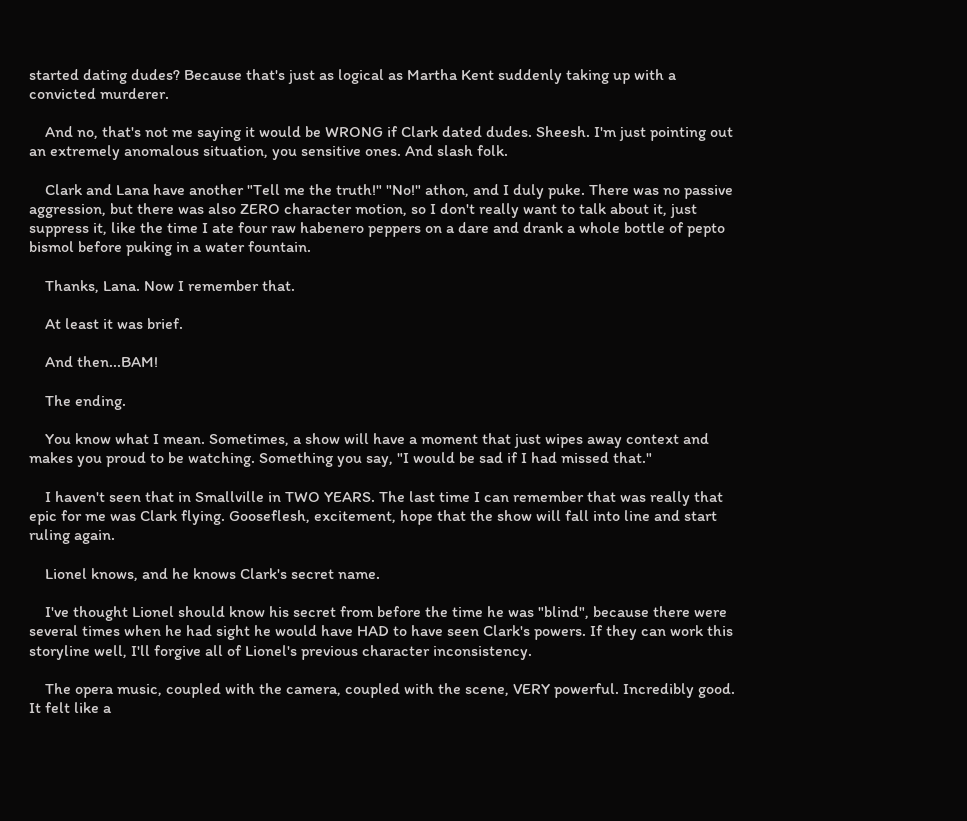started dating dudes? Because that's just as logical as Martha Kent suddenly taking up with a convicted murderer.

    And no, that's not me saying it would be WRONG if Clark dated dudes. Sheesh. I'm just pointing out an extremely anomalous situation, you sensitive ones. And slash folk.

    Clark and Lana have another "Tell me the truth!" "No!" athon, and I duly puke. There was no passive aggression, but there was also ZERO character motion, so I don't really want to talk about it, just suppress it, like the time I ate four raw habenero peppers on a dare and drank a whole bottle of pepto bismol before puking in a water fountain.

    Thanks, Lana. Now I remember that.

    At least it was brief.

    And then...BAM!

    The ending.

    You know what I mean. Sometimes, a show will have a moment that just wipes away context and makes you proud to be watching. Something you say, "I would be sad if I had missed that."

    I haven't seen that in Smallville in TWO YEARS. The last time I can remember that was really that epic for me was Clark flying. Gooseflesh, excitement, hope that the show will fall into line and start ruling again.

    Lionel knows, and he knows Clark's secret name.

    I've thought Lionel should know his secret from before the time he was "blind", because there were several times when he had sight he would have HAD to have seen Clark's powers. If they can work this storyline well, I'll forgive all of Lionel's previous character inconsistency.

    The opera music, coupled with the camera, coupled with the scene, VERY powerful. Incredibly good. It felt like a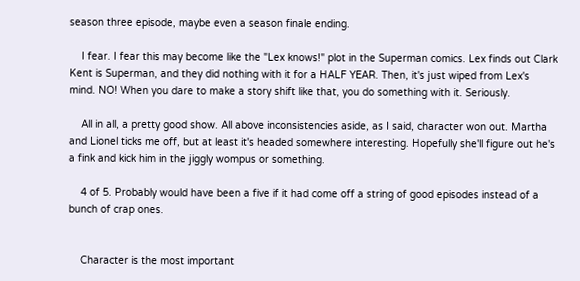season three episode, maybe even a season finale ending.

    I fear. I fear this may become like the "Lex knows!" plot in the Superman comics. Lex finds out Clark Kent is Superman, and they did nothing with it for a HALF YEAR. Then, it's just wiped from Lex's mind. NO! When you dare to make a story shift like that, you do something with it. Seriously.

    All in all, a pretty good show. All above inconsistencies aside, as I said, character won out. Martha and Lionel ticks me off, but at least it's headed somewhere interesting. Hopefully she'll figure out he's a fink and kick him in the jiggly wompus or something.

    4 of 5. Probably would have been a five if it had come off a string of good episodes instead of a bunch of crap ones.


    Character is the most important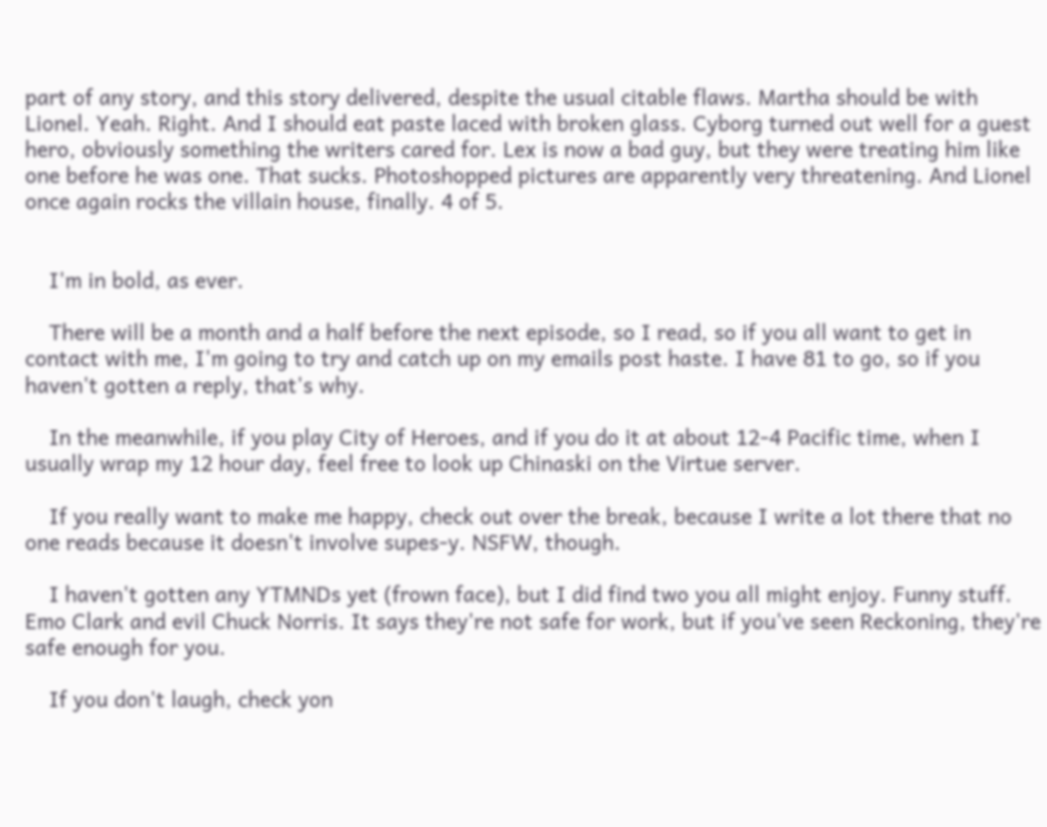part of any story, and this story delivered, despite the usual citable flaws. Martha should be with Lionel. Yeah. Right. And I should eat paste laced with broken glass. Cyborg turned out well for a guest hero, obviously something the writers cared for. Lex is now a bad guy, but they were treating him like one before he was one. That sucks. Photoshopped pictures are apparently very threatening. And Lionel once again rocks the villain house, finally. 4 of 5.


    I'm in bold, as ever.

    There will be a month and a half before the next episode, so I read, so if you all want to get in contact with me, I'm going to try and catch up on my emails post haste. I have 81 to go, so if you haven't gotten a reply, that's why.

    In the meanwhile, if you play City of Heroes, and if you do it at about 12-4 Pacific time, when I usually wrap my 12 hour day, feel free to look up Chinaski on the Virtue server.

    If you really want to make me happy, check out over the break, because I write a lot there that no one reads because it doesn't involve supes-y. NSFW, though.

    I haven't gotten any YTMNDs yet (frown face), but I did find two you all might enjoy. Funny stuff. Emo Clark and evil Chuck Norris. It says they're not safe for work, but if you've seen Reckoning, they're safe enough for you.

    If you don't laugh, check yon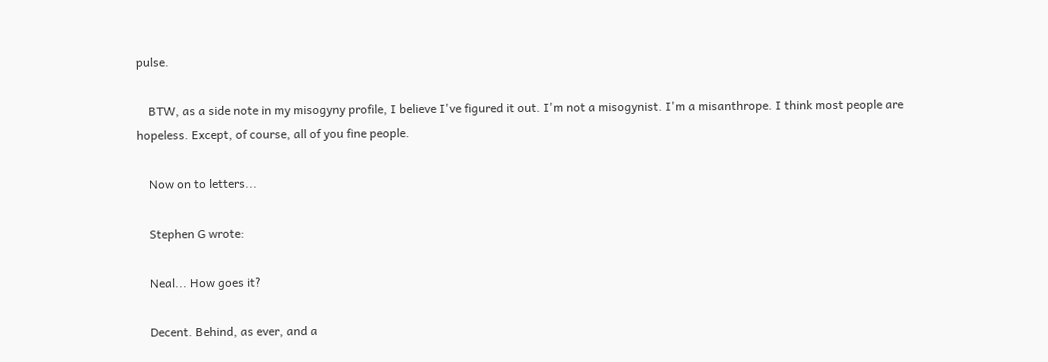pulse.

    BTW, as a side note in my misogyny profile, I believe I've figured it out. I'm not a misogynist. I'm a misanthrope. I think most people are hopeless. Except, of course, all of you fine people.

    Now on to letters...

    Stephen G wrote:

    Neal... How goes it?

    Decent. Behind, as ever, and a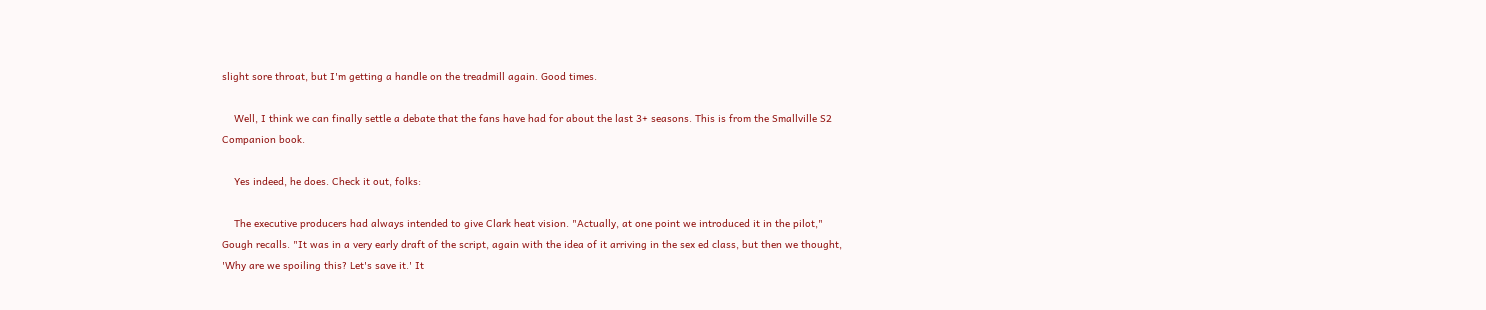slight sore throat, but I'm getting a handle on the treadmill again. Good times.

    Well, I think we can finally settle a debate that the fans have had for about the last 3+ seasons. This is from the Smallville S2 Companion book.

    Yes indeed, he does. Check it out, folks:

    The executive producers had always intended to give Clark heat vision. "Actually, at one point we introduced it in the pilot," Gough recalls. "It was in a very early draft of the script, again with the idea of it arriving in the sex ed class, but then we thought, 'Why are we spoiling this? Let's save it.' It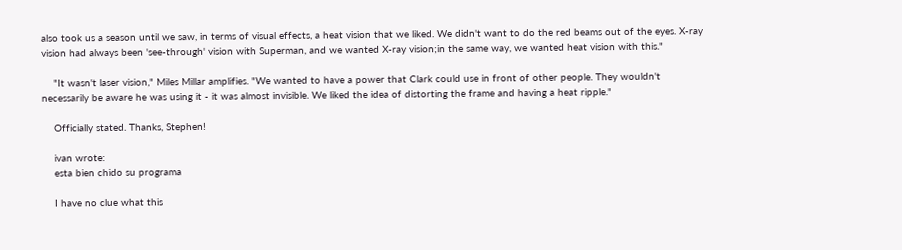also took us a season until we saw, in terms of visual effects, a heat vision that we liked. We didn't want to do the red beams out of the eyes. X-ray vision had always been 'see-through' vision with Superman, and we wanted X-ray vision;in the same way, we wanted heat vision with this."

    "It wasn't laser vision," Miles Millar amplifies. "We wanted to have a power that Clark could use in front of other people. They wouldn't necessarily be aware he was using it - it was almost invisible. We liked the idea of distorting the frame and having a heat ripple."

    Officially stated. Thanks, Stephen!

    ivan wrote:
    esta bien chido su programa

    I have no clue what this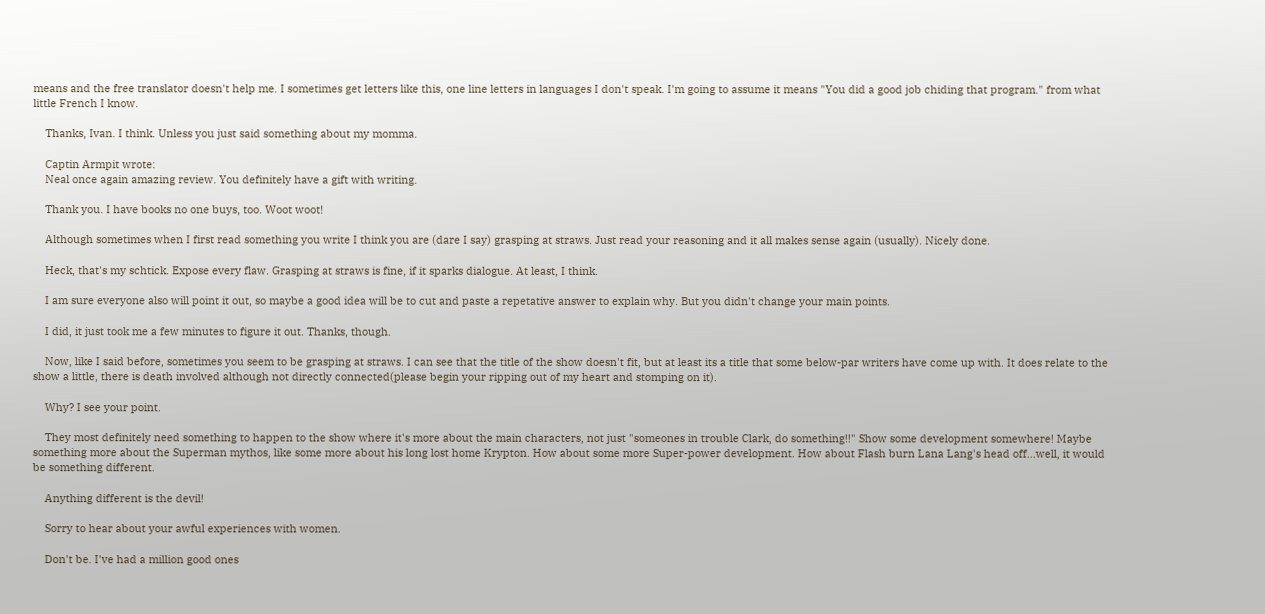means and the free translator doesn't help me. I sometimes get letters like this, one line letters in languages I don't speak. I'm going to assume it means "You did a good job chiding that program." from what little French I know.

    Thanks, Ivan. I think. Unless you just said something about my momma.

    Captin Armpit wrote:
    Neal once again amazing review. You definitely have a gift with writing.

    Thank you. I have books no one buys, too. Woot woot!

    Although sometimes when I first read something you write I think you are (dare I say) grasping at straws. Just read your reasoning and it all makes sense again (usually). Nicely done.

    Heck, that's my schtick. Expose every flaw. Grasping at straws is fine, if it sparks dialogue. At least, I think.

    I am sure everyone also will point it out, so maybe a good idea will be to cut and paste a repetative answer to explain why. But you didn't change your main points.

    I did, it just took me a few minutes to figure it out. Thanks, though.

    Now, like I said before, sometimes you seem to be grasping at straws. I can see that the title of the show doesn't fit, but at least its a title that some below-par writers have come up with. It does relate to the show a little, there is death involved although not directly connected(please begin your ripping out of my heart and stomping on it).

    Why? I see your point.

    They most definitely need something to happen to the show where it's more about the main characters, not just "someones in trouble Clark, do something!!" Show some development somewhere! Maybe something more about the Superman mythos, like some more about his long lost home Krypton. How about some more Super-power development. How about Flash burn Lana Lang's head off...well, it would be something different.

    Anything different is the devil!

    Sorry to hear about your awful experiences with women.

    Don't be. I've had a million good ones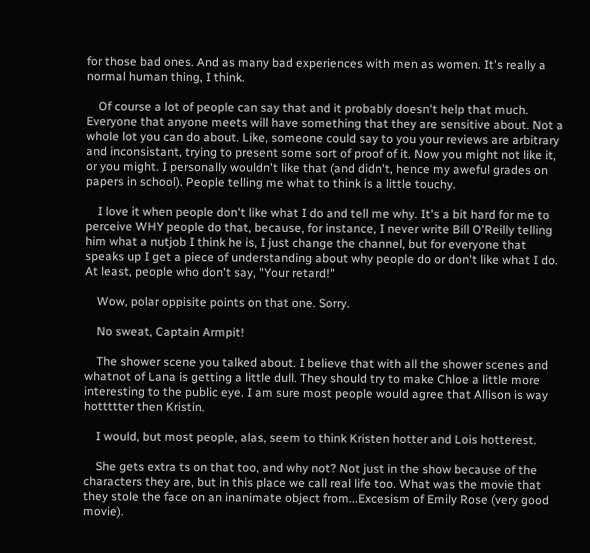for those bad ones. And as many bad experiences with men as women. It's really a normal human thing, I think.

    Of course a lot of people can say that and it probably doesn't help that much. Everyone that anyone meets will have something that they are sensitive about. Not a whole lot you can do about. Like, someone could say to you your reviews are arbitrary and inconsistant, trying to present some sort of proof of it. Now you might not like it, or you might. I personally wouldn't like that (and didn't, hence my aweful grades on papers in school). People telling me what to think is a little touchy.

    I love it when people don't like what I do and tell me why. It's a bit hard for me to perceive WHY people do that, because, for instance, I never write Bill O'Reilly telling him what a nutjob I think he is, I just change the channel, but for everyone that speaks up I get a piece of understanding about why people do or don't like what I do. At least, people who don't say, "Your retard!"

    Wow, polar oppisite points on that one. Sorry.

    No sweat, Captain Armpit!

    The shower scene you talked about. I believe that with all the shower scenes and whatnot of Lana is getting a little dull. They should try to make Chloe a little more interesting to the public eye. I am sure most people would agree that Allison is way hottttter then Kristin.

    I would, but most people, alas, seem to think Kristen hotter and Lois hotterest.

    She gets extra ts on that too, and why not? Not just in the show because of the characters they are, but in this place we call real life too. What was the movie that they stole the face on an inanimate object from...Excesism of Emily Rose (very good movie).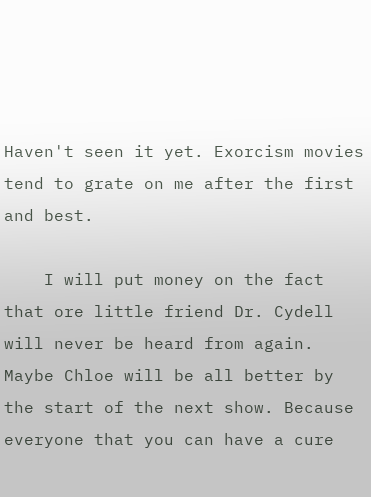Haven't seen it yet. Exorcism movies tend to grate on me after the first and best.

    I will put money on the fact that ore little friend Dr. Cydell will never be heard from again. Maybe Chloe will be all better by the start of the next show. Because everyone that you can have a cure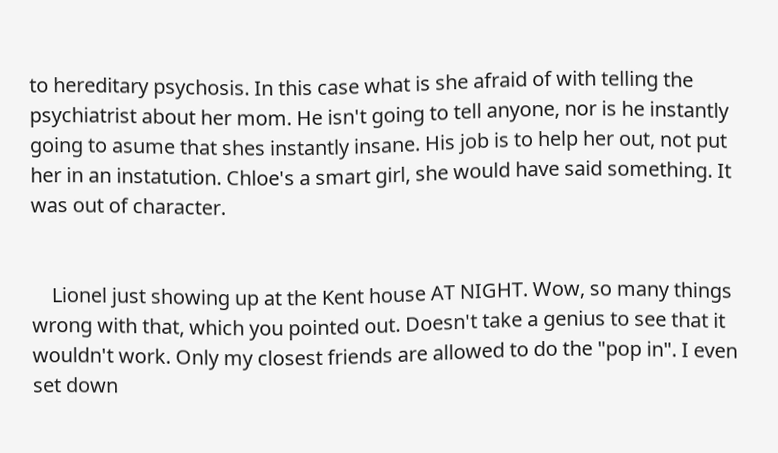to hereditary psychosis. In this case what is she afraid of with telling the psychiatrist about her mom. He isn't going to tell anyone, nor is he instantly going to asume that shes instantly insane. His job is to help her out, not put her in an instatution. Chloe's a smart girl, she would have said something. It was out of character.


    Lionel just showing up at the Kent house AT NIGHT. Wow, so many things wrong with that, which you pointed out. Doesn't take a genius to see that it wouldn't work. Only my closest friends are allowed to do the "pop in". I even set down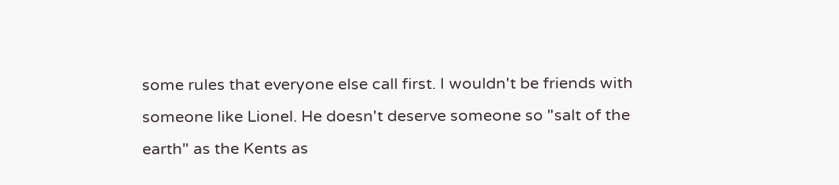some rules that everyone else call first. I wouldn't be friends with someone like Lionel. He doesn't deserve someone so "salt of the earth" as the Kents as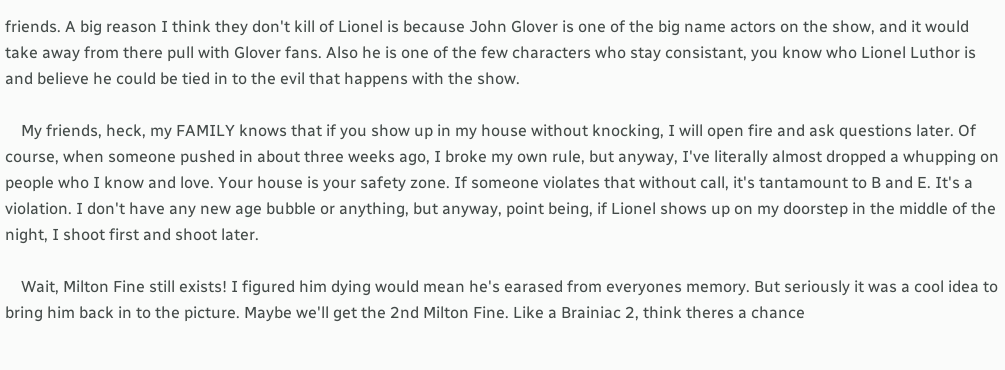friends. A big reason I think they don't kill of Lionel is because John Glover is one of the big name actors on the show, and it would take away from there pull with Glover fans. Also he is one of the few characters who stay consistant, you know who Lionel Luthor is and believe he could be tied in to the evil that happens with the show.

    My friends, heck, my FAMILY knows that if you show up in my house without knocking, I will open fire and ask questions later. Of course, when someone pushed in about three weeks ago, I broke my own rule, but anyway, I've literally almost dropped a whupping on people who I know and love. Your house is your safety zone. If someone violates that without call, it's tantamount to B and E. It's a violation. I don't have any new age bubble or anything, but anyway, point being, if Lionel shows up on my doorstep in the middle of the night, I shoot first and shoot later.

    Wait, Milton Fine still exists! I figured him dying would mean he's earased from everyones memory. But seriously it was a cool idea to bring him back in to the picture. Maybe we'll get the 2nd Milton Fine. Like a Brainiac 2, think theres a chance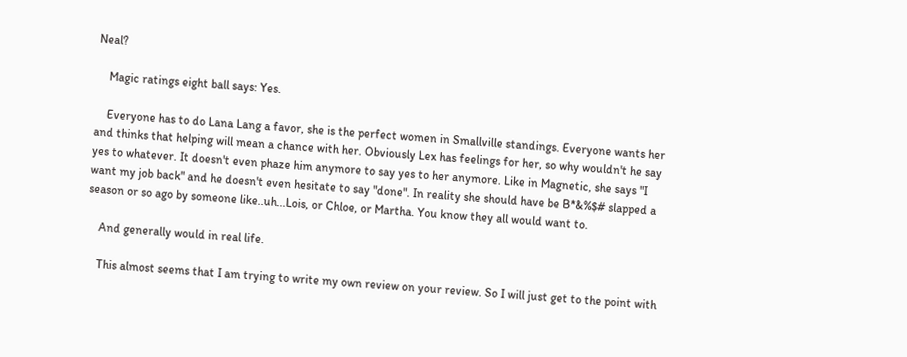Neal?

    Magic ratings eight ball says: Yes.

    Everyone has to do Lana Lang a favor, she is the perfect women in Smallville standings. Everyone wants her and thinks that helping will mean a chance with her. Obviously Lex has feelings for her, so why wouldn't he say yes to whatever. It doesn't even phaze him anymore to say yes to her anymore. Like in Magnetic, she says "I want my job back" and he doesn't even hesitate to say "done". In reality she should have be B*&%$# slapped a season or so ago by someone like..uh...Lois, or Chloe, or Martha. You know they all would want to.

    And generally would in real life.

    This almost seems that I am trying to write my own review on your review. So I will just get to the point with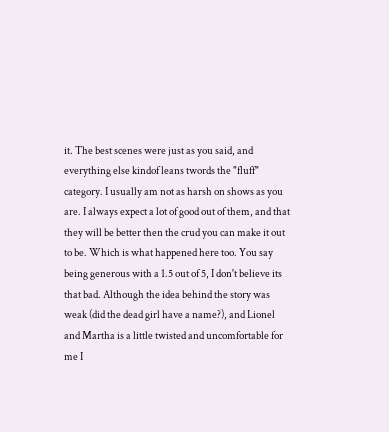it. The best scenes were just as you said, and everything else kindof leans twords the "fluff" category. I usually am not as harsh on shows as you are. I always expect a lot of good out of them, and that they will be better then the crud you can make it out to be. Which is what happened here too. You say being generous with a 1.5 out of 5, I don't believe its that bad. Although the idea behind the story was weak (did the dead girl have a name?), and Lionel and Martha is a little twisted and uncomfortable for me I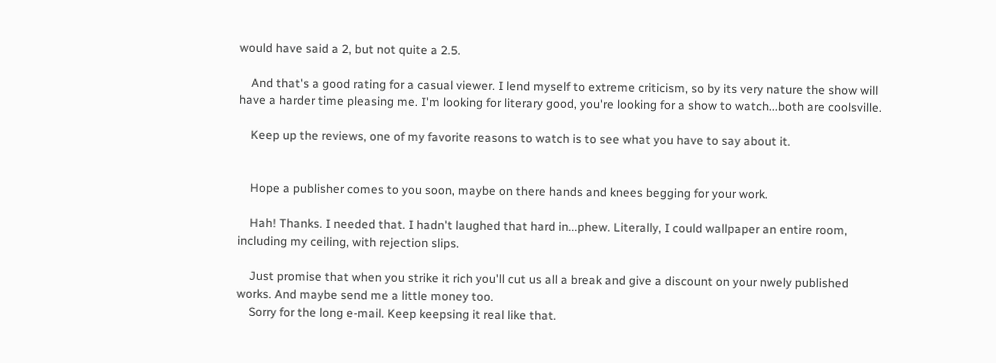would have said a 2, but not quite a 2.5.

    And that's a good rating for a casual viewer. I lend myself to extreme criticism, so by its very nature the show will have a harder time pleasing me. I'm looking for literary good, you're looking for a show to watch...both are coolsville.

    Keep up the reviews, one of my favorite reasons to watch is to see what you have to say about it.


    Hope a publisher comes to you soon, maybe on there hands and knees begging for your work.

    Hah! Thanks. I needed that. I hadn't laughed that hard in...phew. Literally, I could wallpaper an entire room, including my ceiling, with rejection slips.

    Just promise that when you strike it rich you'll cut us all a break and give a discount on your nwely published works. And maybe send me a little money too.
    Sorry for the long e-mail. Keep keepsing it real like that.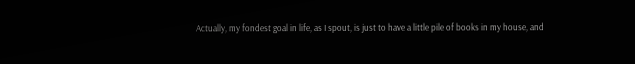Actually, my fondest goal in life, as I spout, is just to have a little pile of books in my house, and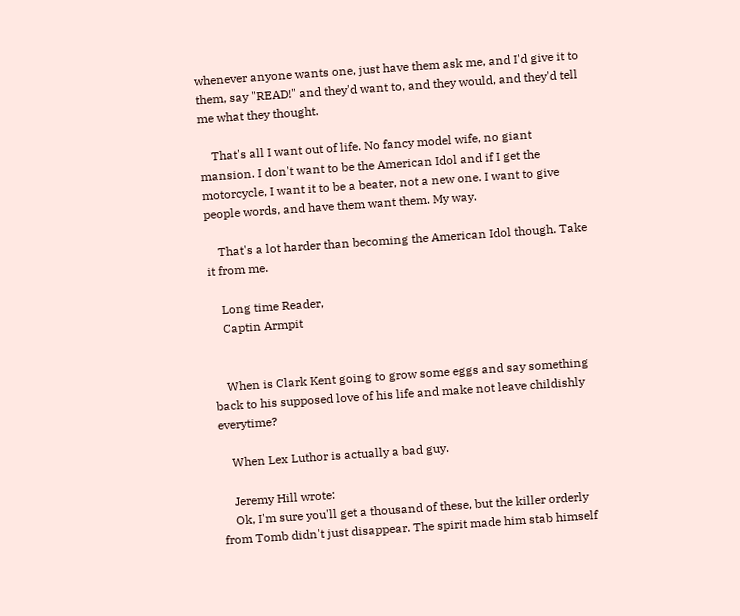whenever anyone wants one, just have them ask me, and I'd give it to them, say "READ!" and they'd want to, and they would, and they'd tell me what they thought.

    That's all I want out of life. No fancy model wife, no giant mansion. I don't want to be the American Idol and if I get the motorcycle, I want it to be a beater, not a new one. I want to give people words, and have them want them. My way.

    That's a lot harder than becoming the American Idol though. Take it from me.

    Long time Reader,
    Captin Armpit


    When is Clark Kent going to grow some eggs and say something back to his supposed love of his life and make not leave childishly everytime?

    When Lex Luthor is actually a bad guy.

    Jeremy Hill wrote:
    Ok, I'm sure you'll get a thousand of these, but the killer orderly from Tomb didn't just disappear. The spirit made him stab himself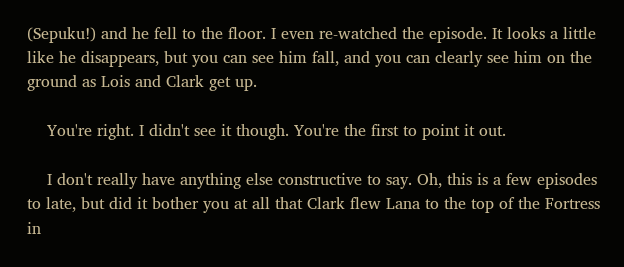(Sepuku!) and he fell to the floor. I even re-watched the episode. It looks a little like he disappears, but you can see him fall, and you can clearly see him on the ground as Lois and Clark get up.

    You're right. I didn't see it though. You're the first to point it out.

    I don't really have anything else constructive to say. Oh, this is a few episodes to late, but did it bother you at all that Clark flew Lana to the top of the Fortress in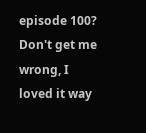episode 100? Don't get me wrong, I loved it way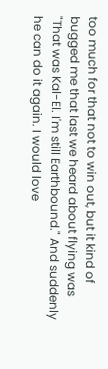too much for that not to win out, but it kind of bugged me that last we heard about flying was "That was Kal-El. I'm still Earthbound." And suddenly he can do it again. I would love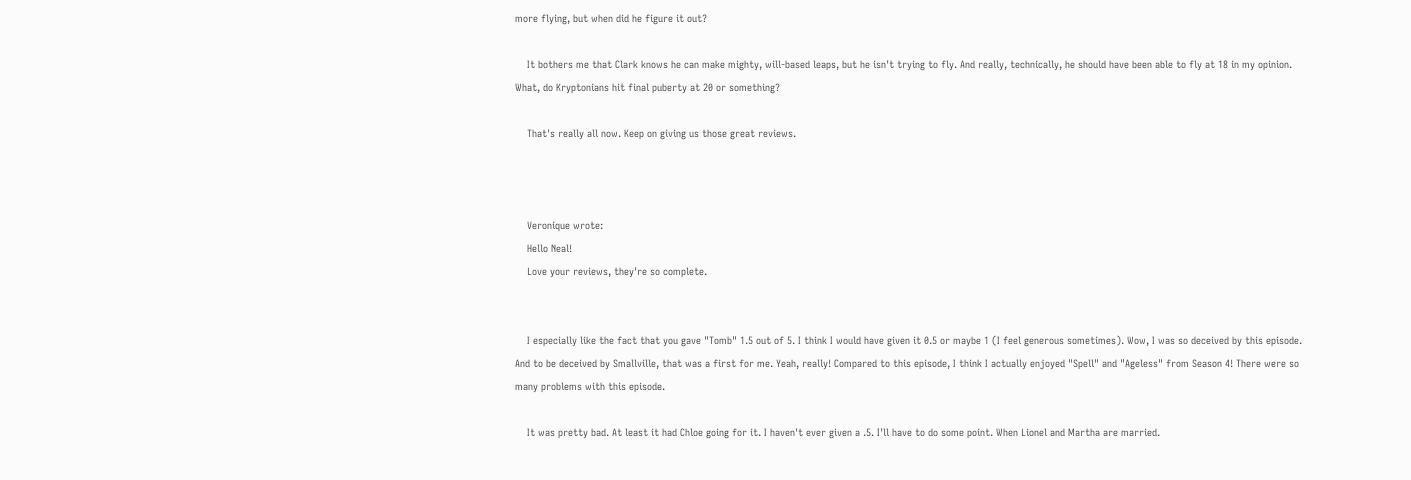more flying, but when did he figure it out?

    It bothers me that Clark knows he can make mighty, will-based leaps, but he isn't trying to fly. And really, technically, he should have been able to fly at 18 in my opinion. What, do Kryptonians hit final puberty at 20 or something?

    That's really all now. Keep on giving us those great reviews.



    Veronique wrote:
    Hello Neal!
    Love your reviews, they're so complete.


    I especially like the fact that you gave "Tomb" 1.5 out of 5. I think I would have given it 0.5 or maybe 1 (I feel generous sometimes). Wow, I was so deceived by this episode. And to be deceived by Smallville, that was a first for me. Yeah, really! Compared to this episode, I think I actually enjoyed "Spell" and "Ageless" from Season 4! There were so many problems with this episode.

    It was pretty bad. At least it had Chloe going for it. I haven't ever given a .5. I'll have to do some point. When Lionel and Martha are married.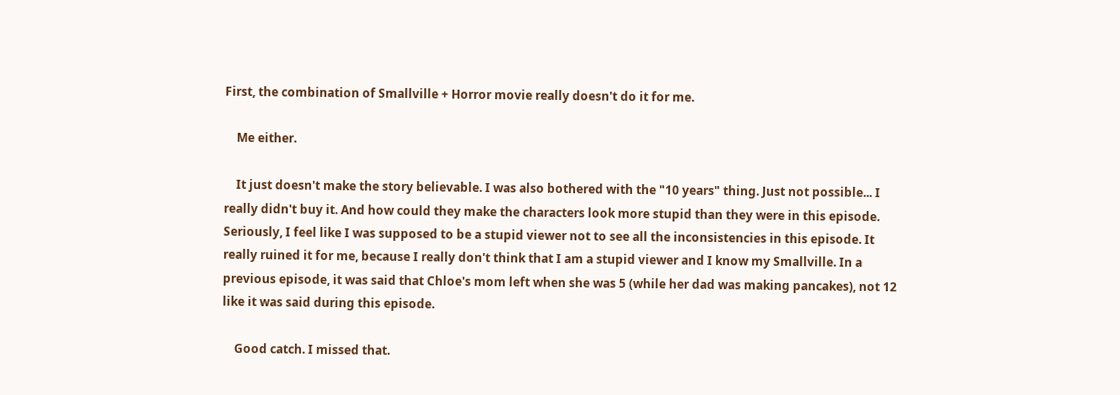First, the combination of Smallville + Horror movie really doesn't do it for me.

    Me either.

    It just doesn't make the story believable. I was also bothered with the "10 years" thing. Just not possible... I really didn't buy it. And how could they make the characters look more stupid than they were in this episode. Seriously, I feel like I was supposed to be a stupid viewer not to see all the inconsistencies in this episode. It really ruined it for me, because I really don't think that I am a stupid viewer and I know my Smallville. In a previous episode, it was said that Chloe's mom left when she was 5 (while her dad was making pancakes), not 12 like it was said during this episode.

    Good catch. I missed that.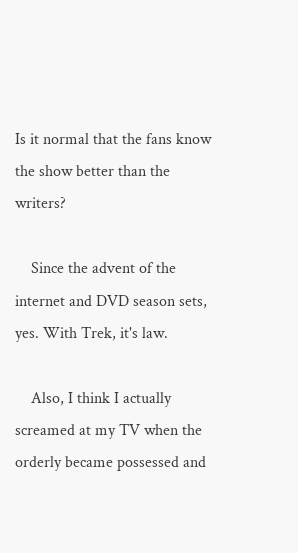Is it normal that the fans know the show better than the writers?

    Since the advent of the internet and DVD season sets, yes. With Trek, it's law.

    Also, I think I actually screamed at my TV when the orderly became possessed and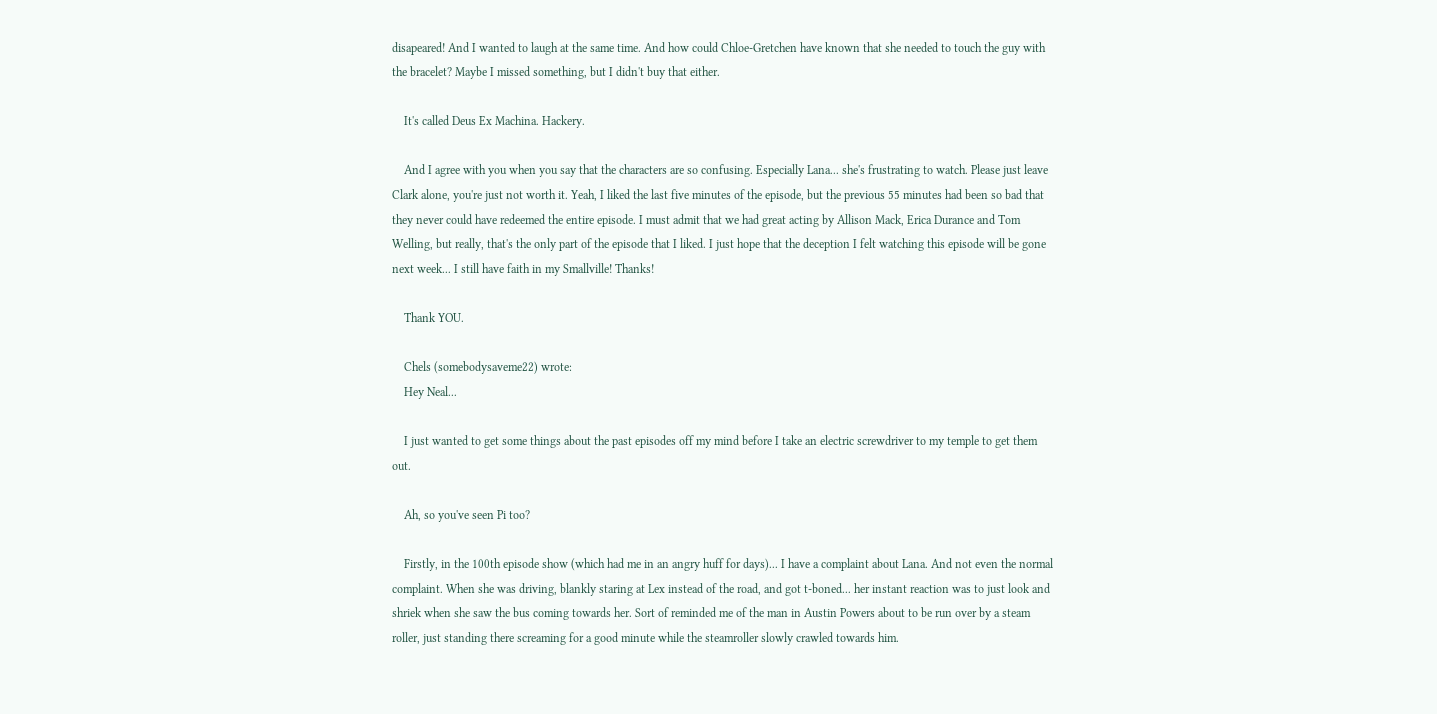disapeared! And I wanted to laugh at the same time. And how could Chloe-Gretchen have known that she needed to touch the guy with the bracelet? Maybe I missed something, but I didn't buy that either.

    It's called Deus Ex Machina. Hackery.

    And I agree with you when you say that the characters are so confusing. Especially Lana... she's frustrating to watch. Please just leave Clark alone, you're just not worth it. Yeah, I liked the last five minutes of the episode, but the previous 55 minutes had been so bad that they never could have redeemed the entire episode. I must admit that we had great acting by Allison Mack, Erica Durance and Tom Welling, but really, that's the only part of the episode that I liked. I just hope that the deception I felt watching this episode will be gone next week... I still have faith in my Smallville! Thanks!

    Thank YOU.

    Chels (somebodysaveme22) wrote:
    Hey Neal...

    I just wanted to get some things about the past episodes off my mind before I take an electric screwdriver to my temple to get them out.

    Ah, so you've seen Pi too?

    Firstly, in the 100th episode show (which had me in an angry huff for days)... I have a complaint about Lana. And not even the normal complaint. When she was driving, blankly staring at Lex instead of the road, and got t-boned... her instant reaction was to just look and shriek when she saw the bus coming towards her. Sort of reminded me of the man in Austin Powers about to be run over by a steam roller, just standing there screaming for a good minute while the steamroller slowly crawled towards him.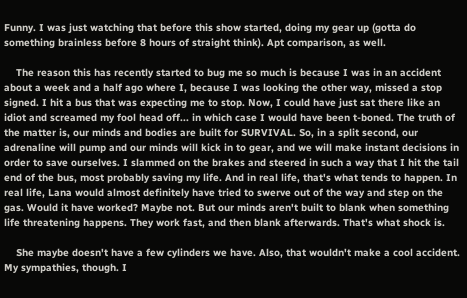Funny. I was just watching that before this show started, doing my gear up (gotta do something brainless before 8 hours of straight think). Apt comparison, as well.

    The reason this has recently started to bug me so much is because I was in an accident about a week and a half ago where I, because I was looking the other way, missed a stop signed. I hit a bus that was expecting me to stop. Now, I could have just sat there like an idiot and screamed my fool head off... in which case I would have been t-boned. The truth of the matter is, our minds and bodies are built for SURVIVAL. So, in a split second, our adrenaline will pump and our minds will kick in to gear, and we will make instant decisions in order to save ourselves. I slammed on the brakes and steered in such a way that I hit the tail end of the bus, most probably saving my life. And in real life, that's what tends to happen. In real life, Lana would almost definitely have tried to swerve out of the way and step on the gas. Would it have worked? Maybe not. But our minds aren't built to blank when something life threatening happens. They work fast, and then blank afterwards. That's what shock is.

    She maybe doesn't have a few cylinders we have. Also, that wouldn't make a cool accident. My sympathies, though. I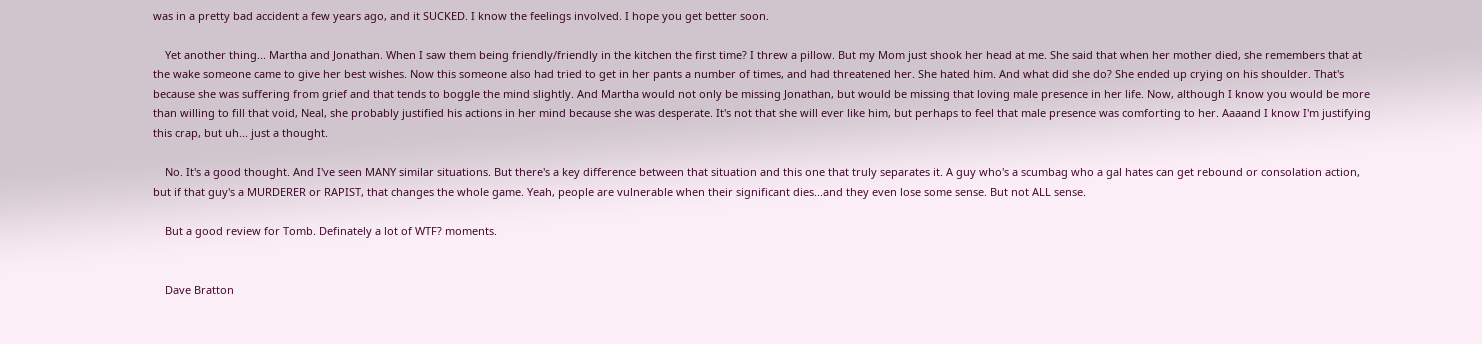was in a pretty bad accident a few years ago, and it SUCKED. I know the feelings involved. I hope you get better soon.

    Yet another thing... Martha and Jonathan. When I saw them being friendly/friendly in the kitchen the first time? I threw a pillow. But my Mom just shook her head at me. She said that when her mother died, she remembers that at the wake someone came to give her best wishes. Now this someone also had tried to get in her pants a number of times, and had threatened her. She hated him. And what did she do? She ended up crying on his shoulder. That's because she was suffering from grief and that tends to boggle the mind slightly. And Martha would not only be missing Jonathan, but would be missing that loving male presence in her life. Now, although I know you would be more than willing to fill that void, Neal, she probably justified his actions in her mind because she was desperate. It's not that she will ever like him, but perhaps to feel that male presence was comforting to her. Aaaand I know I'm justifying this crap, but uh... just a thought.

    No. It's a good thought. And I've seen MANY similar situations. But there's a key difference between that situation and this one that truly separates it. A guy who's a scumbag who a gal hates can get rebound or consolation action, but if that guy's a MURDERER or RAPIST, that changes the whole game. Yeah, people are vulnerable when their significant dies...and they even lose some sense. But not ALL sense.

    But a good review for Tomb. Definately a lot of WTF? moments.


    Dave Bratton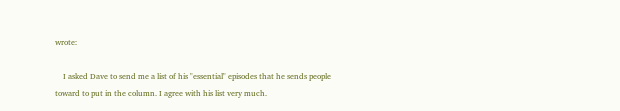wrote:

    I asked Dave to send me a list of his "essential" episodes that he sends people toward to put in the column. I agree with his list very much.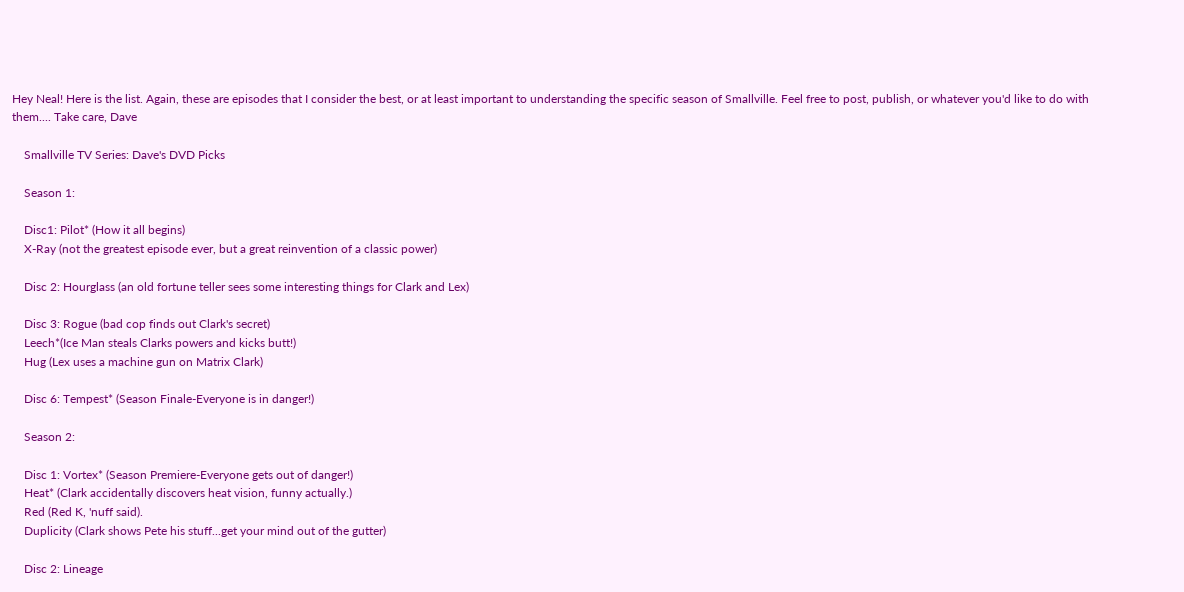Hey Neal! Here is the list. Again, these are episodes that I consider the best, or at least important to understanding the specific season of Smallville. Feel free to post, publish, or whatever you'd like to do with them.... Take care, Dave

    Smallville TV Series: Dave's DVD Picks

    Season 1:

    Disc1: Pilot* (How it all begins)
    X-Ray (not the greatest episode ever, but a great reinvention of a classic power)

    Disc 2: Hourglass (an old fortune teller sees some interesting things for Clark and Lex)

    Disc 3: Rogue (bad cop finds out Clark's secret)
    Leech*(Ice Man steals Clarks powers and kicks butt!)
    Hug (Lex uses a machine gun on Matrix Clark)

    Disc 6: Tempest* (Season Finale-Everyone is in danger!)

    Season 2:

    Disc 1: Vortex* (Season Premiere-Everyone gets out of danger!)
    Heat* (Clark accidentally discovers heat vision, funny actually.)
    Red (Red K, 'nuff said).
    Duplicity (Clark shows Pete his stuff...get your mind out of the gutter)

    Disc 2: Lineage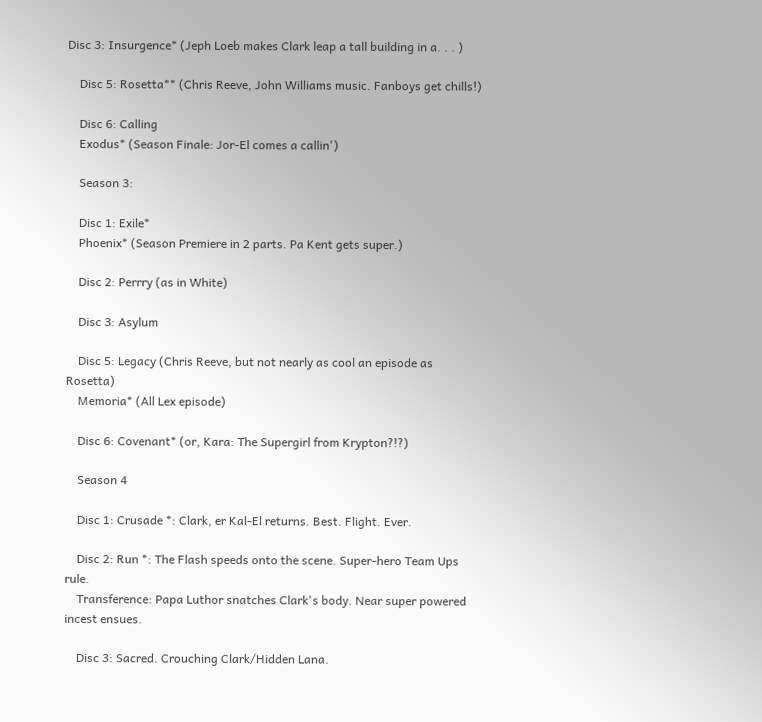Disc 3: Insurgence* (Jeph Loeb makes Clark leap a tall building in a. . . )

    Disc 5: Rosetta** (Chris Reeve, John Williams music. Fanboys get chills!)

    Disc 6: Calling
    Exodus* (Season Finale: Jor-El comes a callin')

    Season 3:

    Disc 1: Exile*
    Phoenix* (Season Premiere in 2 parts. Pa Kent gets super.)

    Disc 2: Perrry (as in White)

    Disc 3: Asylum

    Disc 5: Legacy (Chris Reeve, but not nearly as cool an episode as Rosetta)
    Memoria* (All Lex episode)

    Disc 6: Covenant* (or, Kara: The Supergirl from Krypton?!?)

    Season 4

    Disc 1: Crusade *: Clark, er Kal-El returns. Best. Flight. Ever.

    Disc 2: Run *: The Flash speeds onto the scene. Super-hero Team Ups rule.
    Transference: Papa Luthor snatches Clark's body. Near super powered incest ensues.

    Disc 3: Sacred. Crouching Clark/Hidden Lana.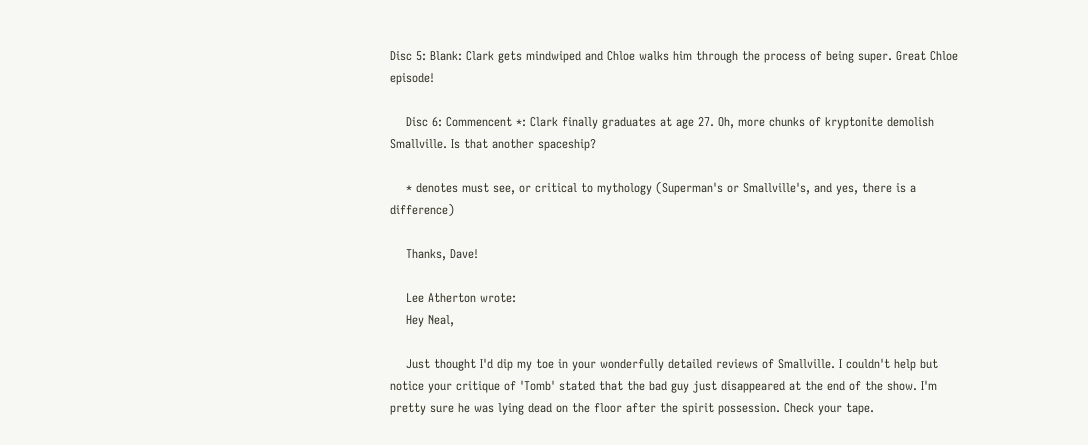Disc 5: Blank: Clark gets mindwiped and Chloe walks him through the process of being super. Great Chloe episode!

    Disc 6: Commencent *: Clark finally graduates at age 27. Oh, more chunks of kryptonite demolish Smallville. Is that another spaceship?

    * denotes must see, or critical to mythology (Superman's or Smallville's, and yes, there is a difference)

    Thanks, Dave!

    Lee Atherton wrote:
    Hey Neal,

    Just thought I'd dip my toe in your wonderfully detailed reviews of Smallville. I couldn't help but notice your critique of 'Tomb' stated that the bad guy just disappeared at the end of the show. I'm pretty sure he was lying dead on the floor after the spirit possession. Check your tape.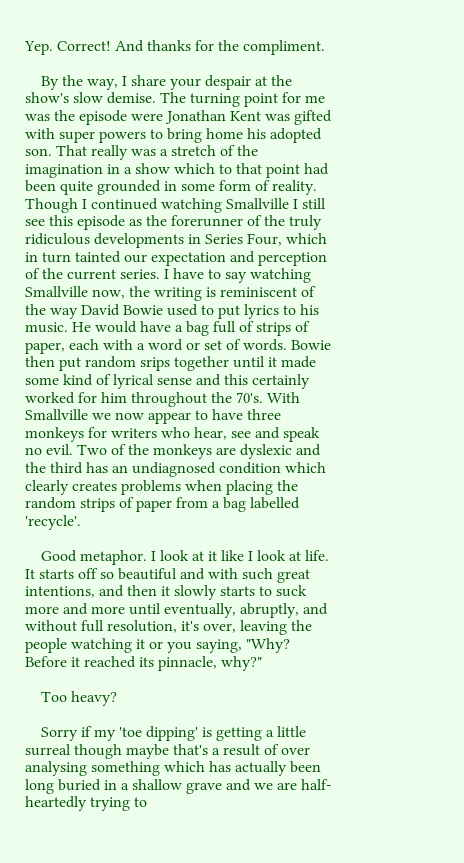Yep. Correct! And thanks for the compliment.

    By the way, I share your despair at the show's slow demise. The turning point for me was the episode were Jonathan Kent was gifted with super powers to bring home his adopted son. That really was a stretch of the imagination in a show which to that point had been quite grounded in some form of reality. Though I continued watching Smallville I still see this episode as the forerunner of the truly ridiculous developments in Series Four, which in turn tainted our expectation and perception of the current series. I have to say watching Smallville now, the writing is reminiscent of the way David Bowie used to put lyrics to his music. He would have a bag full of strips of paper, each with a word or set of words. Bowie then put random srips together until it made some kind of lyrical sense and this certainly worked for him throughout the 70's. With Smallville we now appear to have three monkeys for writers who hear, see and speak no evil. Two of the monkeys are dyslexic and the third has an undiagnosed condition which clearly creates problems when placing the random strips of paper from a bag labelled 'recycle'.

    Good metaphor. I look at it like I look at life. It starts off so beautiful and with such great intentions, and then it slowly starts to suck more and more until eventually, abruptly, and without full resolution, it's over, leaving the people watching it or you saying, "Why? Before it reached its pinnacle, why?"

    Too heavy?

    Sorry if my 'toe dipping' is getting a little surreal though maybe that's a result of over analysing something which has actually been long buried in a shallow grave and we are half-heartedly trying to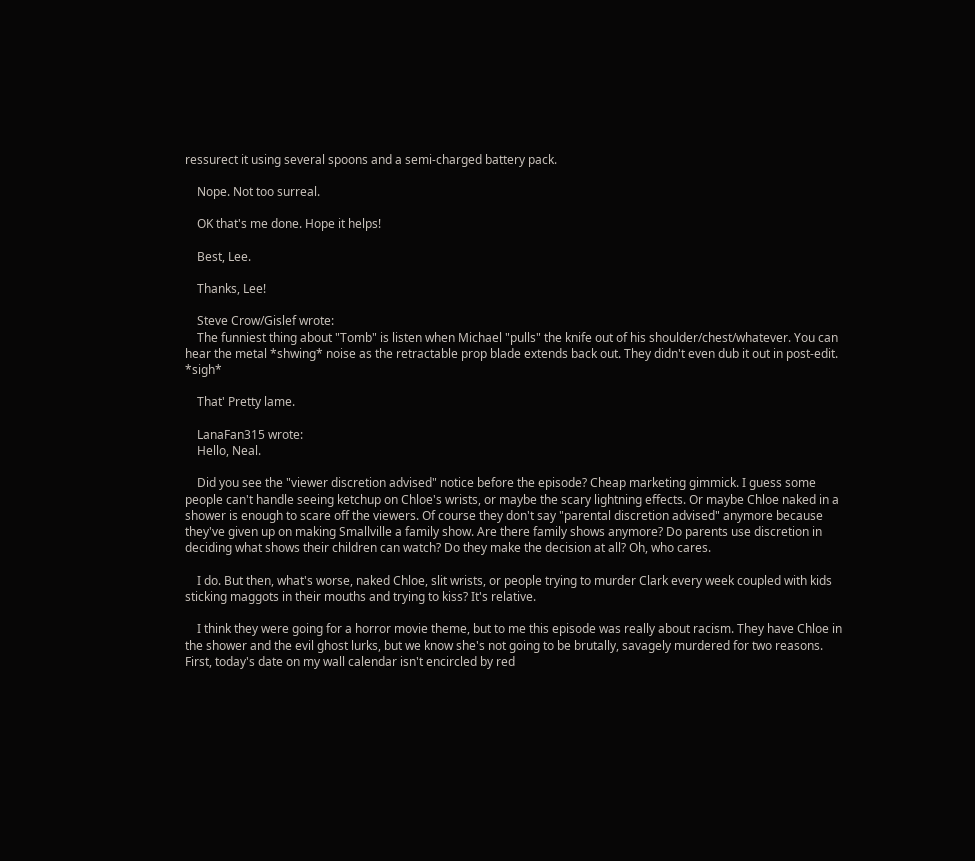ressurect it using several spoons and a semi-charged battery pack.

    Nope. Not too surreal.

    OK that's me done. Hope it helps!

    Best, Lee.

    Thanks, Lee!

    Steve Crow/Gislef wrote:
    The funniest thing about "Tomb" is listen when Michael "pulls" the knife out of his shoulder/chest/whatever. You can hear the metal *shwing* noise as the retractable prop blade extends back out. They didn't even dub it out in post-edit. *sigh*

    That' Pretty lame.

    LanaFan315 wrote:
    Hello, Neal.

    Did you see the "viewer discretion advised" notice before the episode? Cheap marketing gimmick. I guess some people can't handle seeing ketchup on Chloe's wrists, or maybe the scary lightning effects. Or maybe Chloe naked in a shower is enough to scare off the viewers. Of course they don't say "parental discretion advised" anymore because they've given up on making Smallville a family show. Are there family shows anymore? Do parents use discretion in deciding what shows their children can watch? Do they make the decision at all? Oh, who cares.

    I do. But then, what's worse, naked Chloe, slit wrists, or people trying to murder Clark every week coupled with kids sticking maggots in their mouths and trying to kiss? It's relative.

    I think they were going for a horror movie theme, but to me this episode was really about racism. They have Chloe in the shower and the evil ghost lurks, but we know she's not going to be brutally, savagely murdered for two reasons. First, today's date on my wall calendar isn't encircled by red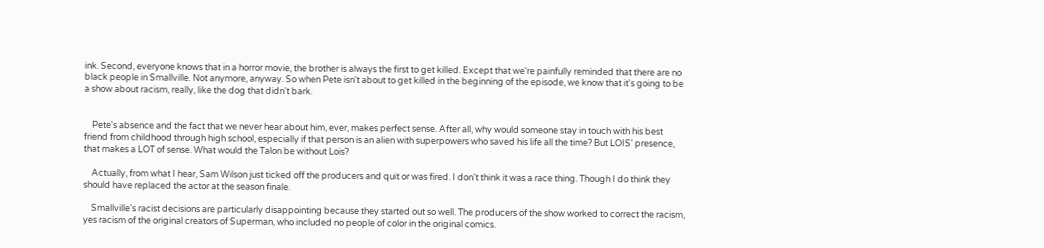ink. Second, everyone knows that in a horror movie, the brother is always the first to get killed. Except that we're painfully reminded that there are no black people in Smallville. Not anymore, anyway. So when Pete isn't about to get killed in the beginning of the episode, we know that it's going to be a show about racism, really, like the dog that didn't bark.


    Pete's absence and the fact that we never hear about him, ever, makes perfect sense. After all, why would someone stay in touch with his best friend from childhood through high school, especially if that person is an alien with superpowers who saved his life all the time? But LOIS' presence, that makes a LOT of sense. What would the Talon be without Lois?

    Actually, from what I hear, Sam Wilson just ticked off the producers and quit or was fired. I don't think it was a race thing. Though I do think they should have replaced the actor at the season finale.

    Smallville's racist decisions are particularly disappointing because they started out so well. The producers of the show worked to correct the racism, yes racism of the original creators of Superman, who included no people of color in the original comics.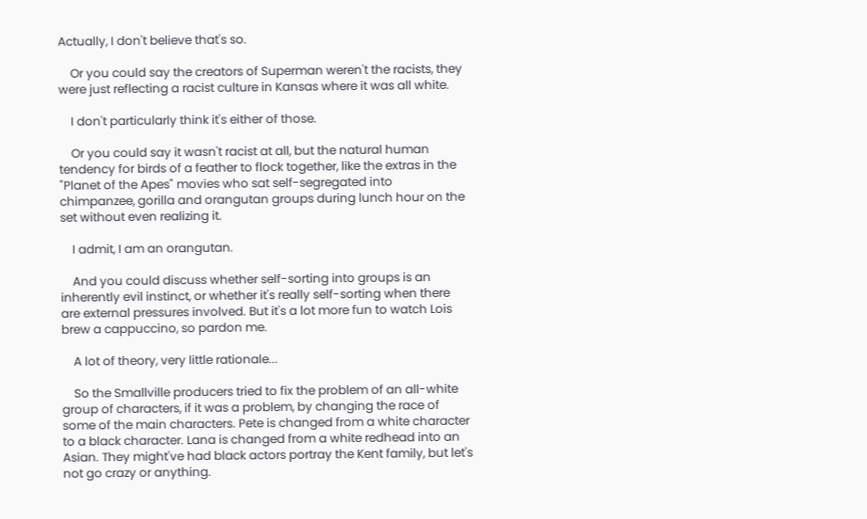Actually, I don't believe that's so.

    Or you could say the creators of Superman weren't the racists, they were just reflecting a racist culture in Kansas where it was all white.

    I don't particularly think it's either of those.

    Or you could say it wasn't racist at all, but the natural human tendency for birds of a feather to flock together, like the extras in the "Planet of the Apes" movies who sat self-segregated into chimpanzee, gorilla and orangutan groups during lunch hour on the set without even realizing it.

    I admit, I am an orangutan.

    And you could discuss whether self-sorting into groups is an inherently evil instinct, or whether it's really self-sorting when there are external pressures involved. But it's a lot more fun to watch Lois brew a cappuccino, so pardon me.

    A lot of theory, very little rationale...

    So the Smallville producers tried to fix the problem of an all-white group of characters, if it was a problem, by changing the race of some of the main characters. Pete is changed from a white character to a black character. Lana is changed from a white redhead into an Asian. They might've had black actors portray the Kent family, but let's not go crazy or anything.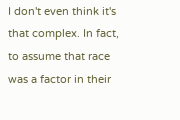I don't even think it's that complex. In fact, to assume that race was a factor in their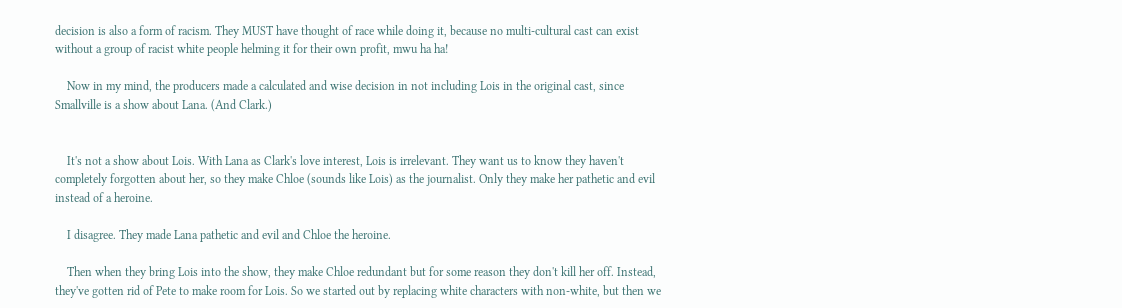decision is also a form of racism. They MUST have thought of race while doing it, because no multi-cultural cast can exist without a group of racist white people helming it for their own profit, mwu ha ha!

    Now in my mind, the producers made a calculated and wise decision in not including Lois in the original cast, since Smallville is a show about Lana. (And Clark.)


    It's not a show about Lois. With Lana as Clark's love interest, Lois is irrelevant. They want us to know they haven't completely forgotten about her, so they make Chloe (sounds like Lois) as the journalist. Only they make her pathetic and evil instead of a heroine.

    I disagree. They made Lana pathetic and evil and Chloe the heroine.

    Then when they bring Lois into the show, they make Chloe redundant but for some reason they don't kill her off. Instead, they've gotten rid of Pete to make room for Lois. So we started out by replacing white characters with non-white, but then we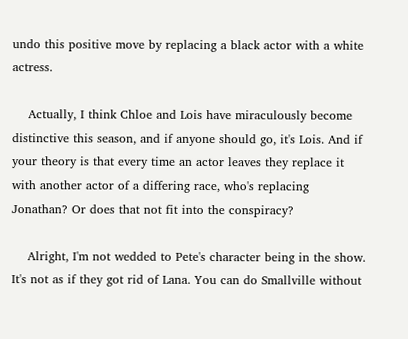undo this positive move by replacing a black actor with a white actress.

    Actually, I think Chloe and Lois have miraculously become distinctive this season, and if anyone should go, it's Lois. And if your theory is that every time an actor leaves they replace it with another actor of a differing race, who's replacing Jonathan? Or does that not fit into the conspiracy?

    Alright, I'm not wedded to Pete's character being in the show. It's not as if they got rid of Lana. You can do Smallville without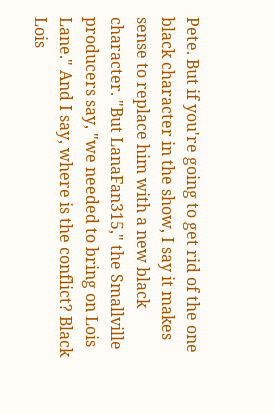Pete. But if you're going to get rid of the one black character in the show, I say it makes sense to replace him with a new black character. "But LanaFan315," the Smallville producers say, "we needed to bring on Lois Lane." And I say, where is the conflict? Black Lois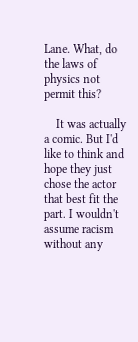Lane. What, do the laws of physics not permit this?

    It was actually a comic. But I'd like to think and hope they just chose the actor that best fit the part. I wouldn't assume racism without any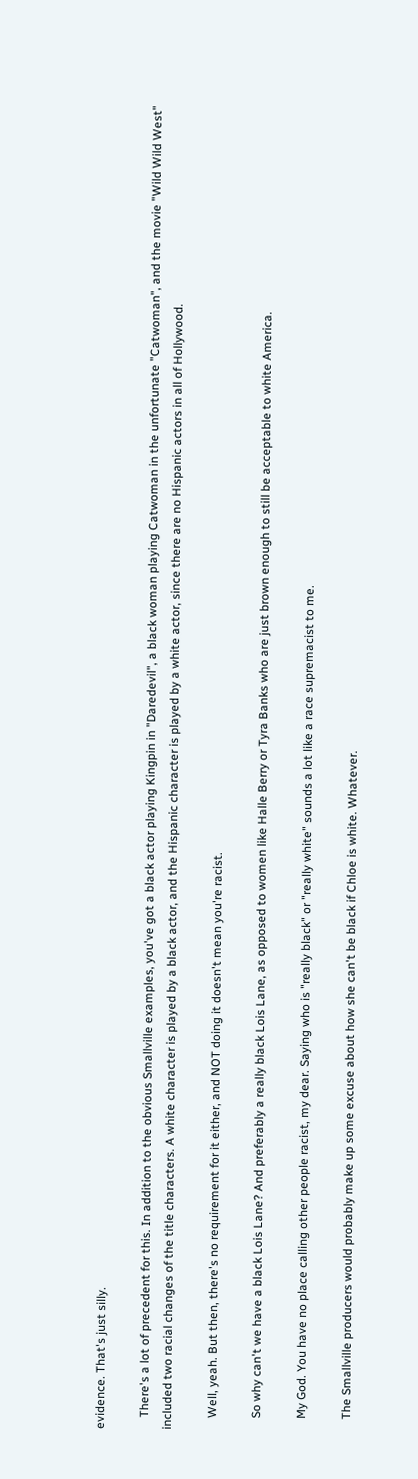evidence. That's just silly.

    There's a lot of precedent for this. In addition to the obvious Smallville examples, you've got a black actor playing Kingpin in "Daredevil", a black woman playing Catwoman in the unfortunate "Catwoman", and the movie "Wild Wild West" included two racial changes of the title characters. A white character is played by a black actor, and the Hispanic character is played by a white actor, since there are no Hispanic actors in all of Hollywood.

    Well, yeah. But then, there's no requirement for it either, and NOT doing it doesn't mean you're racist.

    So why can't we have a black Lois Lane? And preferably a really black Lois Lane, as opposed to women like Halle Berry or Tyra Banks who are just brown enough to still be acceptable to white America.

    My God. You have no place calling other people racist, my dear. Saying who is "really black" or "really white" sounds a lot like a race supremacist to me.

    The Smallville producers would probably make up some excuse about how she can't be black if Chloe is white. Whatever.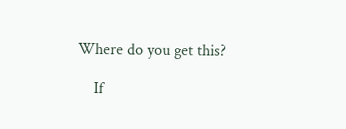Where do you get this?

    If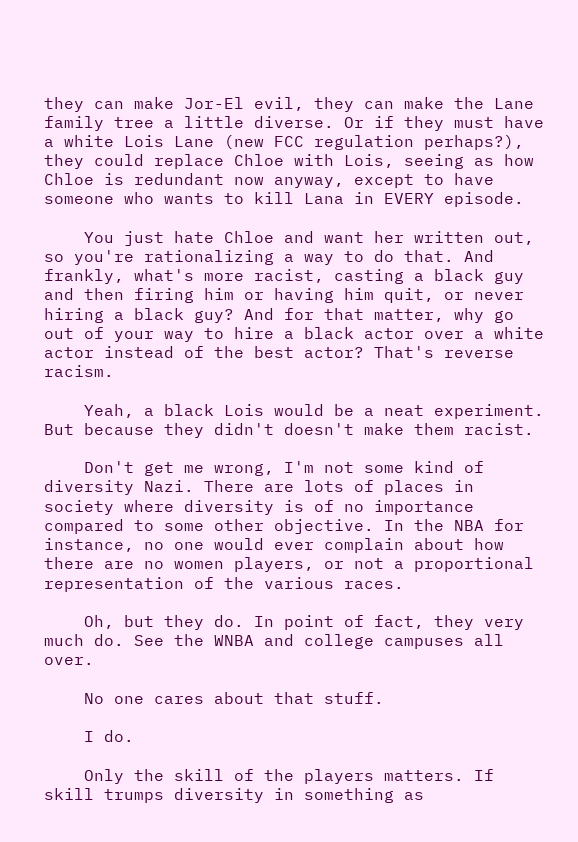they can make Jor-El evil, they can make the Lane family tree a little diverse. Or if they must have a white Lois Lane (new FCC regulation perhaps?), they could replace Chloe with Lois, seeing as how Chloe is redundant now anyway, except to have someone who wants to kill Lana in EVERY episode.

    You just hate Chloe and want her written out, so you're rationalizing a way to do that. And frankly, what's more racist, casting a black guy and then firing him or having him quit, or never hiring a black guy? And for that matter, why go out of your way to hire a black actor over a white actor instead of the best actor? That's reverse racism.

    Yeah, a black Lois would be a neat experiment. But because they didn't doesn't make them racist.

    Don't get me wrong, I'm not some kind of diversity Nazi. There are lots of places in society where diversity is of no importance compared to some other objective. In the NBA for instance, no one would ever complain about how there are no women players, or not a proportional representation of the various races.

    Oh, but they do. In point of fact, they very much do. See the WNBA and college campuses all over.

    No one cares about that stuff.

    I do.

    Only the skill of the players matters. If skill trumps diversity in something as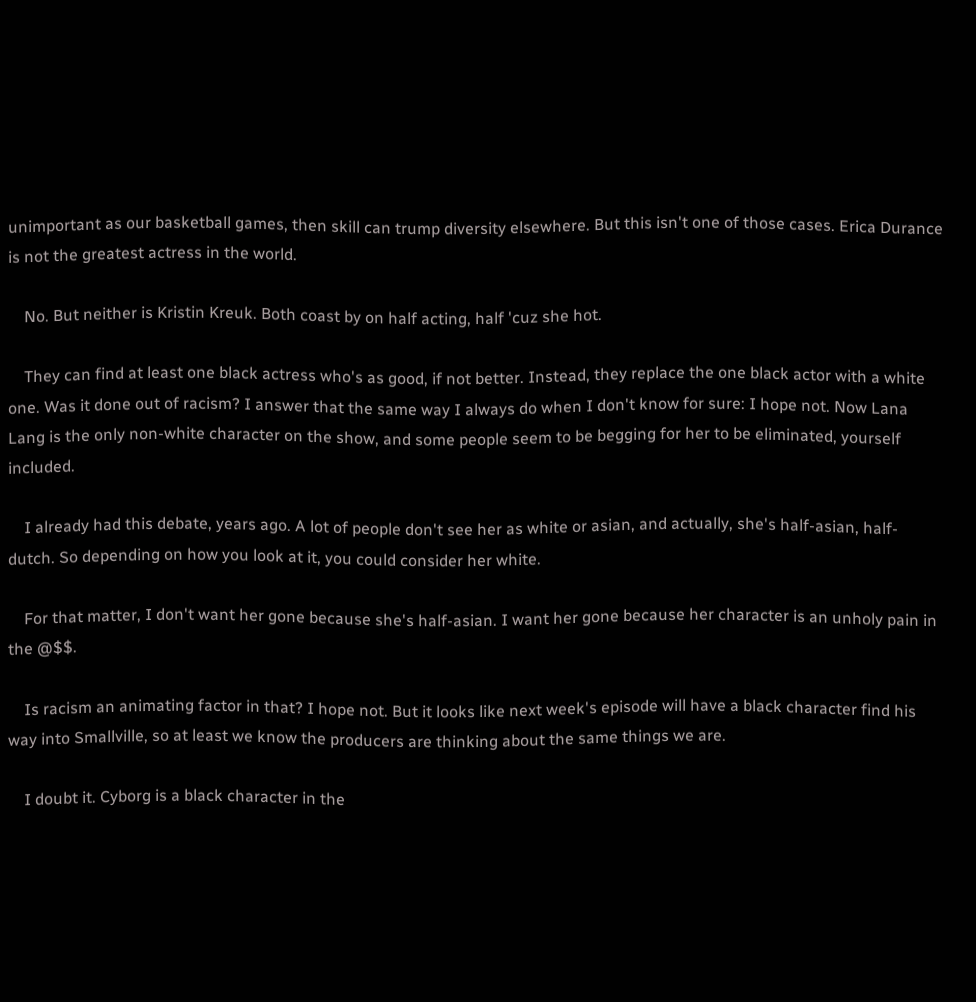unimportant as our basketball games, then skill can trump diversity elsewhere. But this isn't one of those cases. Erica Durance is not the greatest actress in the world.

    No. But neither is Kristin Kreuk. Both coast by on half acting, half 'cuz she hot.

    They can find at least one black actress who's as good, if not better. Instead, they replace the one black actor with a white one. Was it done out of racism? I answer that the same way I always do when I don't know for sure: I hope not. Now Lana Lang is the only non-white character on the show, and some people seem to be begging for her to be eliminated, yourself included.

    I already had this debate, years ago. A lot of people don't see her as white or asian, and actually, she's half-asian, half-dutch. So depending on how you look at it, you could consider her white.

    For that matter, I don't want her gone because she's half-asian. I want her gone because her character is an unholy pain in the @$$.

    Is racism an animating factor in that? I hope not. But it looks like next week's episode will have a black character find his way into Smallville, so at least we know the producers are thinking about the same things we are.

    I doubt it. Cyborg is a black character in the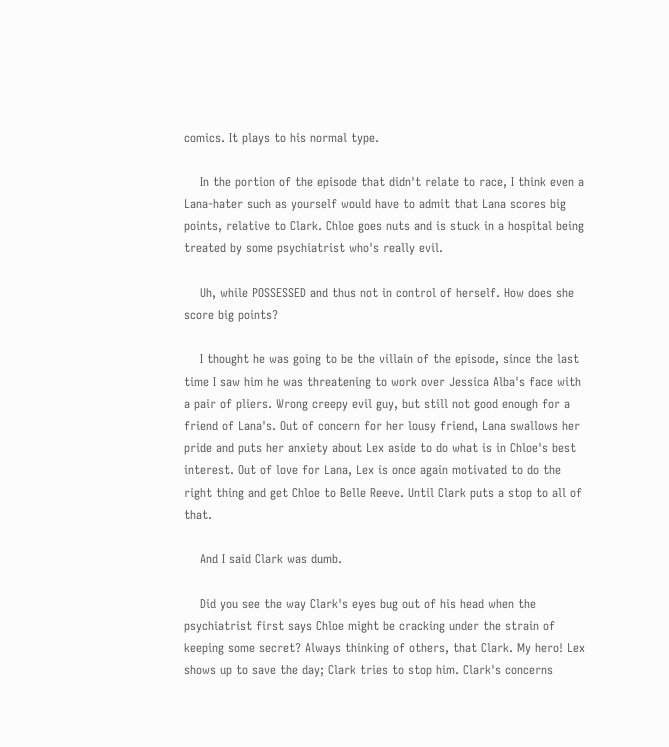comics. It plays to his normal type.

    In the portion of the episode that didn't relate to race, I think even a Lana-hater such as yourself would have to admit that Lana scores big points, relative to Clark. Chloe goes nuts and is stuck in a hospital being treated by some psychiatrist who's really evil.

    Uh, while POSSESSED and thus not in control of herself. How does she score big points?

    I thought he was going to be the villain of the episode, since the last time I saw him he was threatening to work over Jessica Alba's face with a pair of pliers. Wrong creepy evil guy, but still not good enough for a friend of Lana's. Out of concern for her lousy friend, Lana swallows her pride and puts her anxiety about Lex aside to do what is in Chloe's best interest. Out of love for Lana, Lex is once again motivated to do the right thing and get Chloe to Belle Reeve. Until Clark puts a stop to all of that.

    And I said Clark was dumb.

    Did you see the way Clark's eyes bug out of his head when the psychiatrist first says Chloe might be cracking under the strain of keeping some secret? Always thinking of others, that Clark. My hero! Lex shows up to save the day; Clark tries to stop him. Clark's concerns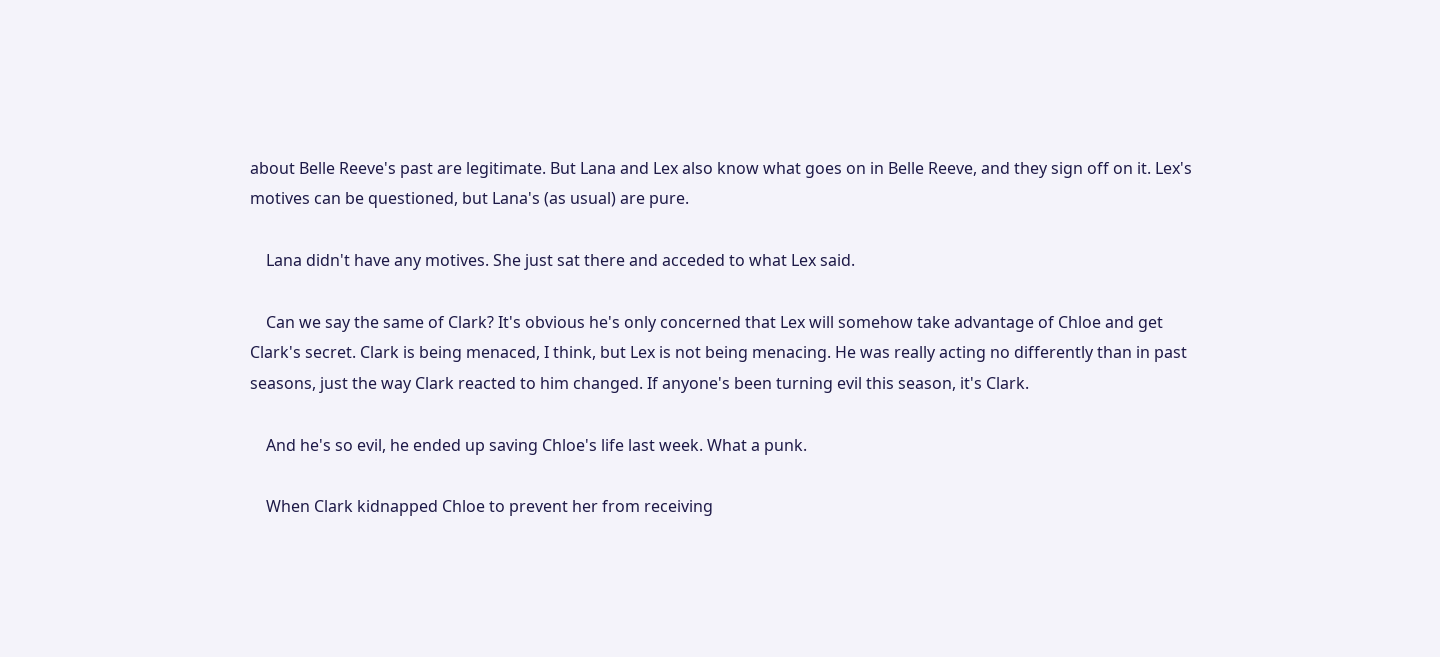about Belle Reeve's past are legitimate. But Lana and Lex also know what goes on in Belle Reeve, and they sign off on it. Lex's motives can be questioned, but Lana's (as usual) are pure.

    Lana didn't have any motives. She just sat there and acceded to what Lex said.

    Can we say the same of Clark? It's obvious he's only concerned that Lex will somehow take advantage of Chloe and get Clark's secret. Clark is being menaced, I think, but Lex is not being menacing. He was really acting no differently than in past seasons, just the way Clark reacted to him changed. If anyone's been turning evil this season, it's Clark.

    And he's so evil, he ended up saving Chloe's life last week. What a punk.

    When Clark kidnapped Chloe to prevent her from receiving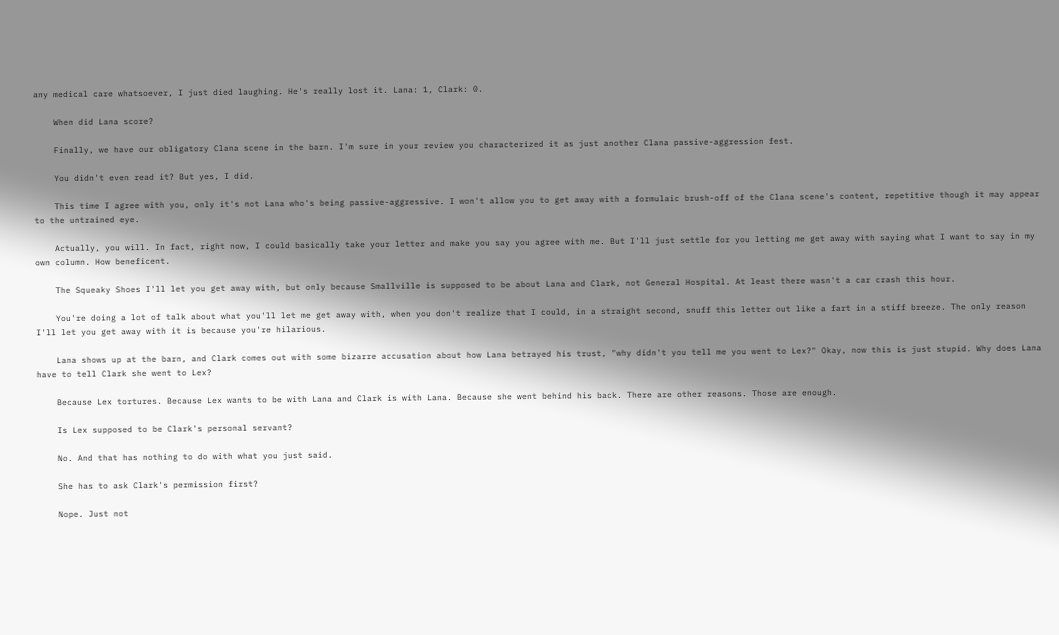any medical care whatsoever, I just died laughing. He's really lost it. Lana: 1, Clark: 0.

    When did Lana score?

    Finally, we have our obligatory Clana scene in the barn. I'm sure in your review you characterized it as just another Clana passive-aggression fest.

    You didn't even read it? But yes, I did.

    This time I agree with you, only it's not Lana who's being passive-aggressive. I won't allow you to get away with a formulaic brush-off of the Clana scene's content, repetitive though it may appear to the untrained eye.

    Actually, you will. In fact, right now, I could basically take your letter and make you say you agree with me. But I'll just settle for you letting me get away with saying what I want to say in my own column. How beneficent.

    The Squeaky Shoes I'll let you get away with, but only because Smallville is supposed to be about Lana and Clark, not General Hospital. At least there wasn't a car crash this hour.

    You're doing a lot of talk about what you'll let me get away with, when you don't realize that I could, in a straight second, snuff this letter out like a fart in a stiff breeze. The only reason I'll let you get away with it is because you're hilarious.

    Lana shows up at the barn, and Clark comes out with some bizarre accusation about how Lana betrayed his trust, "why didn't you tell me you went to Lex?" Okay, now this is just stupid. Why does Lana have to tell Clark she went to Lex?

    Because Lex tortures. Because Lex wants to be with Lana and Clark is with Lana. Because she went behind his back. There are other reasons. Those are enough.

    Is Lex supposed to be Clark's personal servant?

    No. And that has nothing to do with what you just said.

    She has to ask Clark's permission first?

    Nope. Just not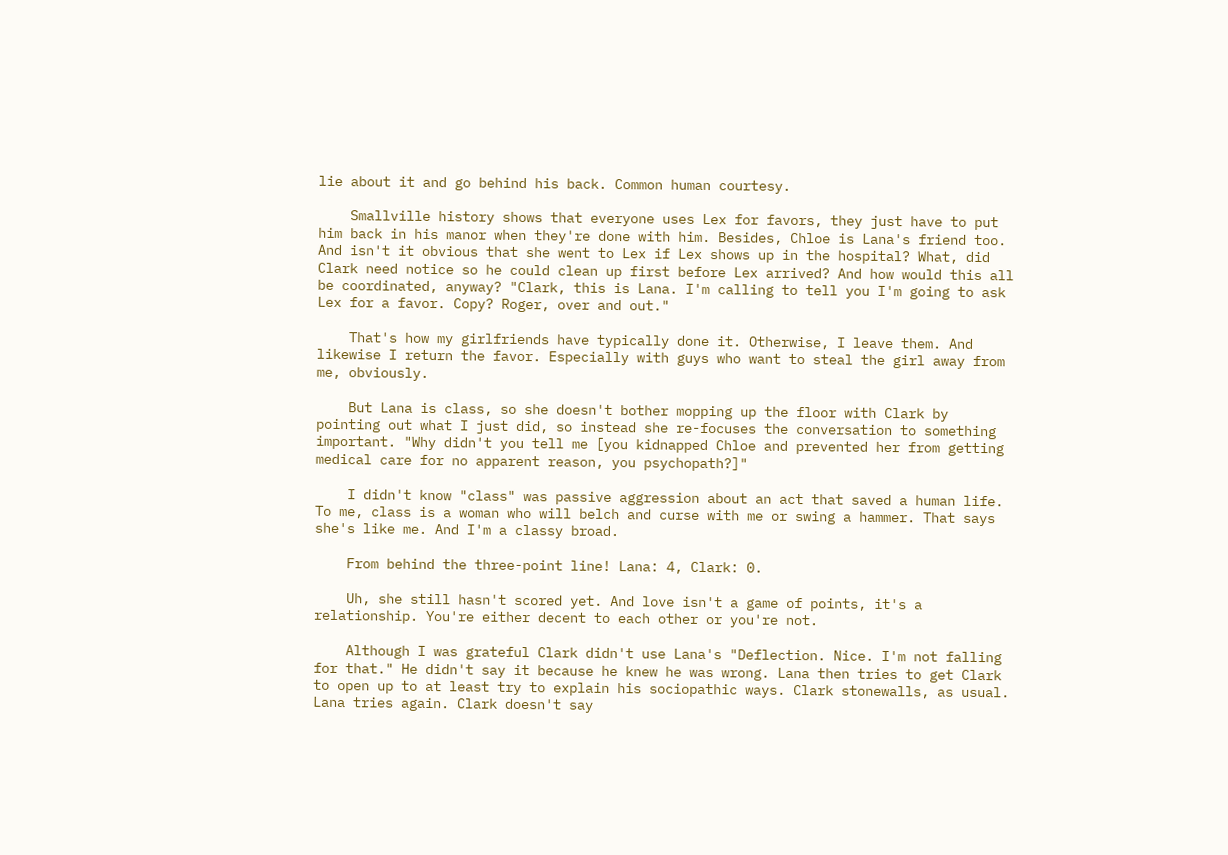lie about it and go behind his back. Common human courtesy.

    Smallville history shows that everyone uses Lex for favors, they just have to put him back in his manor when they're done with him. Besides, Chloe is Lana's friend too. And isn't it obvious that she went to Lex if Lex shows up in the hospital? What, did Clark need notice so he could clean up first before Lex arrived? And how would this all be coordinated, anyway? "Clark, this is Lana. I'm calling to tell you I'm going to ask Lex for a favor. Copy? Roger, over and out."

    That's how my girlfriends have typically done it. Otherwise, I leave them. And likewise I return the favor. Especially with guys who want to steal the girl away from me, obviously.

    But Lana is class, so she doesn't bother mopping up the floor with Clark by pointing out what I just did, so instead she re-focuses the conversation to something important. "Why didn't you tell me [you kidnapped Chloe and prevented her from getting medical care for no apparent reason, you psychopath?]"

    I didn't know "class" was passive aggression about an act that saved a human life. To me, class is a woman who will belch and curse with me or swing a hammer. That says she's like me. And I'm a classy broad.

    From behind the three-point line! Lana: 4, Clark: 0.

    Uh, she still hasn't scored yet. And love isn't a game of points, it's a relationship. You're either decent to each other or you're not.

    Although I was grateful Clark didn't use Lana's "Deflection. Nice. I'm not falling for that." He didn't say it because he knew he was wrong. Lana then tries to get Clark to open up to at least try to explain his sociopathic ways. Clark stonewalls, as usual. Lana tries again. Clark doesn't say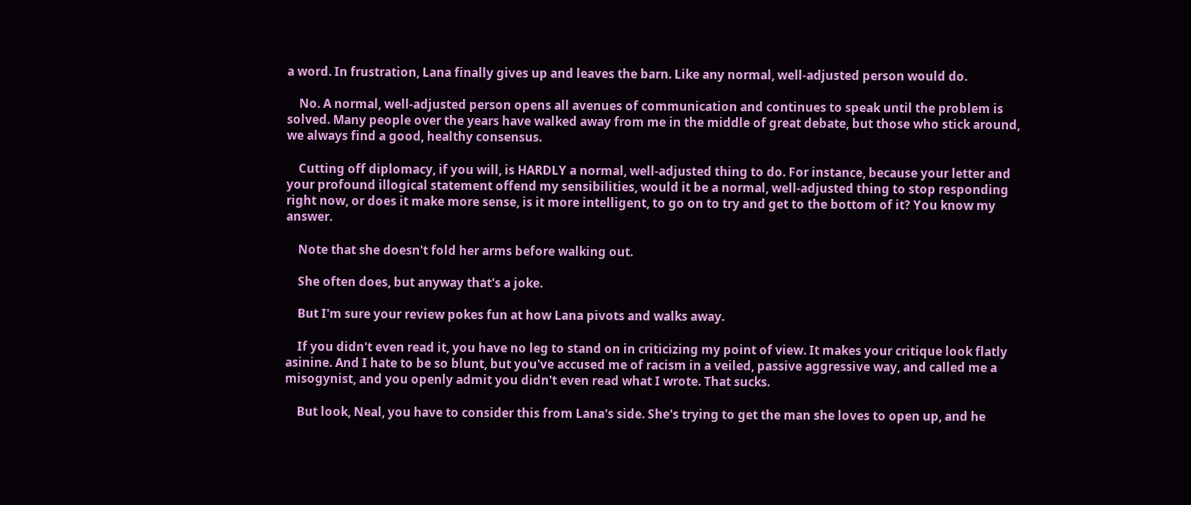a word. In frustration, Lana finally gives up and leaves the barn. Like any normal, well-adjusted person would do.

    No. A normal, well-adjusted person opens all avenues of communication and continues to speak until the problem is solved. Many people over the years have walked away from me in the middle of great debate, but those who stick around, we always find a good, healthy consensus.

    Cutting off diplomacy, if you will, is HARDLY a normal, well-adjusted thing to do. For instance, because your letter and your profound illogical statement offend my sensibilities, would it be a normal, well-adjusted thing to stop responding right now, or does it make more sense, is it more intelligent, to go on to try and get to the bottom of it? You know my answer.

    Note that she doesn't fold her arms before walking out.

    She often does, but anyway that's a joke.

    But I'm sure your review pokes fun at how Lana pivots and walks away.

    If you didn't even read it, you have no leg to stand on in criticizing my point of view. It makes your critique look flatly asinine. And I hate to be so blunt, but you've accused me of racism in a veiled, passive aggressive way, and called me a misogynist, and you openly admit you didn't even read what I wrote. That sucks.

    But look, Neal, you have to consider this from Lana's side. She's trying to get the man she loves to open up, and he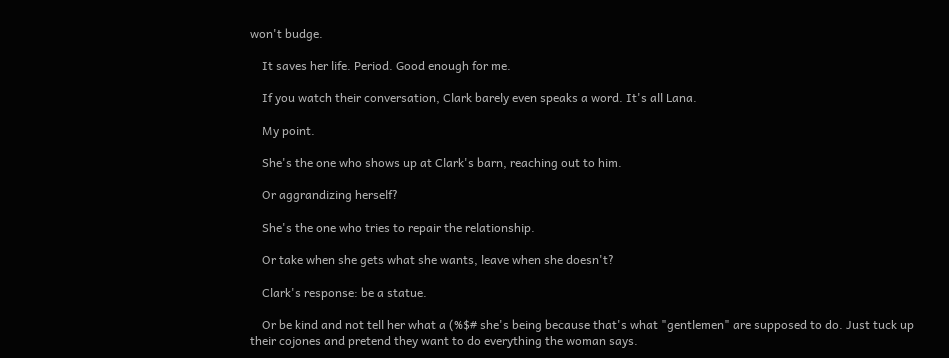won't budge.

    It saves her life. Period. Good enough for me.

    If you watch their conversation, Clark barely even speaks a word. It's all Lana.

    My point.

    She's the one who shows up at Clark's barn, reaching out to him.

    Or aggrandizing herself?

    She's the one who tries to repair the relationship.

    Or take when she gets what she wants, leave when she doesn't?

    Clark's response: be a statue.

    Or be kind and not tell her what a (%$# she's being because that's what "gentlemen" are supposed to do. Just tuck up their cojones and pretend they want to do everything the woman says.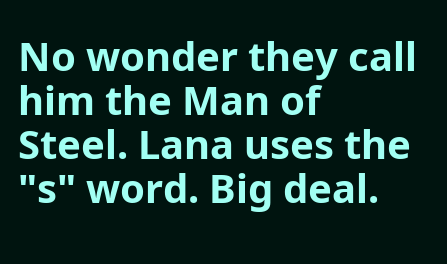No wonder they call him the Man of Steel. Lana uses the "s" word. Big deal.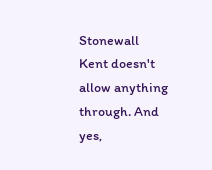Stonewall Kent doesn't allow anything through. And yes,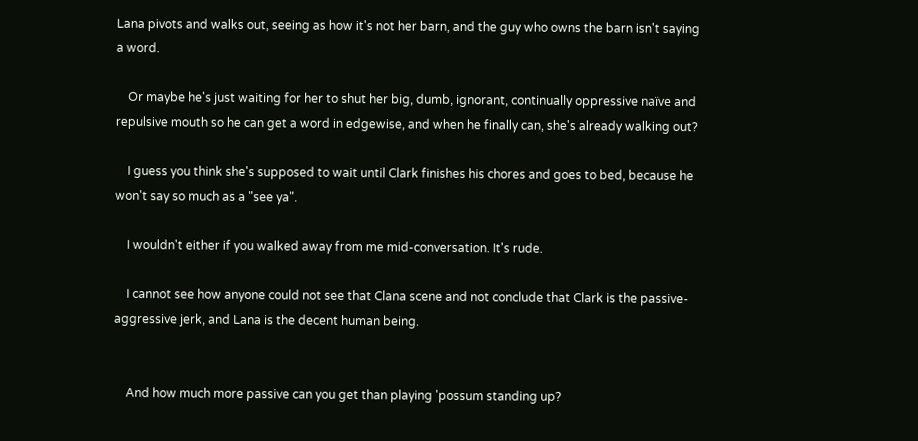Lana pivots and walks out, seeing as how it's not her barn, and the guy who owns the barn isn't saying a word.

    Or maybe he's just waiting for her to shut her big, dumb, ignorant, continually oppressive naïve and repulsive mouth so he can get a word in edgewise, and when he finally can, she's already walking out?

    I guess you think she's supposed to wait until Clark finishes his chores and goes to bed, because he won't say so much as a "see ya".

    I wouldn't either if you walked away from me mid-conversation. It's rude.

    I cannot see how anyone could not see that Clana scene and not conclude that Clark is the passive-aggressive jerk, and Lana is the decent human being.


    And how much more passive can you get than playing 'possum standing up?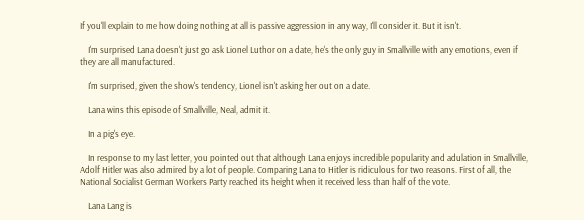If you'll explain to me how doing nothing at all is passive aggression in any way, I'll consider it. But it isn't.

    I'm surprised Lana doesn't just go ask Lionel Luthor on a date, he's the only guy in Smallville with any emotions, even if they are all manufactured.

    I'm surprised, given the show's tendency, Lionel isn't asking her out on a date.

    Lana wins this episode of Smallville, Neal, admit it.

    In a pig's eye.

    In response to my last letter, you pointed out that although Lana enjoys incredible popularity and adulation in Smallville, Adolf Hitler was also admired by a lot of people. Comparing Lana to Hitler is ridiculous for two reasons. First of all, the National Socialist German Workers Party reached its height when it received less than half of the vote.

    Lana Lang is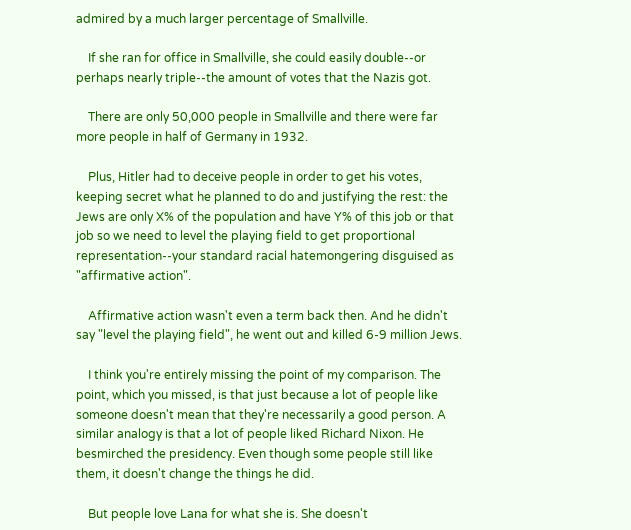admired by a much larger percentage of Smallville.

    If she ran for office in Smallville, she could easily double--or perhaps nearly triple--the amount of votes that the Nazis got.

    There are only 50,000 people in Smallville and there were far more people in half of Germany in 1932.

    Plus, Hitler had to deceive people in order to get his votes, keeping secret what he planned to do and justifying the rest: the Jews are only X% of the population and have Y% of this job or that job so we need to level the playing field to get proportional representation--your standard racial hatemongering disguised as "affirmative action".

    Affirmative action wasn't even a term back then. And he didn't say "level the playing field", he went out and killed 6-9 million Jews.

    I think you're entirely missing the point of my comparison. The point, which you missed, is that just because a lot of people like someone doesn't mean that they're necessarily a good person. A similar analogy is that a lot of people liked Richard Nixon. He besmirched the presidency. Even though some people still like them, it doesn't change the things he did.

    But people love Lana for what she is. She doesn't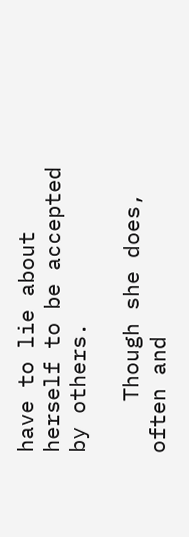have to lie about herself to be accepted by others.

    Though she does, often and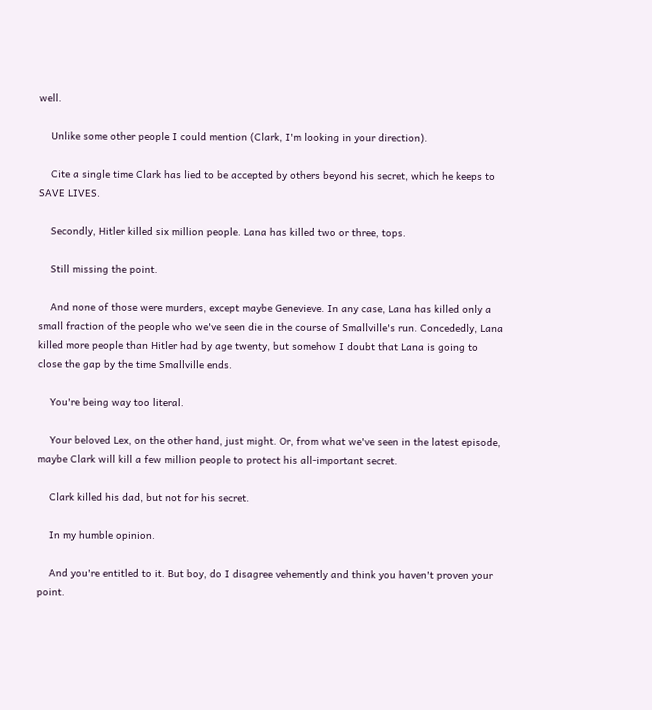well.

    Unlike some other people I could mention (Clark, I'm looking in your direction).

    Cite a single time Clark has lied to be accepted by others beyond his secret, which he keeps to SAVE LIVES.

    Secondly, Hitler killed six million people. Lana has killed two or three, tops.

    Still missing the point.

    And none of those were murders, except maybe Genevieve. In any case, Lana has killed only a small fraction of the people who we've seen die in the course of Smallville's run. Concededly, Lana killed more people than Hitler had by age twenty, but somehow I doubt that Lana is going to close the gap by the time Smallville ends.

    You're being way too literal.

    Your beloved Lex, on the other hand, just might. Or, from what we've seen in the latest episode, maybe Clark will kill a few million people to protect his all-important secret.

    Clark killed his dad, but not for his secret.

    In my humble opinion.

    And you're entitled to it. But boy, do I disagree vehemently and think you haven't proven your point.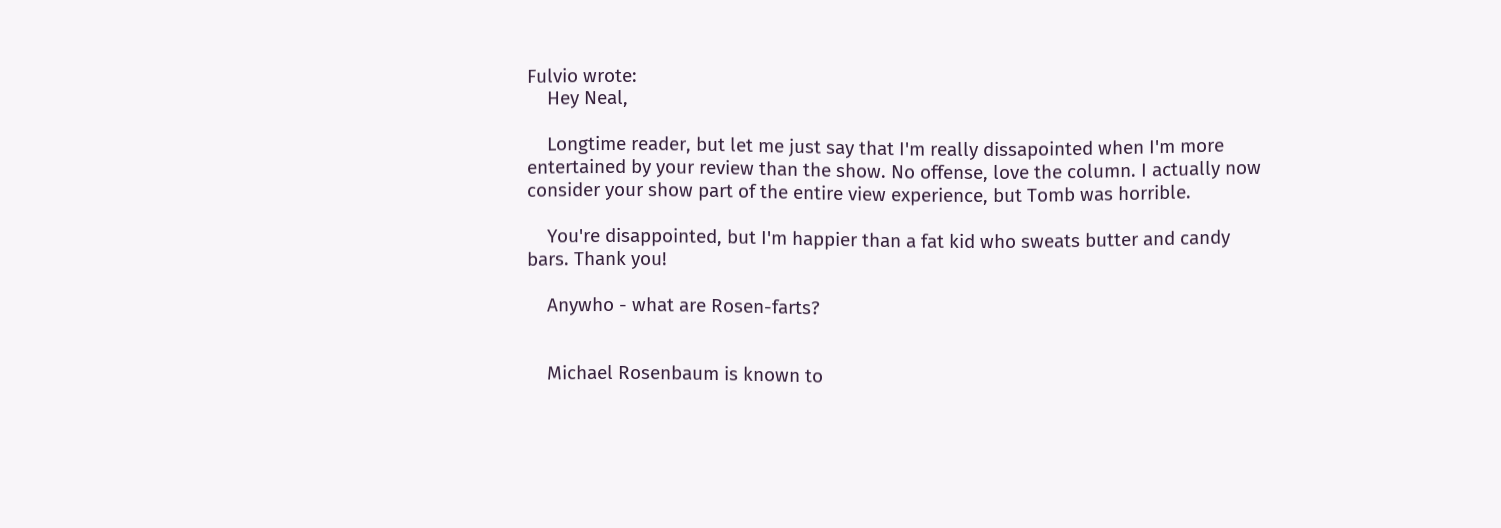Fulvio wrote:
    Hey Neal,

    Longtime reader, but let me just say that I'm really dissapointed when I'm more entertained by your review than the show. No offense, love the column. I actually now consider your show part of the entire view experience, but Tomb was horrible.

    You're disappointed, but I'm happier than a fat kid who sweats butter and candy bars. Thank you!

    Anywho - what are Rosen-farts?


    Michael Rosenbaum is known to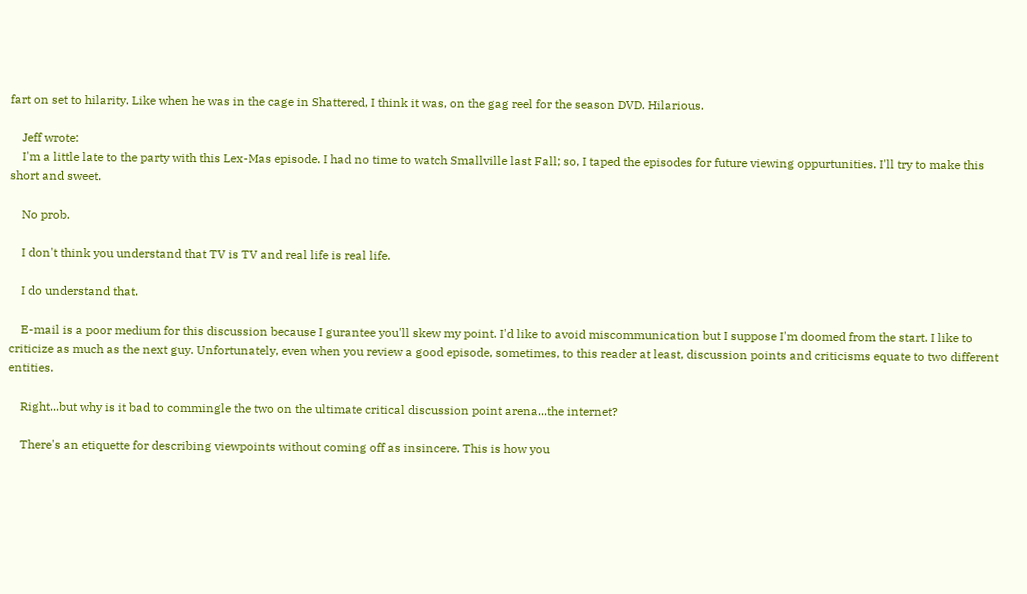fart on set to hilarity. Like when he was in the cage in Shattered, I think it was, on the gag reel for the season DVD. Hilarious.

    Jeff wrote:
    I'm a little late to the party with this Lex-Mas episode. I had no time to watch Smallville last Fall; so, I taped the episodes for future viewing oppurtunities. I'll try to make this short and sweet.

    No prob.

    I don't think you understand that TV is TV and real life is real life.

    I do understand that.

    E-mail is a poor medium for this discussion because I gurantee you'll skew my point. I'd like to avoid miscommunication but I suppose I'm doomed from the start. I like to criticize as much as the next guy. Unfortunately, even when you review a good episode, sometimes, to this reader at least, discussion points and criticisms equate to two different entities.

    Right...but why is it bad to commingle the two on the ultimate critical discussion point arena...the internet?

    There's an etiquette for describing viewpoints without coming off as insincere. This is how you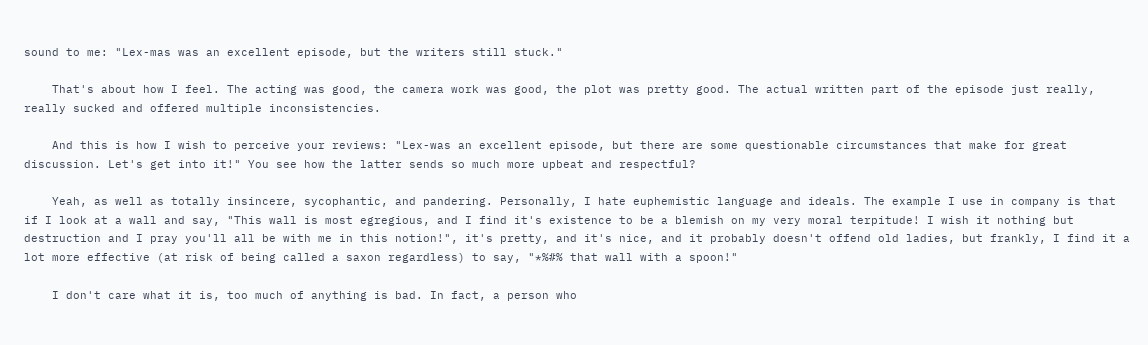sound to me: "Lex-mas was an excellent episode, but the writers still stuck."

    That's about how I feel. The acting was good, the camera work was good, the plot was pretty good. The actual written part of the episode just really, really sucked and offered multiple inconsistencies.

    And this is how I wish to perceive your reviews: "Lex-was an excellent episode, but there are some questionable circumstances that make for great discussion. Let's get into it!" You see how the latter sends so much more upbeat and respectful?

    Yeah, as well as totally insincere, sycophantic, and pandering. Personally, I hate euphemistic language and ideals. The example I use in company is that if I look at a wall and say, "This wall is most egregious, and I find it's existence to be a blemish on my very moral terpitude! I wish it nothing but destruction and I pray you'll all be with me in this notion!", it's pretty, and it's nice, and it probably doesn't offend old ladies, but frankly, I find it a lot more effective (at risk of being called a saxon regardless) to say, "*%#% that wall with a spoon!"

    I don't care what it is, too much of anything is bad. In fact, a person who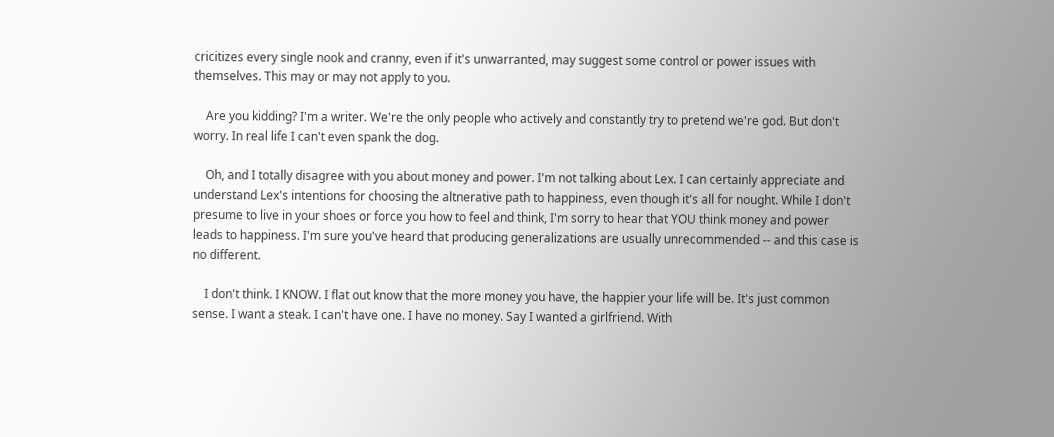cricitizes every single nook and cranny, even if it's unwarranted, may suggest some control or power issues with themselves. This may or may not apply to you.

    Are you kidding? I'm a writer. We're the only people who actively and constantly try to pretend we're god. But don't worry. In real life I can't even spank the dog.

    Oh, and I totally disagree with you about money and power. I'm not talking about Lex. I can certainly appreciate and understand Lex's intentions for choosing the altnerative path to happiness, even though it's all for nought. While I don't presume to live in your shoes or force you how to feel and think, I'm sorry to hear that YOU think money and power leads to happiness. I'm sure you've heard that producing generalizations are usually unrecommended -- and this case is no different.

    I don't think. I KNOW. I flat out know that the more money you have, the happier your life will be. It's just common sense. I want a steak. I can't have one. I have no money. Say I wanted a girlfriend. With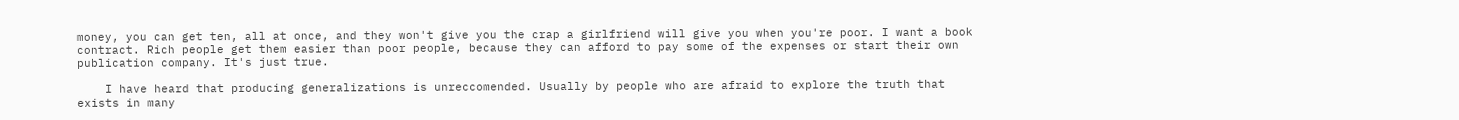money, you can get ten, all at once, and they won't give you the crap a girlfriend will give you when you're poor. I want a book contract. Rich people get them easier than poor people, because they can afford to pay some of the expenses or start their own publication company. It's just true.

    I have heard that producing generalizations is unreccomended. Usually by people who are afraid to explore the truth that exists in many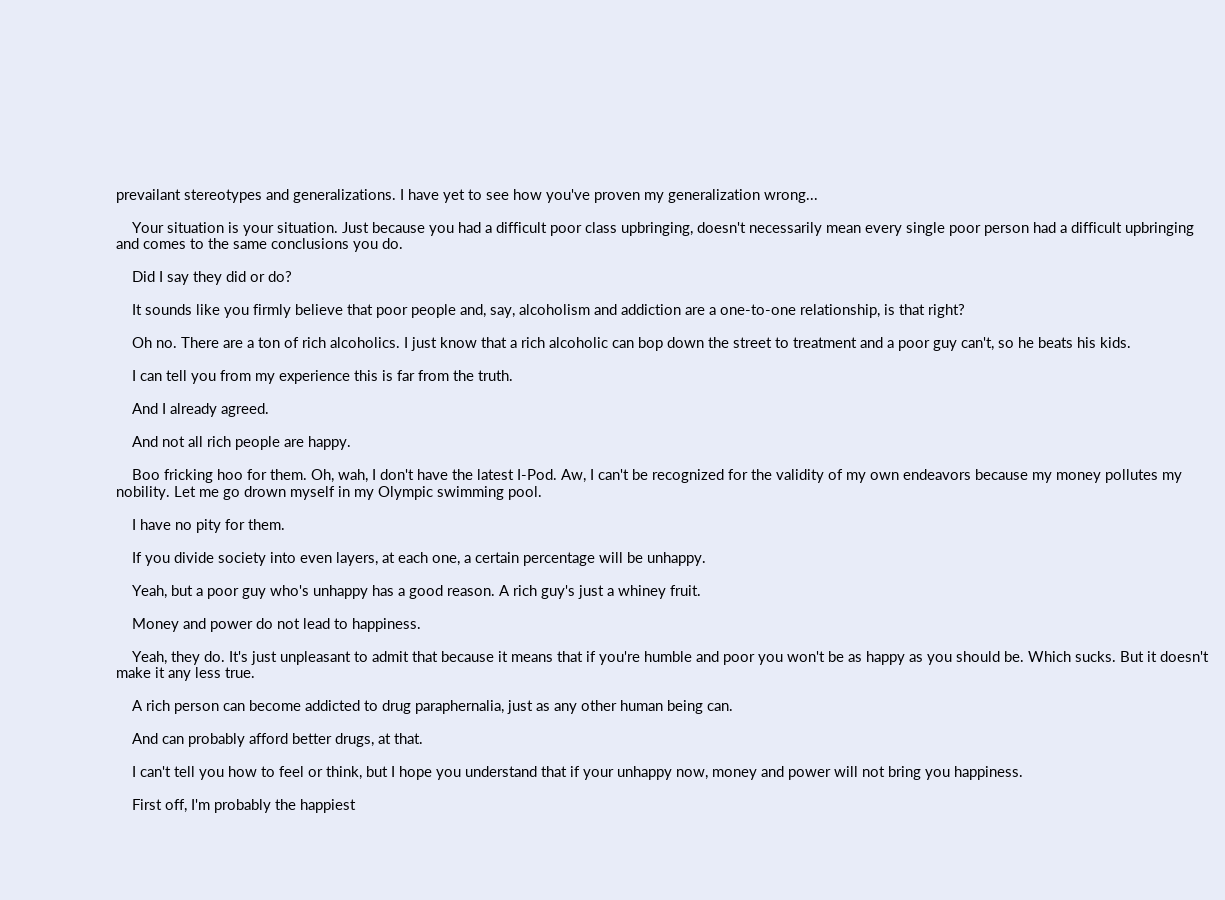prevailant stereotypes and generalizations. I have yet to see how you've proven my generalization wrong...

    Your situation is your situation. Just because you had a difficult poor class upbringing, doesn't necessarily mean every single poor person had a difficult upbringing and comes to the same conclusions you do.

    Did I say they did or do?

    It sounds like you firmly believe that poor people and, say, alcoholism and addiction are a one-to-one relationship, is that right?

    Oh no. There are a ton of rich alcoholics. I just know that a rich alcoholic can bop down the street to treatment and a poor guy can't, so he beats his kids.

    I can tell you from my experience this is far from the truth.

    And I already agreed.

    And not all rich people are happy.

    Boo fricking hoo for them. Oh, wah, I don't have the latest I-Pod. Aw, I can't be recognized for the validity of my own endeavors because my money pollutes my nobility. Let me go drown myself in my Olympic swimming pool.

    I have no pity for them.

    If you divide society into even layers, at each one, a certain percentage will be unhappy.

    Yeah, but a poor guy who's unhappy has a good reason. A rich guy's just a whiney fruit.

    Money and power do not lead to happiness.

    Yeah, they do. It's just unpleasant to admit that because it means that if you're humble and poor you won't be as happy as you should be. Which sucks. But it doesn't make it any less true.

    A rich person can become addicted to drug paraphernalia, just as any other human being can.

    And can probably afford better drugs, at that.

    I can't tell you how to feel or think, but I hope you understand that if your unhappy now, money and power will not bring you happiness.

    First off, I'm probably the happiest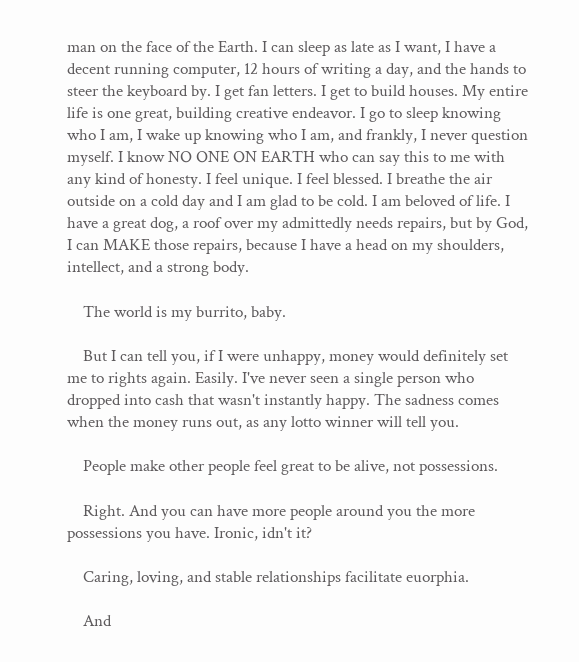man on the face of the Earth. I can sleep as late as I want, I have a decent running computer, 12 hours of writing a day, and the hands to steer the keyboard by. I get fan letters. I get to build houses. My entire life is one great, building creative endeavor. I go to sleep knowing who I am, I wake up knowing who I am, and frankly, I never question myself. I know NO ONE ON EARTH who can say this to me with any kind of honesty. I feel unique. I feel blessed. I breathe the air outside on a cold day and I am glad to be cold. I am beloved of life. I have a great dog, a roof over my admittedly needs repairs, but by God, I can MAKE those repairs, because I have a head on my shoulders, intellect, and a strong body.

    The world is my burrito, baby.

    But I can tell you, if I were unhappy, money would definitely set me to rights again. Easily. I've never seen a single person who dropped into cash that wasn't instantly happy. The sadness comes when the money runs out, as any lotto winner will tell you.

    People make other people feel great to be alive, not possessions.

    Right. And you can have more people around you the more possessions you have. Ironic, idn't it?

    Caring, loving, and stable relationships facilitate euorphia.

    And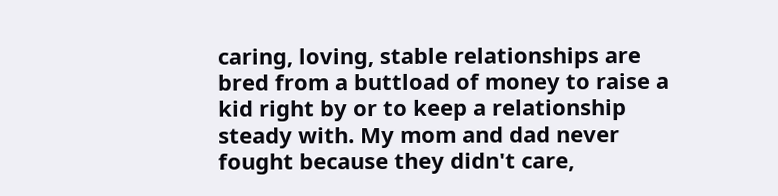caring, loving, stable relationships are bred from a buttload of money to raise a kid right by or to keep a relationship steady with. My mom and dad never fought because they didn't care,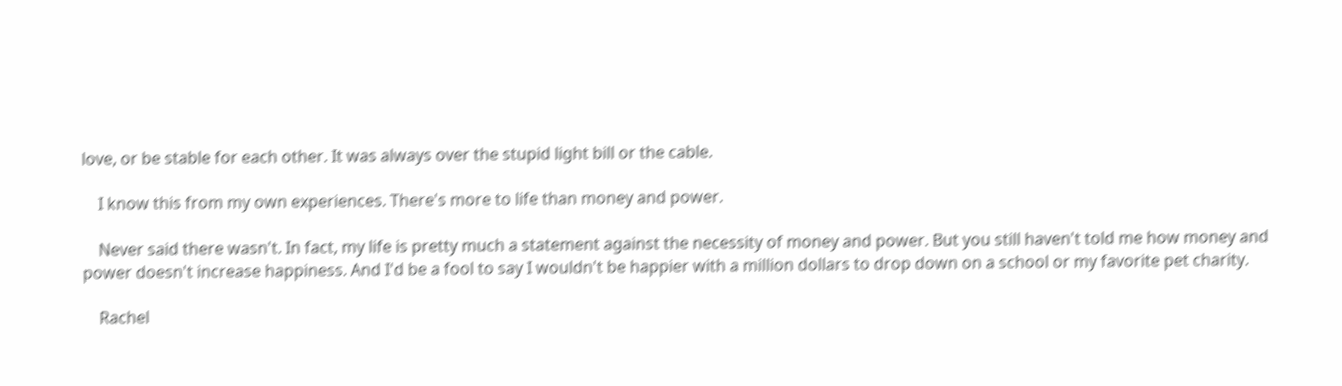love, or be stable for each other. It was always over the stupid light bill or the cable.

    I know this from my own experiences. There's more to life than money and power.

    Never said there wasn't. In fact, my life is pretty much a statement against the necessity of money and power. But you still haven't told me how money and power doesn't increase happiness. And I'd be a fool to say I wouldn't be happier with a million dollars to drop down on a school or my favorite pet charity.

    Rachel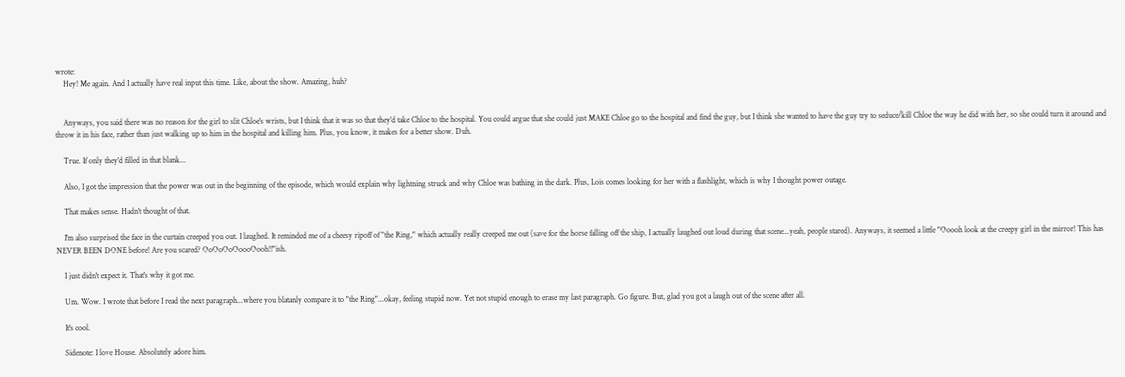wrote:
    Hey! Me again. And I actually have real input this time. Like, about the show. Amazing, huh?


    Anyways, you said there was no reason for the girl to slit Chloe's wrists, but I think that it was so that they'd take Chloe to the hospital. You could argue that she could just MAKE Chloe go to the hospital and find the guy, but I think she wanted to have the guy try to seduce/kill Chloe the way he did with her, so she could turn it around and throw it in his face, rather than just walking up to him in the hospital and killing him. Plus, you know, it makes for a better show. Duh.

    True. If only they'd filled in that blank...

    Also, I got the impression that the power was out in the beginning of the episode, which would explain why lightning struck and why Chloe was bathing in the dark. Plus, Lois comes looking for her with a flashlight, which is why I thought power outage.

    That makes sense. Hadn't thought of that.

    I'm also surprised the face in the curtain creeped you out. I laughed. It reminded me of a cheesy ripoff of "the Ring," which actually really creeped me out (save for the horse falling off the ship, I actually laughed out loud during that scene...yeah, people stared). Anyways, it seemed a little "Ooooh look at the creepy girl in the mirror! This has NEVER BEEN DONE before! Are you scared? OoOoOoOoooOooh!!"ish.

    I just didn't expect it. That's why it got me.

    Um. Wow. I wrote that before I read the next paragraph...where you blatanly compare it to "the Ring"...okay, feeling stupid now. Yet not stupid enough to erase my last paragraph. Go figure. But, glad you got a laugh out of the scene after all.

    It's cool.

    Sidenote: I love House. Absolutely adore him.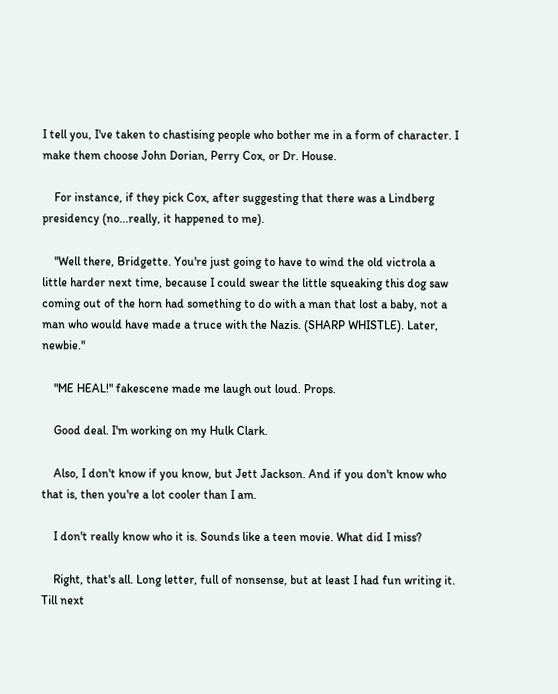I tell you, I've taken to chastising people who bother me in a form of character. I make them choose John Dorian, Perry Cox, or Dr. House.

    For instance, if they pick Cox, after suggesting that there was a Lindberg presidency (no...really, it happened to me).

    "Well there, Bridgette. You're just going to have to wind the old victrola a little harder next time, because I could swear the little squeaking this dog saw coming out of the horn had something to do with a man that lost a baby, not a man who would have made a truce with the Nazis. (SHARP WHISTLE). Later, newbie."

    "ME HEAL!" fakescene made me laugh out loud. Props.

    Good deal. I'm working on my Hulk Clark.

    Also, I don't know if you know, but Jett Jackson. And if you don't know who that is, then you're a lot cooler than I am.

    I don't really know who it is. Sounds like a teen movie. What did I miss?

    Right, that's all. Long letter, full of nonsense, but at least I had fun writing it. Till next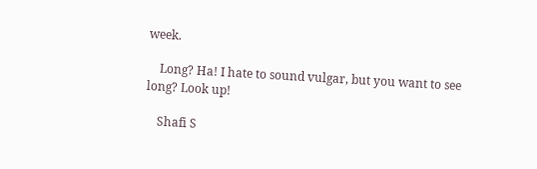week.

    Long? Ha! I hate to sound vulgar, but you want to see long? Look up!

    Shafi S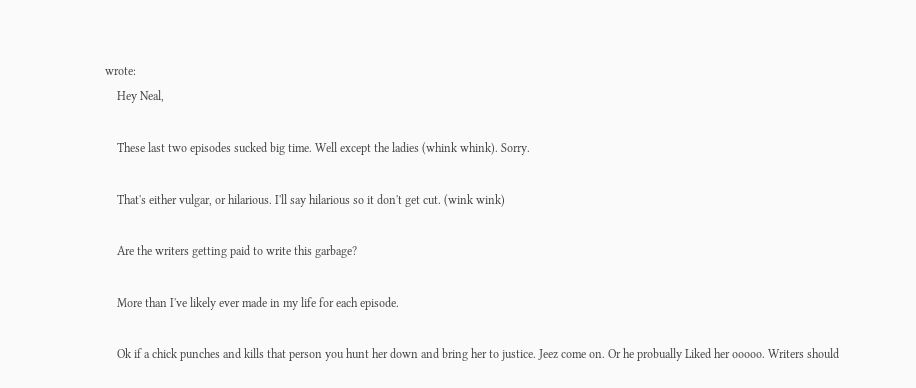wrote:
    Hey Neal,

    These last two episodes sucked big time. Well except the ladies (whink whink). Sorry.

    That's either vulgar, or hilarious. I'll say hilarious so it don't get cut. (wink wink)

    Are the writers getting paid to write this garbage?

    More than I've likely ever made in my life for each episode.

    Ok if a chick punches and kills that person you hunt her down and bring her to justice. Jeez come on. Or he probually Liked her ooooo. Writers should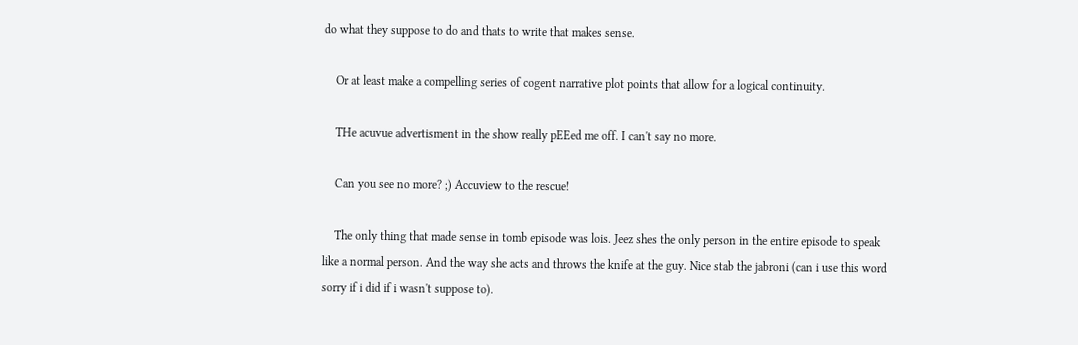do what they suppose to do and thats to write that makes sense.

    Or at least make a compelling series of cogent narrative plot points that allow for a logical continuity.

    THe acuvue advertisment in the show really pEEed me off. I can't say no more.

    Can you see no more? ;) Accuview to the rescue!

    The only thing that made sense in tomb episode was lois. Jeez shes the only person in the entire episode to speak like a normal person. And the way she acts and throws the knife at the guy. Nice stab the jabroni (can i use this word sorry if i did if i wasn't suppose to).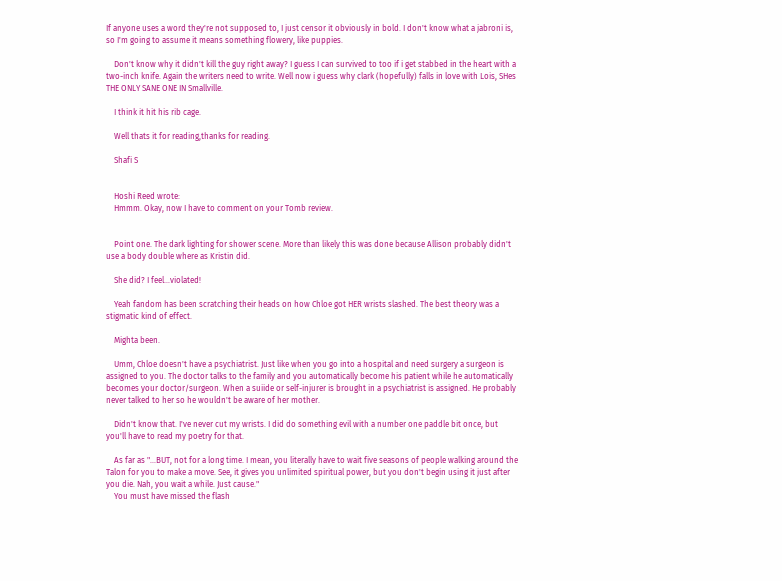If anyone uses a word they're not supposed to, I just censor it obviously in bold. I don't know what a jabroni is, so I'm going to assume it means something flowery, like puppies.

    Don't know why it didn't kill the guy right away? I guess I can survived to too if i get stabbed in the heart with a two-inch knife. Again the writers need to write. Well now i guess why clark (hopefully) falls in love with Lois, SHes THE ONLY SANE ONE IN Smallville.

    I think it hit his rib cage.

    Well thats it for reading,thanks for reading.

    Shafi S


    Hoshi Reed wrote:
    Hmmm. Okay, now I have to comment on your Tomb review.


    Point one. The dark lighting for shower scene. More than likely this was done because Allison probably didn't use a body double where as Kristin did.

    She did? I feel...violated!

    Yeah fandom has been scratching their heads on how Chloe got HER wrists slashed. The best theory was a stigmatic kind of effect.

    Mighta been.

    Umm, Chloe doesn't have a psychiatrist. Just like when you go into a hospital and need surgery a surgeon is assigned to you. The doctor talks to the family and you automatically become his patient while he automatically becomes your doctor/surgeon. When a suiide or self-injurer is brought in a psychiatrist is assigned. He probably never talked to her so he wouldn't be aware of her mother.

    Didn't know that. I've never cut my wrists. I did do something evil with a number one paddle bit once, but you'll have to read my poetry for that.

    As far as "...BUT, not for a long time. I mean, you literally have to wait five seasons of people walking around the Talon for you to make a move. See, it gives you unlimited spiritual power, but you don't begin using it just after you die. Nah, you wait a while. Just cause."
    You must have missed the flash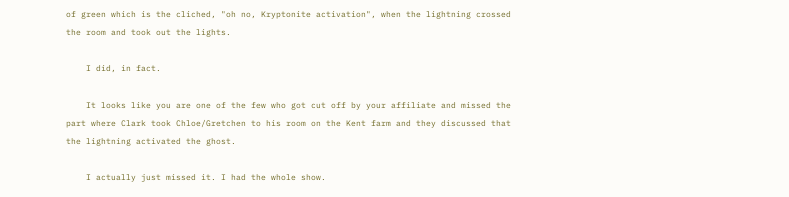of green which is the cliched, "oh no, Kryptonite activation", when the lightning crossed the room and took out the lights.

    I did, in fact.

    It looks like you are one of the few who got cut off by your affiliate and missed the part where Clark took Chloe/Gretchen to his room on the Kent farm and they discussed that the lightning activated the ghost.

    I actually just missed it. I had the whole show.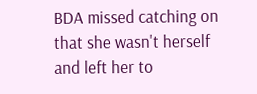BDA missed catching on that she wasn't herself and left her to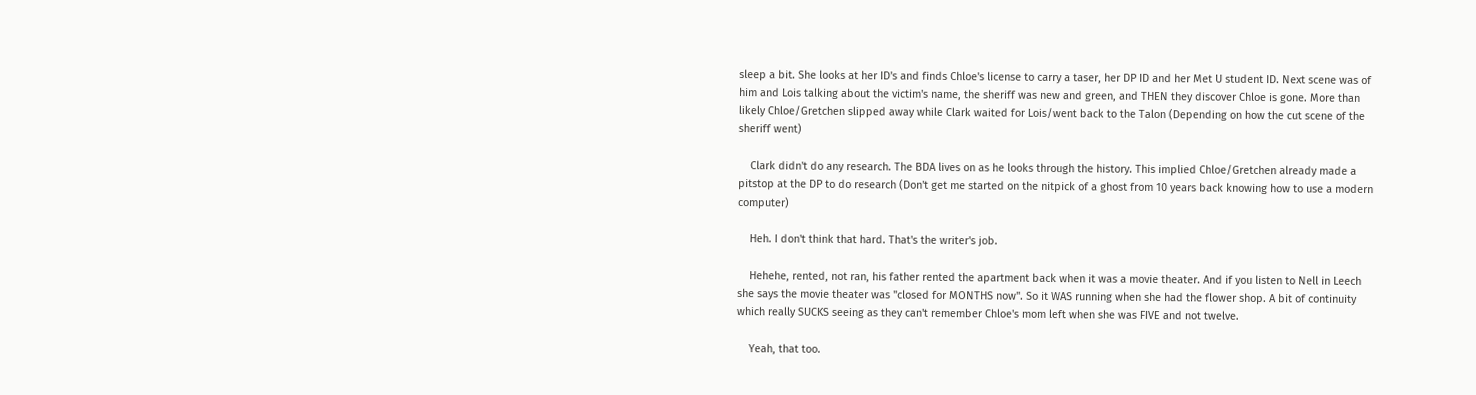sleep a bit. She looks at her ID's and finds Chloe's license to carry a taser, her DP ID and her Met U student ID. Next scene was of him and Lois talking about the victim's name, the sheriff was new and green, and THEN they discover Chloe is gone. More than likely Chloe/Gretchen slipped away while Clark waited for Lois/went back to the Talon (Depending on how the cut scene of the sheriff went)

    Clark didn't do any research. The BDA lives on as he looks through the history. This implied Chloe/Gretchen already made a pitstop at the DP to do research (Don't get me started on the nitpick of a ghost from 10 years back knowing how to use a modern computer)

    Heh. I don't think that hard. That's the writer's job.

    Hehehe, rented, not ran, his father rented the apartment back when it was a movie theater. And if you listen to Nell in Leech she says the movie theater was "closed for MONTHS now". So it WAS running when she had the flower shop. A bit of continuity which really SUCKS seeing as they can't remember Chloe's mom left when she was FIVE and not twelve.

    Yeah, that too.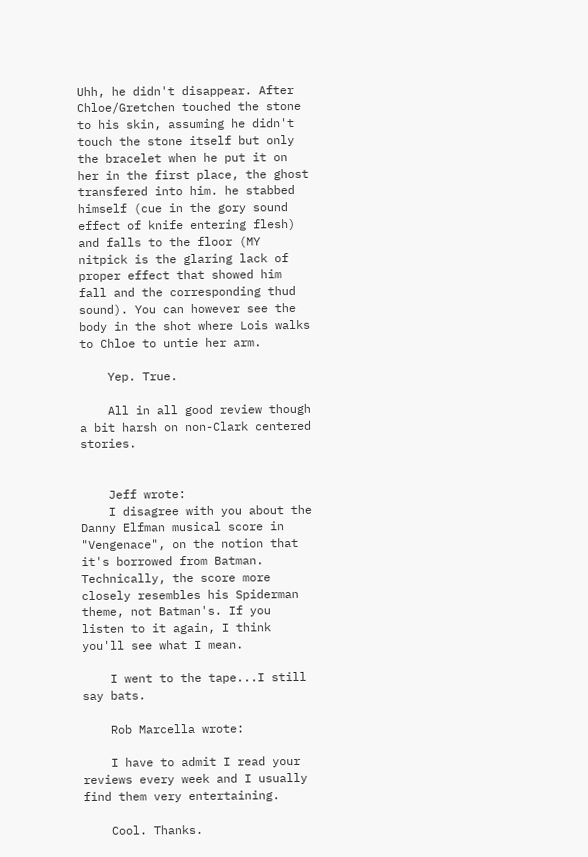Uhh, he didn't disappear. After Chloe/Gretchen touched the stone to his skin, assuming he didn't touch the stone itself but only the bracelet when he put it on her in the first place, the ghost transfered into him. he stabbed himself (cue in the gory sound effect of knife entering flesh) and falls to the floor (MY nitpick is the glaring lack of proper effect that showed him fall and the corresponding thud sound). You can however see the body in the shot where Lois walks to Chloe to untie her arm.

    Yep. True.

    All in all good review though a bit harsh on non-Clark centered stories.


    Jeff wrote:
    I disagree with you about the Danny Elfman musical score in "Vengenace", on the notion that it's borrowed from Batman. Technically, the score more closely resembles his Spiderman theme, not Batman's. If you listen to it again, I think you'll see what I mean.

    I went to the tape...I still say bats.

    Rob Marcella wrote:

    I have to admit I read your reviews every week and I usually find them very entertaining.

    Cool. Thanks.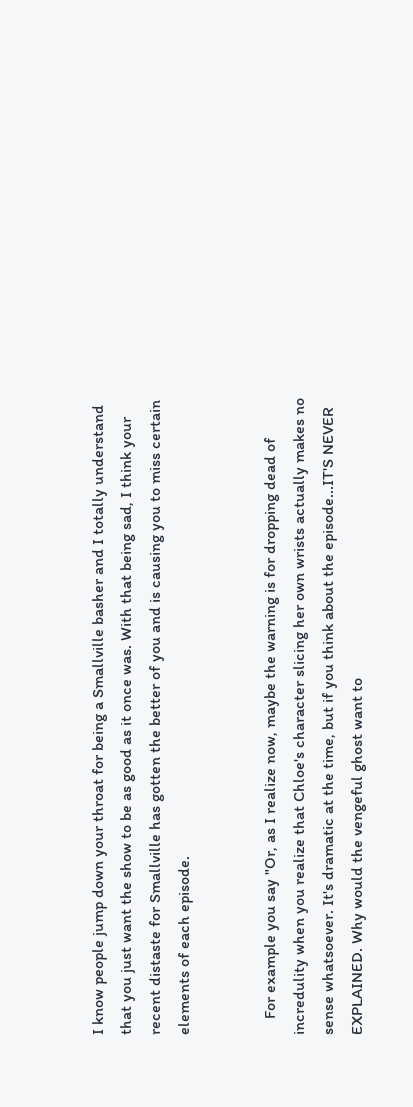I know people jump down your throat for being a Smallville basher and I totally understand that you just want the show to be as good as it once was. With that being sad, I think your recent distaste for Smallville has gotten the better of you and is causing you to miss certain elements of each episode.


    For example you say "Or, as I realize now, maybe the warning is for dropping dead of incredulity when you realize that Chloe's character slicing her own wrists actually makes no sense whatsoever. It's dramatic at the time, but if you think about the episode...IT'S NEVER EXPLAINED. Why would the vengeful ghost want to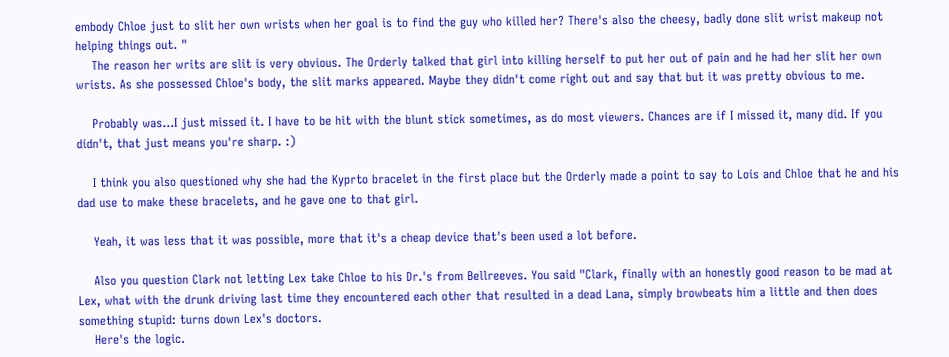embody Chloe just to slit her own wrists when her goal is to find the guy who killed her? There's also the cheesy, badly done slit wrist makeup not helping things out. "
    The reason her writs are slit is very obvious. The Orderly talked that girl into killing herself to put her out of pain and he had her slit her own wrists. As she possessed Chloe's body, the slit marks appeared. Maybe they didn't come right out and say that but it was pretty obvious to me.

    Probably was...I just missed it. I have to be hit with the blunt stick sometimes, as do most viewers. Chances are if I missed it, many did. If you didn't, that just means you're sharp. :)

    I think you also questioned why she had the Kyprto bracelet in the first place but the Orderly made a point to say to Lois and Chloe that he and his dad use to make these bracelets, and he gave one to that girl.

    Yeah, it was less that it was possible, more that it's a cheap device that's been used a lot before.

    Also you question Clark not letting Lex take Chloe to his Dr.'s from Bellreeves. You said "Clark, finally with an honestly good reason to be mad at Lex, what with the drunk driving last time they encountered each other that resulted in a dead Lana, simply browbeats him a little and then does something stupid: turns down Lex's doctors.
    Here's the logic.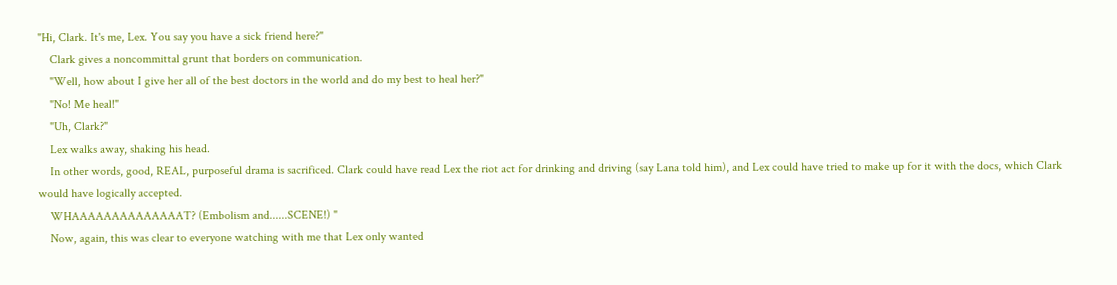"Hi, Clark. It's me, Lex. You say you have a sick friend here?"
    Clark gives a noncommittal grunt that borders on communication.
    "Well, how about I give her all of the best doctors in the world and do my best to heal her?"
    "No! Me heal!"
    "Uh, Clark?"
    Lex walks away, shaking his head.
    In other words, good, REAL, purposeful drama is sacrificed. Clark could have read Lex the riot act for drinking and driving (say Lana told him), and Lex could have tried to make up for it with the docs, which Clark would have logically accepted.
    WHAAAAAAAAAAAAAAT? (Embolism and......SCENE!) "
    Now, again, this was clear to everyone watching with me that Lex only wanted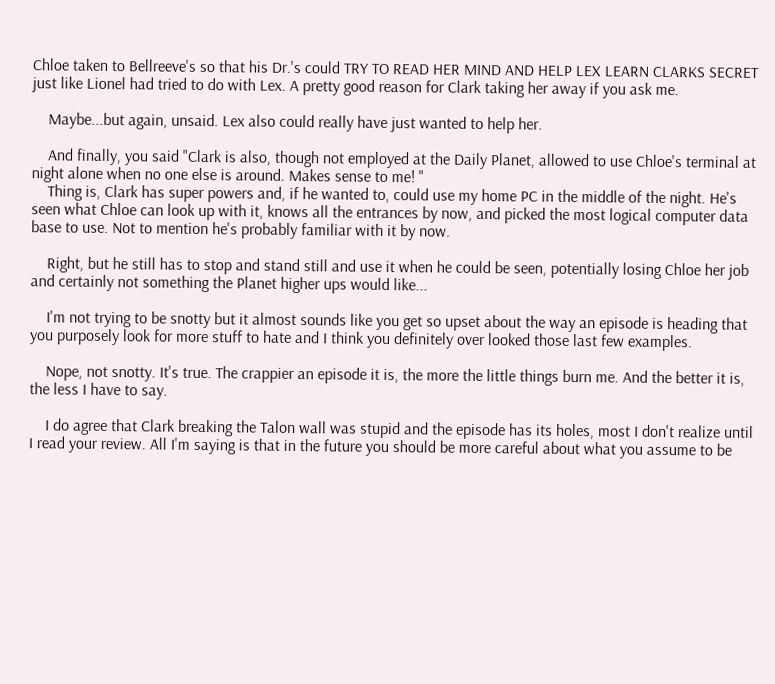Chloe taken to Bellreeve's so that his Dr.'s could TRY TO READ HER MIND AND HELP LEX LEARN CLARKS SECRET just like Lionel had tried to do with Lex. A pretty good reason for Clark taking her away if you ask me.

    Maybe...but again, unsaid. Lex also could really have just wanted to help her.

    And finally, you said "Clark is also, though not employed at the Daily Planet, allowed to use Chloe's terminal at night alone when no one else is around. Makes sense to me! "
    Thing is, Clark has super powers and, if he wanted to, could use my home PC in the middle of the night. He's seen what Chloe can look up with it, knows all the entrances by now, and picked the most logical computer data base to use. Not to mention he's probably familiar with it by now.

    Right, but he still has to stop and stand still and use it when he could be seen, potentially losing Chloe her job and certainly not something the Planet higher ups would like...

    I'm not trying to be snotty but it almost sounds like you get so upset about the way an episode is heading that you purposely look for more stuff to hate and I think you definitely over looked those last few examples.

    Nope, not snotty. It's true. The crappier an episode it is, the more the little things burn me. And the better it is, the less I have to say.

    I do agree that Clark breaking the Talon wall was stupid and the episode has its holes, most I don't realize until I read your review. All I'm saying is that in the future you should be more careful about what you assume to be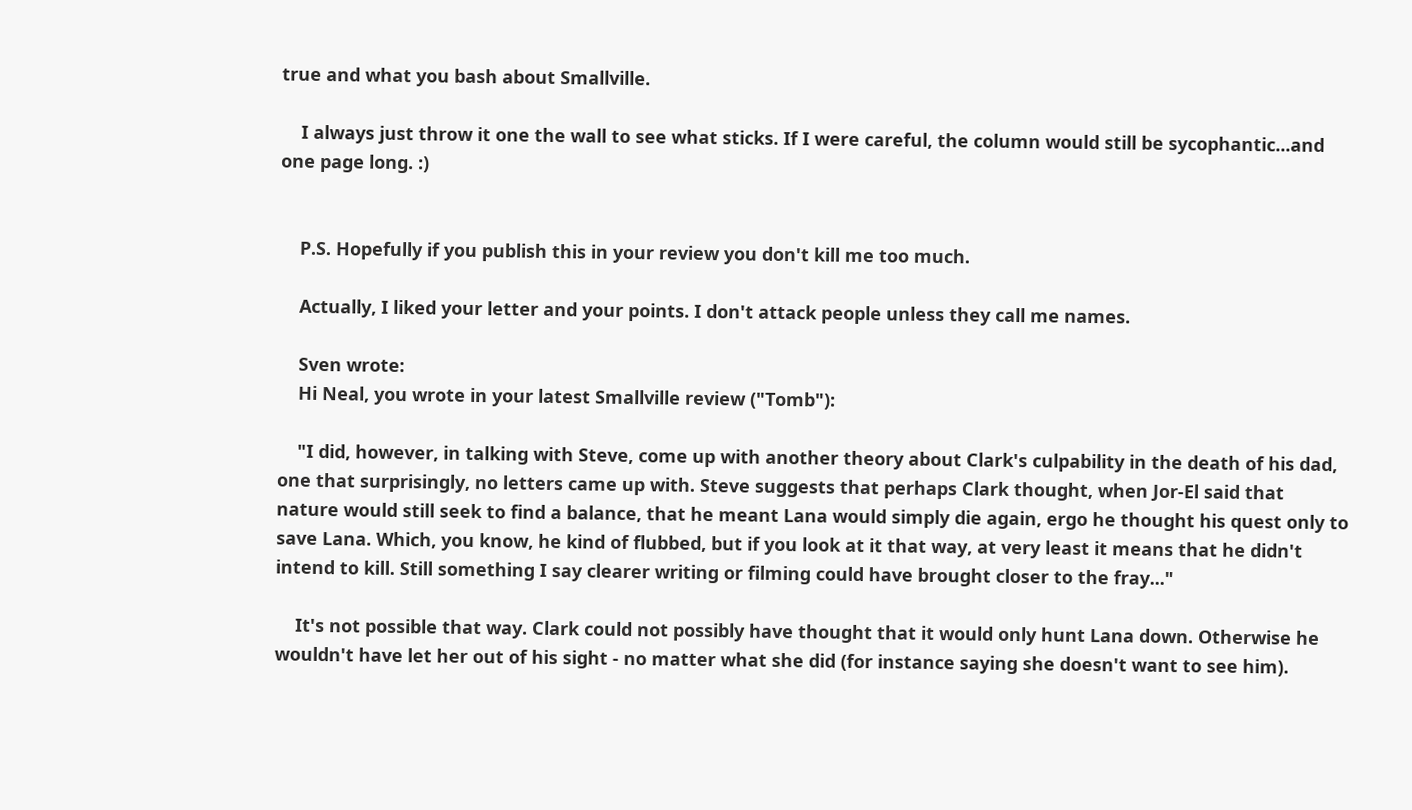true and what you bash about Smallville.

    I always just throw it one the wall to see what sticks. If I were careful, the column would still be sycophantic...and one page long. :)


    P.S. Hopefully if you publish this in your review you don't kill me too much.

    Actually, I liked your letter and your points. I don't attack people unless they call me names.

    Sven wrote:
    Hi Neal, you wrote in your latest Smallville review ("Tomb"):

    "I did, however, in talking with Steve, come up with another theory about Clark's culpability in the death of his dad, one that surprisingly, no letters came up with. Steve suggests that perhaps Clark thought, when Jor-El said that nature would still seek to find a balance, that he meant Lana would simply die again, ergo he thought his quest only to save Lana. Which, you know, he kind of flubbed, but if you look at it that way, at very least it means that he didn't intend to kill. Still something I say clearer writing or filming could have brought closer to the fray..."

    It's not possible that way. Clark could not possibly have thought that it would only hunt Lana down. Otherwise he wouldn't have let her out of his sight - no matter what she did (for instance saying she doesn't want to see him).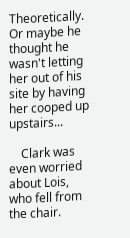Theoretically. Or maybe he thought he wasn't letting her out of his site by having her cooped up upstairs...

    Clark was even worried about Lois, who fell from the chair.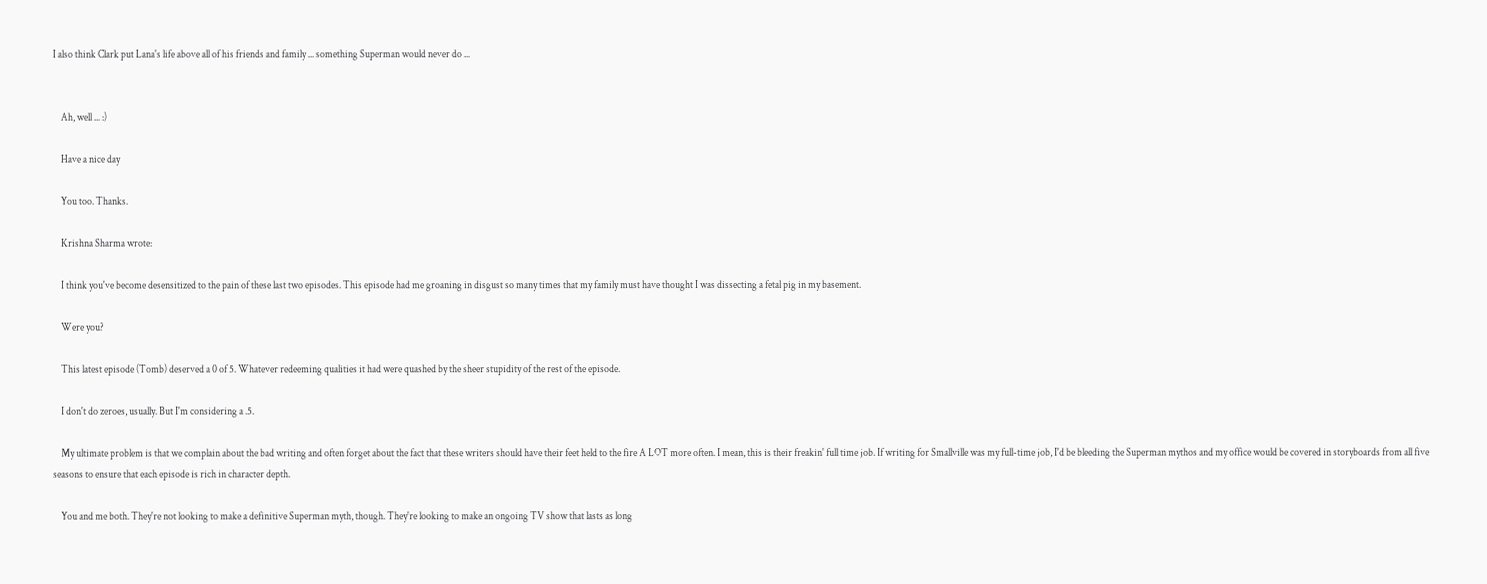I also think Clark put Lana's life above all of his friends and family ... something Superman would never do ...


    Ah, well ... :)

    Have a nice day

    You too. Thanks.

    Krishna Sharma wrote:

    I think you've become desensitized to the pain of these last two episodes. This episode had me groaning in disgust so many times that my family must have thought I was dissecting a fetal pig in my basement.

    Were you?

    This latest episode (Tomb) deserved a 0 of 5. Whatever redeeming qualities it had were quashed by the sheer stupidity of the rest of the episode.

    I don't do zeroes, usually. But I'm considering a .5.

    My ultimate problem is that we complain about the bad writing and often forget about the fact that these writers should have their feet held to the fire A LOT more often. I mean, this is their freakin' full time job. If writing for Smallville was my full-time job, I'd be bleeding the Superman mythos and my office would be covered in storyboards from all five seasons to ensure that each episode is rich in character depth.

    You and me both. They're not looking to make a definitive Superman myth, though. They're looking to make an ongoing TV show that lasts as long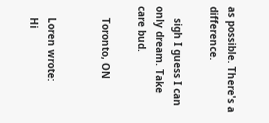as possible. There's a difference.

    sigh I guess I can only dream. Take care bud.

    Toronto, ON


    Loren wrote:
    Hi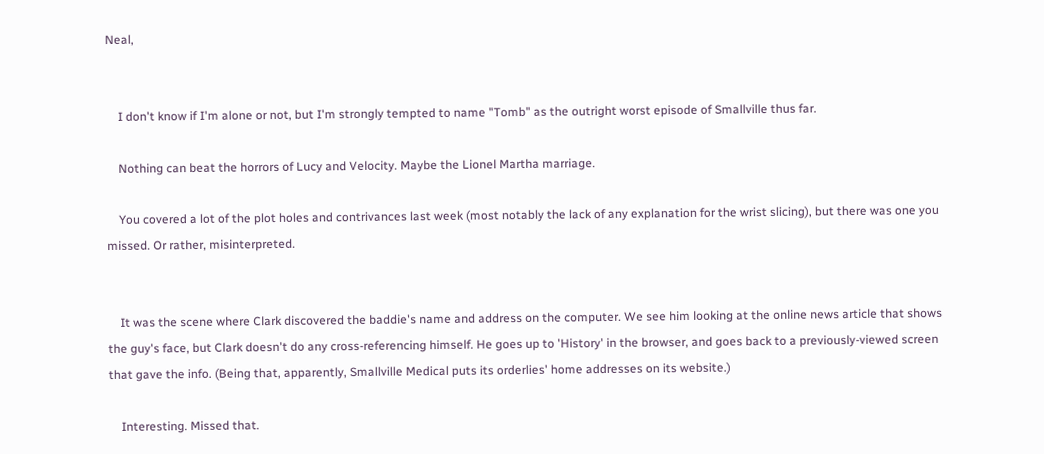Neal,


    I don't know if I'm alone or not, but I'm strongly tempted to name "Tomb" as the outright worst episode of Smallville thus far.

    Nothing can beat the horrors of Lucy and Velocity. Maybe the Lionel Martha marriage.

    You covered a lot of the plot holes and contrivances last week (most notably the lack of any explanation for the wrist slicing), but there was one you missed. Or rather, misinterpreted.


    It was the scene where Clark discovered the baddie's name and address on the computer. We see him looking at the online news article that shows the guy's face, but Clark doesn't do any cross-referencing himself. He goes up to 'History' in the browser, and goes back to a previously-viewed screen that gave the info. (Being that, apparently, Smallville Medical puts its orderlies' home addresses on its website.)

    Interesting. Missed that.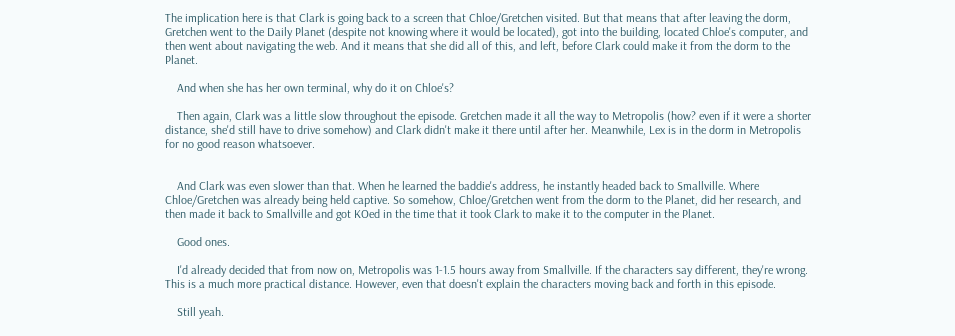The implication here is that Clark is going back to a screen that Chloe/Gretchen visited. But that means that after leaving the dorm, Gretchen went to the Daily Planet (despite not knowing where it would be located), got into the building, located Chloe's computer, and then went about navigating the web. And it means that she did all of this, and left, before Clark could make it from the dorm to the Planet.

    And when she has her own terminal, why do it on Chloe's?

    Then again, Clark was a little slow throughout the episode. Gretchen made it all the way to Metropolis (how? even if it were a shorter distance, she'd still have to drive somehow) and Clark didn't make it there until after her. Meanwhile, Lex is in the dorm in Metropolis for no good reason whatsoever.


    And Clark was even slower than that. When he learned the baddie's address, he instantly headed back to Smallville. Where Chloe/Gretchen was already being held captive. So somehow, Chloe/Gretchen went from the dorm to the Planet, did her research, and then made it back to Smallville and got KOed in the time that it took Clark to make it to the computer in the Planet.

    Good ones.

    I'd already decided that from now on, Metropolis was 1-1.5 hours away from Smallville. If the characters say different, they're wrong. This is a much more practical distance. However, even that doesn't explain the characters moving back and forth in this episode.

    Still yeah.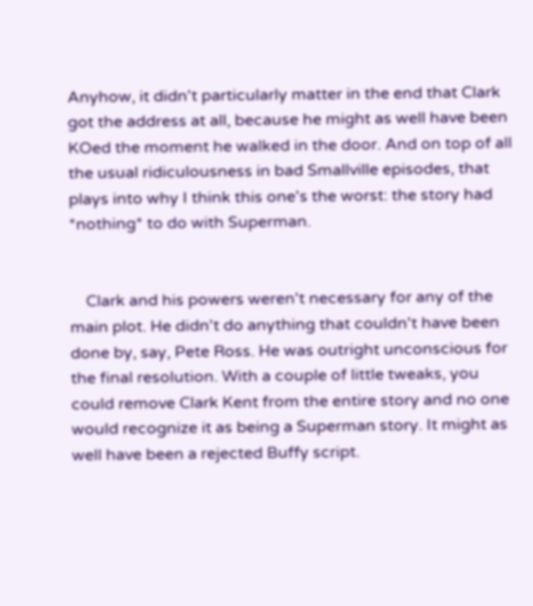Anyhow, it didn't particularly matter in the end that Clark got the address at all, because he might as well have been KOed the moment he walked in the door. And on top of all the usual ridiculousness in bad Smallville episodes, that plays into why I think this one's the worst: the story had *nothing* to do with Superman.


    Clark and his powers weren't necessary for any of the main plot. He didn't do anything that couldn't have been done by, say, Pete Ross. He was outright unconscious for the final resolution. With a couple of little tweaks, you could remove Clark Kent from the entire story and no one would recognize it as being a Superman story. It might as well have been a rejected Buffy script.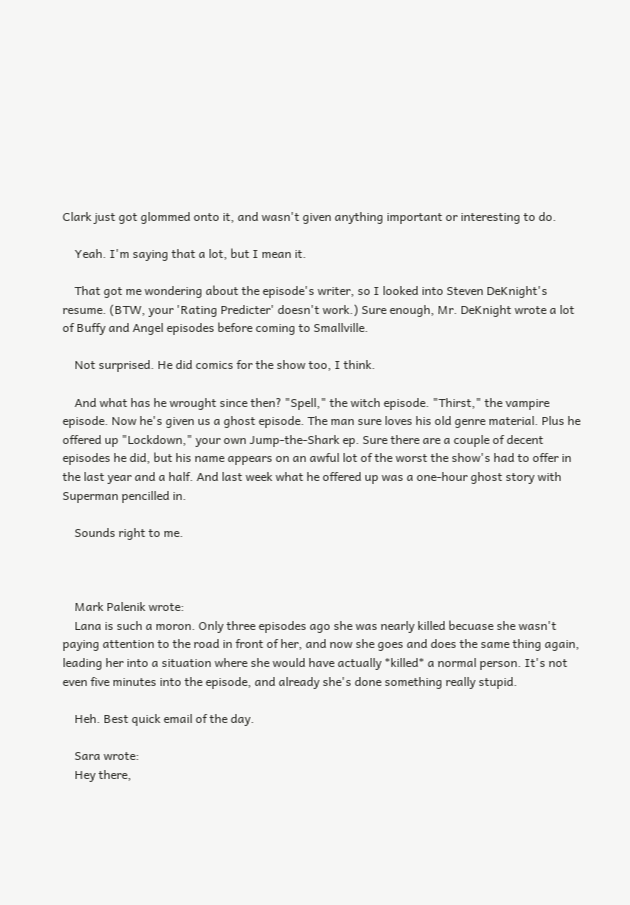Clark just got glommed onto it, and wasn't given anything important or interesting to do.

    Yeah. I'm saying that a lot, but I mean it.

    That got me wondering about the episode's writer, so I looked into Steven DeKnight's resume. (BTW, your 'Rating Predicter' doesn't work.) Sure enough, Mr. DeKnight wrote a lot of Buffy and Angel episodes before coming to Smallville.

    Not surprised. He did comics for the show too, I think.

    And what has he wrought since then? "Spell," the witch episode. "Thirst," the vampire episode. Now he's given us a ghost episode. The man sure loves his old genre material. Plus he offered up "Lockdown," your own Jump-the-Shark ep. Sure there are a couple of decent episodes he did, but his name appears on an awful lot of the worst the show's had to offer in the last year and a half. And last week what he offered up was a one-hour ghost story with Superman pencilled in.

    Sounds right to me.



    Mark Palenik wrote:
    Lana is such a moron. Only three episodes ago she was nearly killed becuase she wasn't paying attention to the road in front of her, and now she goes and does the same thing again, leading her into a situation where she would have actually *killed* a normal person. It's not even five minutes into the episode, and already she's done something really stupid.

    Heh. Best quick email of the day.

    Sara wrote:
    Hey there,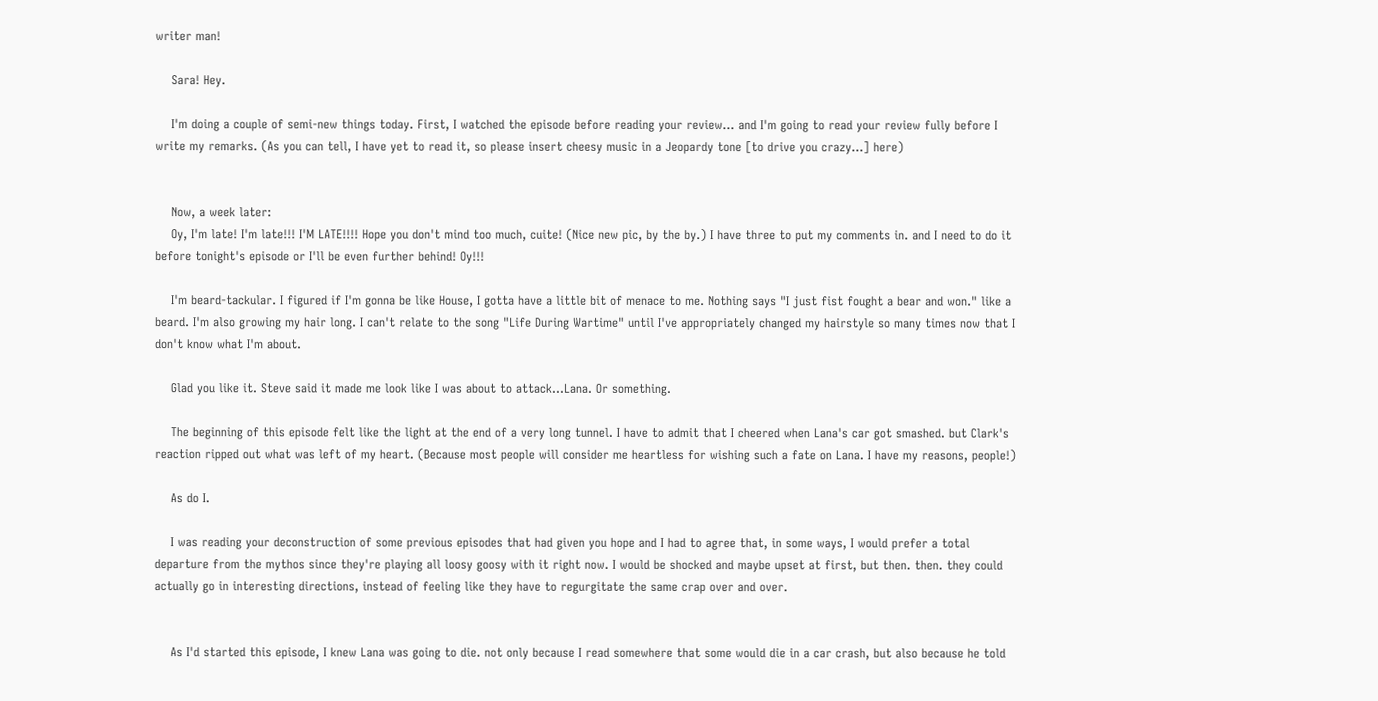writer man!

    Sara! Hey.

    I'm doing a couple of semi-new things today. First, I watched the episode before reading your review... and I'm going to read your review fully before I write my remarks. (As you can tell, I have yet to read it, so please insert cheesy music in a Jeopardy tone [to drive you crazy...] here)


    Now, a week later:
    Oy, I'm late! I'm late!!! I'M LATE!!!! Hope you don't mind too much, cuite! (Nice new pic, by the by.) I have three to put my comments in. and I need to do it before tonight's episode or I'll be even further behind! Oy!!!

    I'm beard-tackular. I figured if I'm gonna be like House, I gotta have a little bit of menace to me. Nothing says "I just fist fought a bear and won." like a beard. I'm also growing my hair long. I can't relate to the song "Life During Wartime" until I've appropriately changed my hairstyle so many times now that I don't know what I'm about.

    Glad you like it. Steve said it made me look like I was about to attack...Lana. Or something.

    The beginning of this episode felt like the light at the end of a very long tunnel. I have to admit that I cheered when Lana's car got smashed. but Clark's reaction ripped out what was left of my heart. (Because most people will consider me heartless for wishing such a fate on Lana. I have my reasons, people!)

    As do I.

    I was reading your deconstruction of some previous episodes that had given you hope and I had to agree that, in some ways, I would prefer a total departure from the mythos since they're playing all loosy goosy with it right now. I would be shocked and maybe upset at first, but then. then. they could actually go in interesting directions, instead of feeling like they have to regurgitate the same crap over and over.


    As I'd started this episode, I knew Lana was going to die. not only because I read somewhere that some would die in a car crash, but also because he told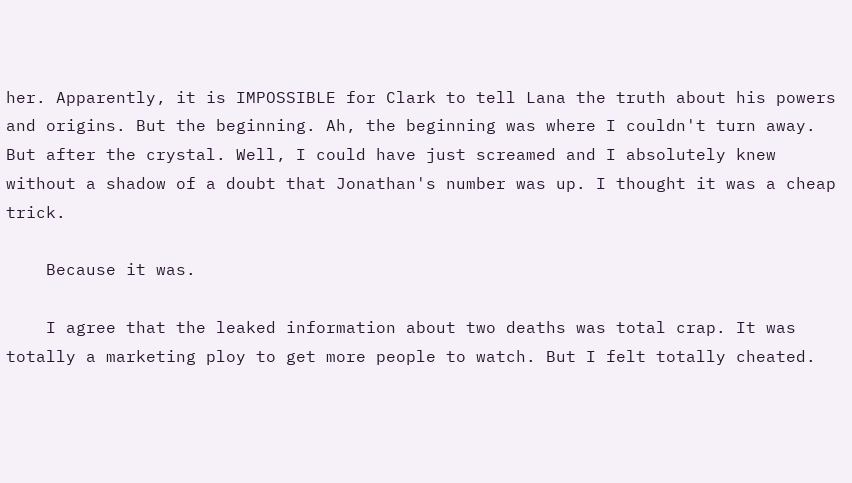her. Apparently, it is IMPOSSIBLE for Clark to tell Lana the truth about his powers and origins. But the beginning. Ah, the beginning was where I couldn't turn away. But after the crystal. Well, I could have just screamed and I absolutely knew without a shadow of a doubt that Jonathan's number was up. I thought it was a cheap trick.

    Because it was.

    I agree that the leaked information about two deaths was total crap. It was totally a marketing ploy to get more people to watch. But I felt totally cheated.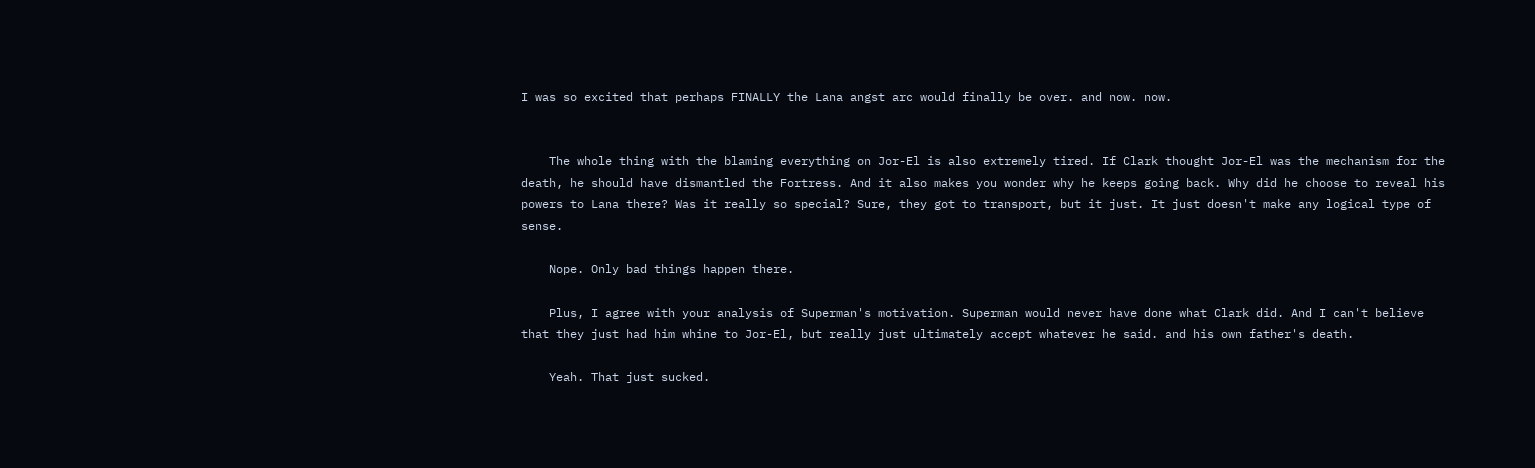I was so excited that perhaps FINALLY the Lana angst arc would finally be over. and now. now.


    The whole thing with the blaming everything on Jor-El is also extremely tired. If Clark thought Jor-El was the mechanism for the death, he should have dismantled the Fortress. And it also makes you wonder why he keeps going back. Why did he choose to reveal his powers to Lana there? Was it really so special? Sure, they got to transport, but it just. It just doesn't make any logical type of sense.

    Nope. Only bad things happen there.

    Plus, I agree with your analysis of Superman's motivation. Superman would never have done what Clark did. And I can't believe that they just had him whine to Jor-El, but really just ultimately accept whatever he said. and his own father's death.

    Yeah. That just sucked.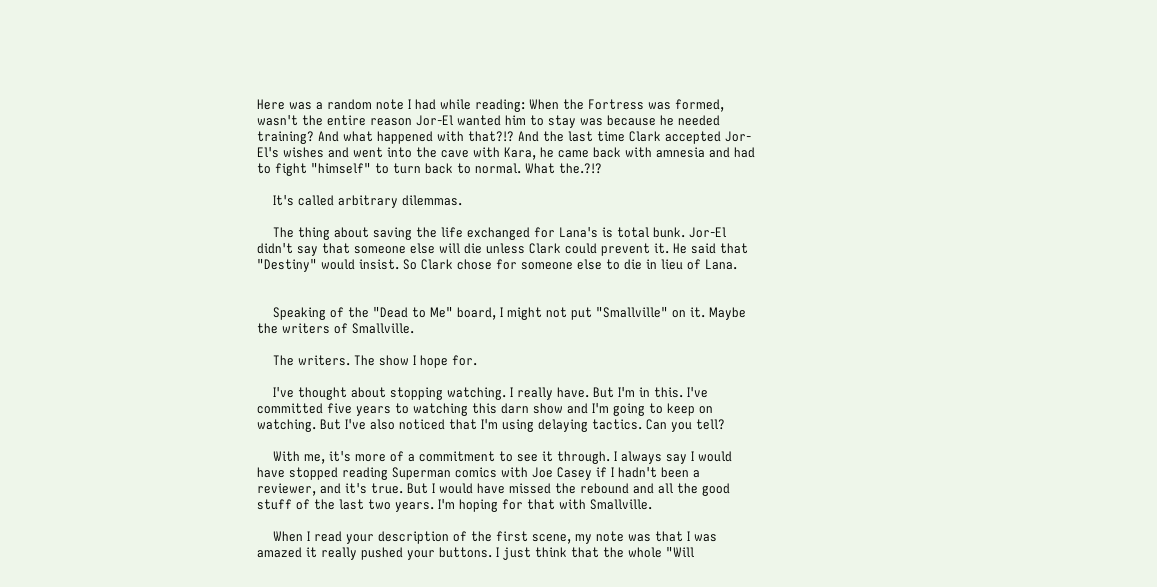Here was a random note I had while reading: When the Fortress was formed, wasn't the entire reason Jor-El wanted him to stay was because he needed training? And what happened with that?!? And the last time Clark accepted Jor-El's wishes and went into the cave with Kara, he came back with amnesia and had to fight "himself" to turn back to normal. What the.?!?

    It's called arbitrary dilemmas.

    The thing about saving the life exchanged for Lana's is total bunk. Jor-El didn't say that someone else will die unless Clark could prevent it. He said that "Destiny" would insist. So Clark chose for someone else to die in lieu of Lana.


    Speaking of the "Dead to Me" board, I might not put "Smallville" on it. Maybe the writers of Smallville.

    The writers. The show I hope for.

    I've thought about stopping watching. I really have. But I'm in this. I've committed five years to watching this darn show and I'm going to keep on watching. But I've also noticed that I'm using delaying tactics. Can you tell?

    With me, it's more of a commitment to see it through. I always say I would have stopped reading Superman comics with Joe Casey if I hadn't been a reviewer, and it's true. But I would have missed the rebound and all the good stuff of the last two years. I'm hoping for that with Smallville.

    When I read your description of the first scene, my note was that I was amazed it really pushed your buttons. I just think that the whole "Will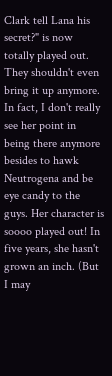Clark tell Lana his secret?" is now totally played out. They shouldn't even bring it up anymore. In fact, I don't really see her point in being there anymore besides to hawk Neutrogena and be eye candy to the guys. Her character is soooo played out! In five years, she hasn't grown an inch. (But I may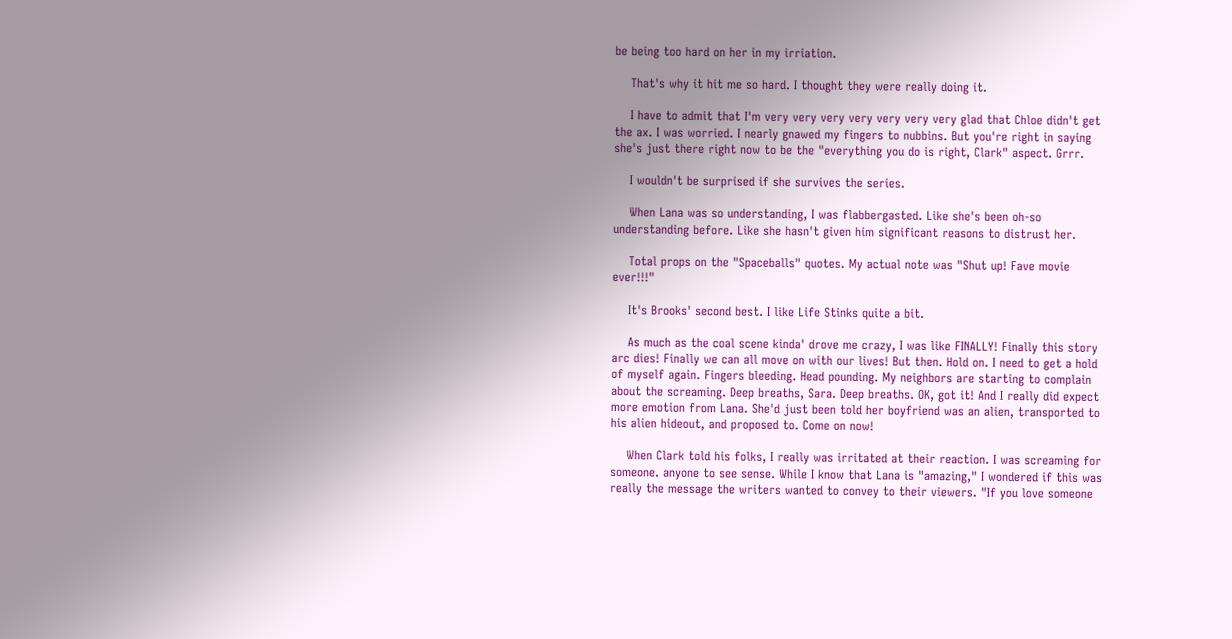be being too hard on her in my irriation.

    That's why it hit me so hard. I thought they were really doing it.

    I have to admit that I'm very very very very very very very glad that Chloe didn't get the ax. I was worried. I nearly gnawed my fingers to nubbins. But you're right in saying she's just there right now to be the "everything you do is right, Clark" aspect. Grrr.

    I wouldn't be surprised if she survives the series.

    When Lana was so understanding, I was flabbergasted. Like she's been oh-so understanding before. Like she hasn't given him significant reasons to distrust her.

    Total props on the "Spaceballs" quotes. My actual note was "Shut up! Fave movie ever!!!"

    It's Brooks' second best. I like Life Stinks quite a bit.

    As much as the coal scene kinda' drove me crazy, I was like FINALLY! Finally this story arc dies! Finally we can all move on with our lives! But then. Hold on. I need to get a hold of myself again. Fingers bleeding. Head pounding. My neighbors are starting to complain about the screaming. Deep breaths, Sara. Deep breaths. OK, got it! And I really did expect more emotion from Lana. She'd just been told her boyfriend was an alien, transported to his alien hideout, and proposed to. Come on now!

    When Clark told his folks, I really was irritated at their reaction. I was screaming for someone. anyone to see sense. While I know that Lana is "amazing," I wondered if this was really the message the writers wanted to convey to their viewers. "If you love someone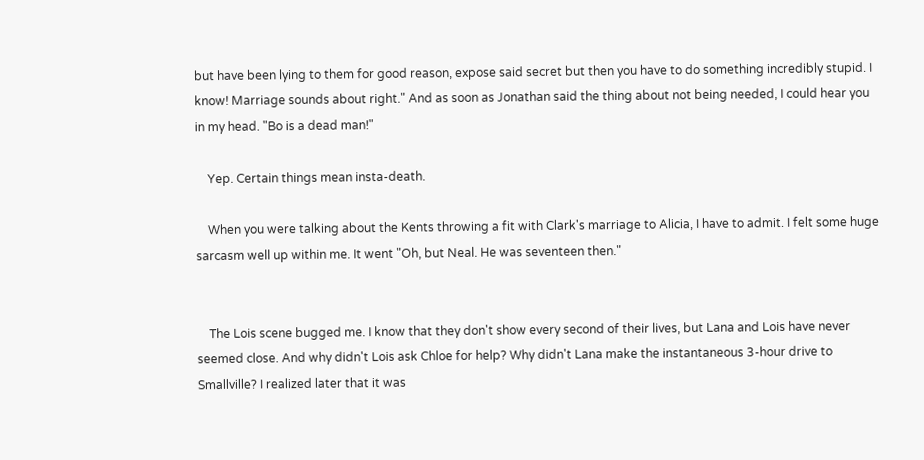but have been lying to them for good reason, expose said secret but then you have to do something incredibly stupid. I know! Marriage sounds about right." And as soon as Jonathan said the thing about not being needed, I could hear you in my head. "Bo is a dead man!"

    Yep. Certain things mean insta-death.

    When you were talking about the Kents throwing a fit with Clark's marriage to Alicia, I have to admit. I felt some huge sarcasm well up within me. It went "Oh, but Neal. He was seventeen then."


    The Lois scene bugged me. I know that they don't show every second of their lives, but Lana and Lois have never seemed close. And why didn't Lois ask Chloe for help? Why didn't Lana make the instantaneous 3-hour drive to Smallville? I realized later that it was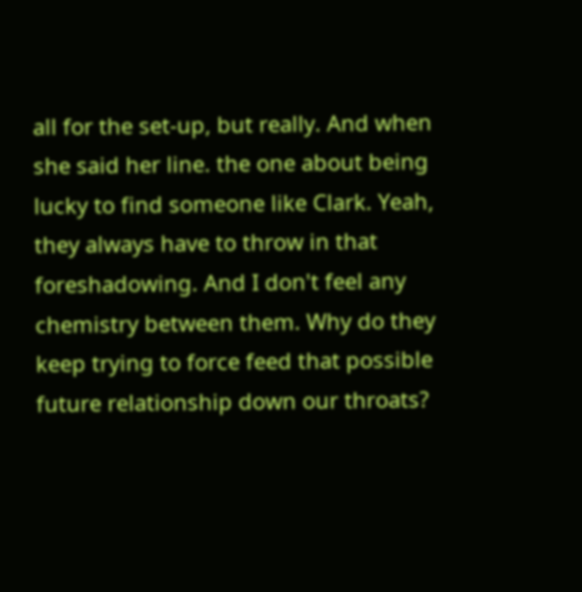all for the set-up, but really. And when she said her line. the one about being lucky to find someone like Clark. Yeah, they always have to throw in that foreshadowing. And I don't feel any chemistry between them. Why do they keep trying to force feed that possible future relationship down our throats?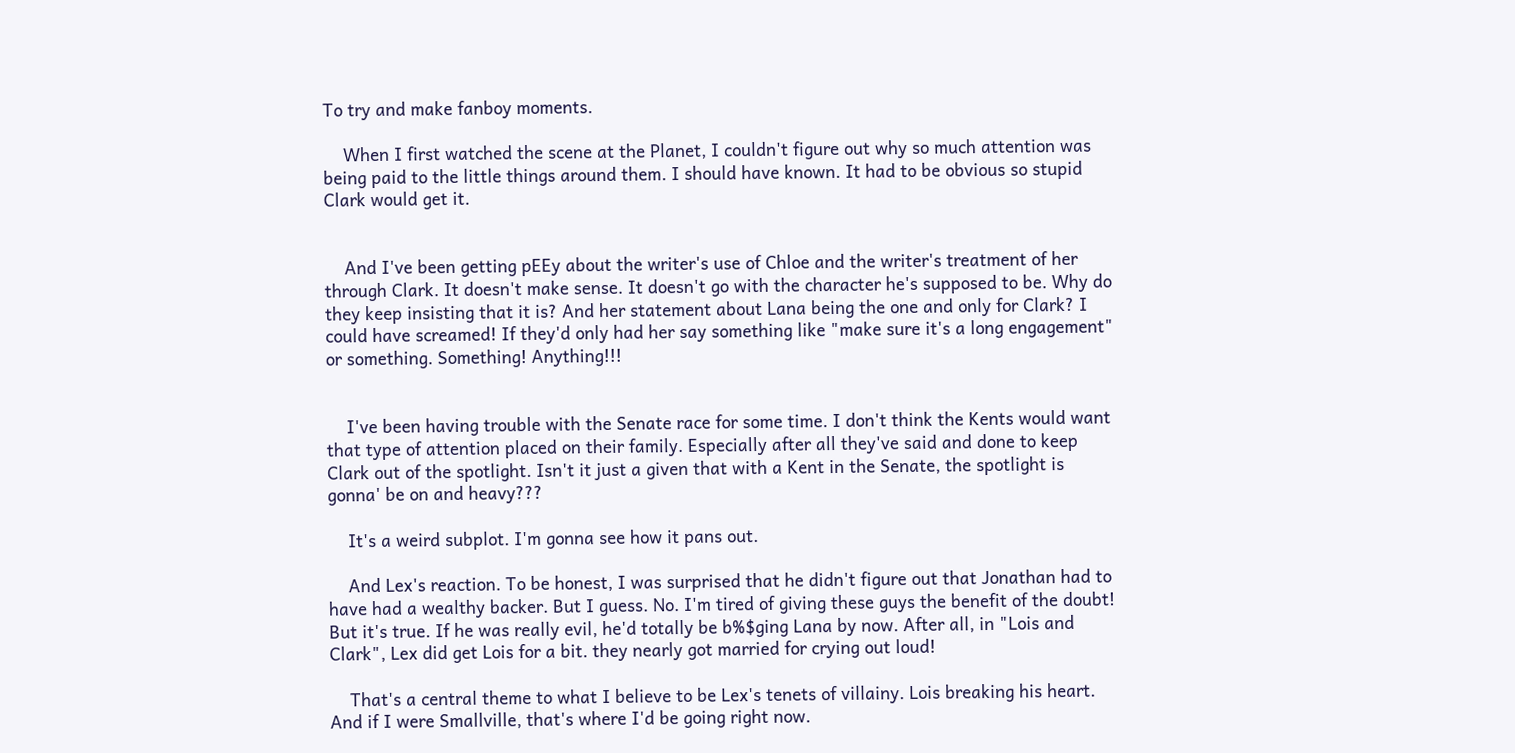To try and make fanboy moments.

    When I first watched the scene at the Planet, I couldn't figure out why so much attention was being paid to the little things around them. I should have known. It had to be obvious so stupid Clark would get it.


    And I've been getting pEEy about the writer's use of Chloe and the writer's treatment of her through Clark. It doesn't make sense. It doesn't go with the character he's supposed to be. Why do they keep insisting that it is? And her statement about Lana being the one and only for Clark? I could have screamed! If they'd only had her say something like "make sure it's a long engagement" or something. Something! Anything!!!


    I've been having trouble with the Senate race for some time. I don't think the Kents would want that type of attention placed on their family. Especially after all they've said and done to keep Clark out of the spotlight. Isn't it just a given that with a Kent in the Senate, the spotlight is gonna' be on and heavy???

    It's a weird subplot. I'm gonna see how it pans out.

    And Lex's reaction. To be honest, I was surprised that he didn't figure out that Jonathan had to have had a wealthy backer. But I guess. No. I'm tired of giving these guys the benefit of the doubt! But it's true. If he was really evil, he'd totally be b%$ging Lana by now. After all, in "Lois and Clark", Lex did get Lois for a bit. they nearly got married for crying out loud!

    That's a central theme to what I believe to be Lex's tenets of villainy. Lois breaking his heart. And if I were Smallville, that's where I'd be going right now.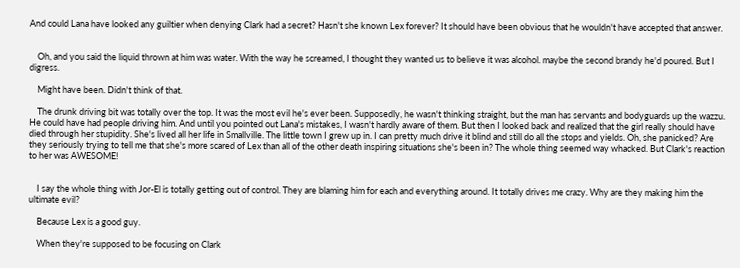And could Lana have looked any guiltier when denying Clark had a secret? Hasn't she known Lex forever? It should have been obvious that he wouldn't have accepted that answer.


    Oh, and you said the liquid thrown at him was water. With the way he screamed, I thought they wanted us to believe it was alcohol. maybe the second brandy he'd poured. But I digress.

    Might have been. Didn't think of that.

    The drunk driving bit was totally over the top. It was the most evil he's ever been. Supposedly, he wasn't thinking straight, but the man has servants and bodyguards up the wazzu. He could have had people driving him. And until you pointed out Lana's mistakes, I wasn't hardly aware of them. But then I looked back and realized that the girl really should have died through her stupidity. She's lived all her life in Smallville. The little town I grew up in. I can pretty much drive it blind and still do all the stops and yields. Oh, she panicked? Are they seriously trying to tell me that she's more scared of Lex than all of the other death inspiring situations she's been in? The whole thing seemed way whacked. But Clark's reaction to her was AWESOME!


    I say the whole thing with Jor-El is totally getting out of control. They are blaming him for each and everything around. It totally drives me crazy. Why are they making him the ultimate evil?

    Because Lex is a good guy.

    When they're supposed to be focusing on Clark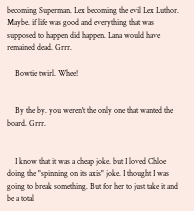becoming Superman. Lex becoming the evil Lex Luthor. Maybe. if life was good and everything that was supposed to happen did happen. Lana would have remained dead. Grrr.

    Bowtie twirl. Whee!


    By the by. you weren't the only one that wanted the board. Grrr.


    I know that it was a cheap joke. but I loved Chloe doing the "spinning on its axis" joke. I thought I was going to break something. But for her to just take it and be a total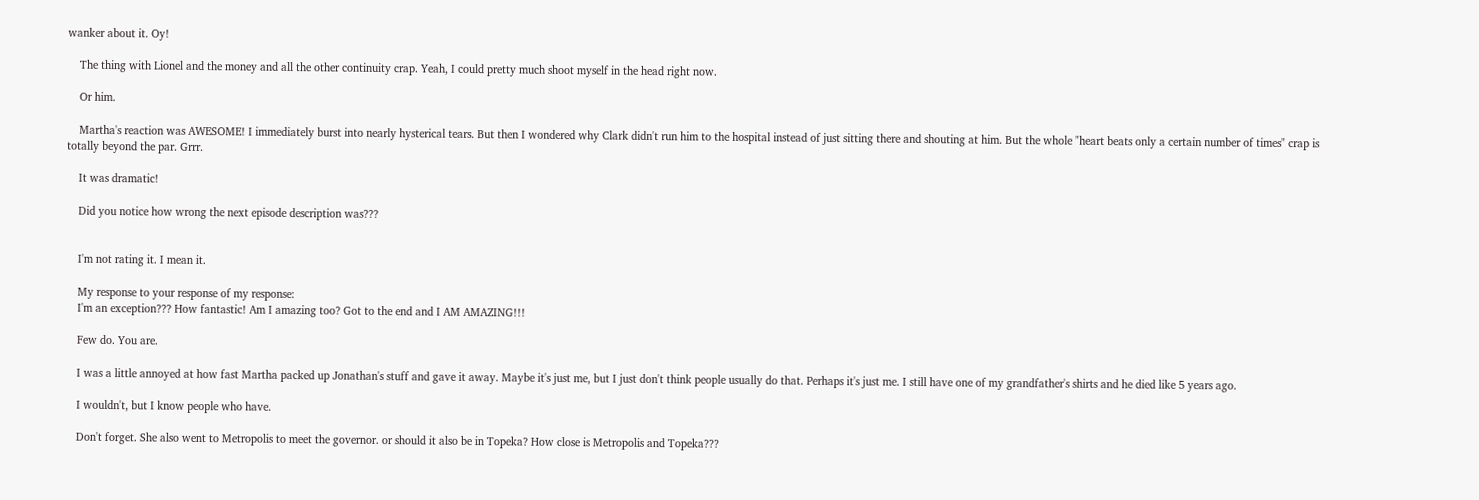wanker about it. Oy!

    The thing with Lionel and the money and all the other continuity crap. Yeah, I could pretty much shoot myself in the head right now.

    Or him.

    Martha's reaction was AWESOME! I immediately burst into nearly hysterical tears. But then I wondered why Clark didn't run him to the hospital instead of just sitting there and shouting at him. But the whole "heart beats only a certain number of times" crap is totally beyond the par. Grrr.

    It was dramatic!

    Did you notice how wrong the next episode description was???


    I'm not rating it. I mean it.

    My response to your response of my response:
    I'm an exception??? How fantastic! Am I amazing too? Got to the end and I AM AMAZING!!!

    Few do. You are.

    I was a little annoyed at how fast Martha packed up Jonathan's stuff and gave it away. Maybe it's just me, but I just don't think people usually do that. Perhaps it's just me. I still have one of my grandfather's shirts and he died like 5 years ago.

    I wouldn't, but I know people who have.

    Don't forget. She also went to Metropolis to meet the governor. or should it also be in Topeka? How close is Metropolis and Topeka???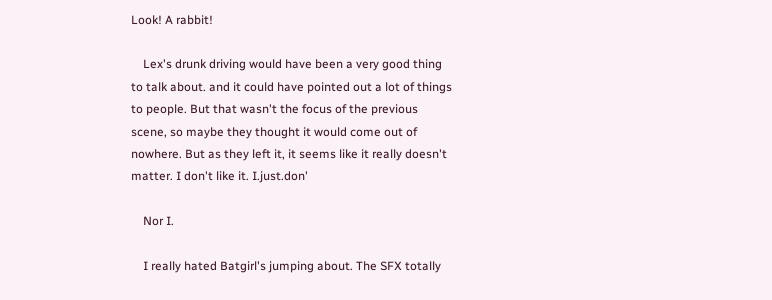Look! A rabbit!

    Lex's drunk driving would have been a very good thing to talk about. and it could have pointed out a lot of things to people. But that wasn't the focus of the previous scene, so maybe they thought it would come out of nowhere. But as they left it, it seems like it really doesn't matter. I don't like it. I.just.don'

    Nor I.

    I really hated Batgirl's jumping about. The SFX totally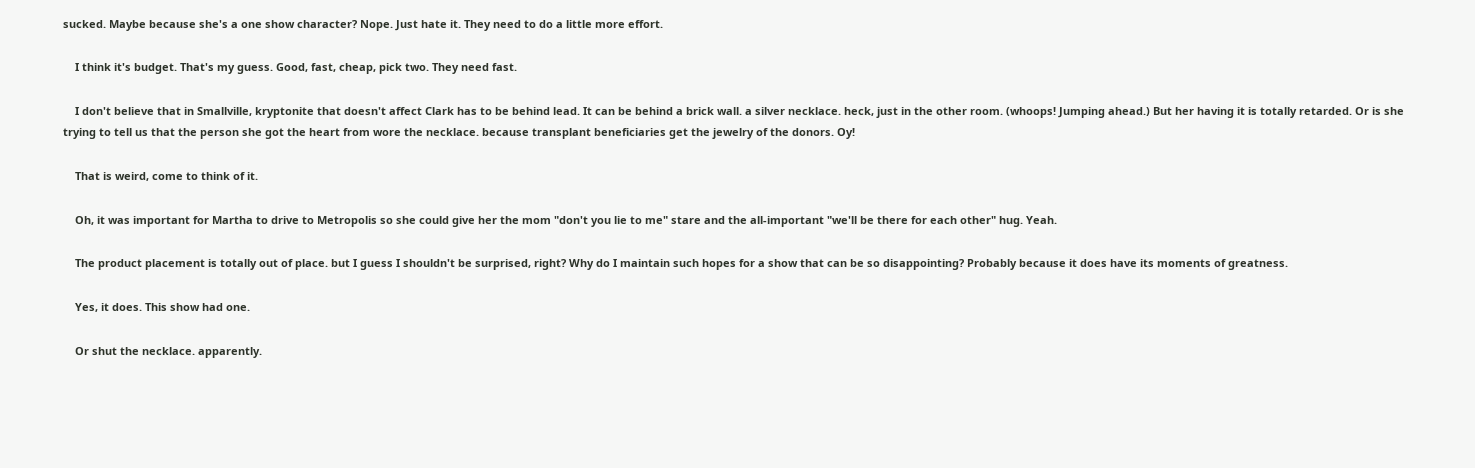sucked. Maybe because she's a one show character? Nope. Just hate it. They need to do a little more effort.

    I think it's budget. That's my guess. Good, fast, cheap, pick two. They need fast.

    I don't believe that in Smallville, kryptonite that doesn't affect Clark has to be behind lead. It can be behind a brick wall. a silver necklace. heck, just in the other room. (whoops! Jumping ahead.) But her having it is totally retarded. Or is she trying to tell us that the person she got the heart from wore the necklace. because transplant beneficiaries get the jewelry of the donors. Oy!

    That is weird, come to think of it.

    Oh, it was important for Martha to drive to Metropolis so she could give her the mom "don't you lie to me" stare and the all-important "we'll be there for each other" hug. Yeah.

    The product placement is totally out of place. but I guess I shouldn't be surprised, right? Why do I maintain such hopes for a show that can be so disappointing? Probably because it does have its moments of greatness.

    Yes, it does. This show had one.

    Or shut the necklace. apparently.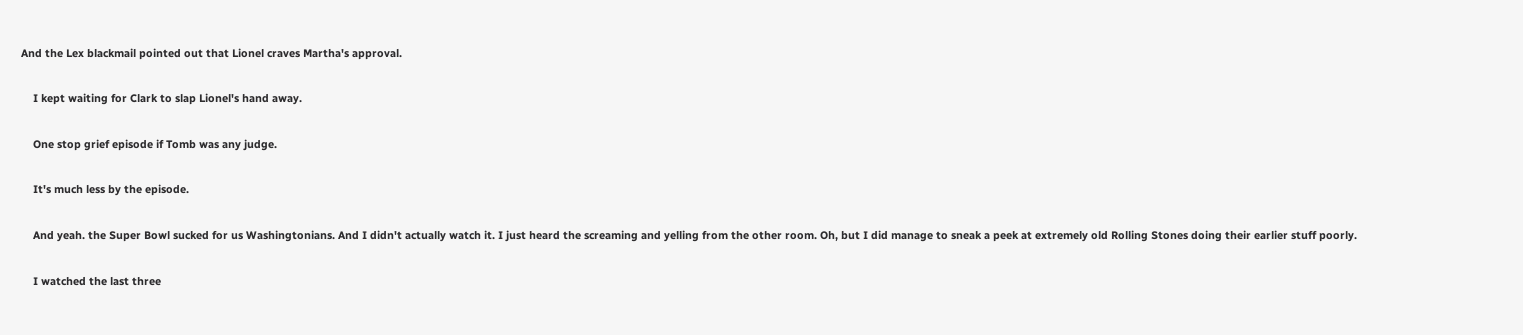And the Lex blackmail pointed out that Lionel craves Martha's approval.

    I kept waiting for Clark to slap Lionel's hand away.

    One stop grief episode if Tomb was any judge.

    It's much less by the episode.

    And yeah. the Super Bowl sucked for us Washingtonians. And I didn't actually watch it. I just heard the screaming and yelling from the other room. Oh, but I did manage to sneak a peek at extremely old Rolling Stones doing their earlier stuff poorly.

    I watched the last three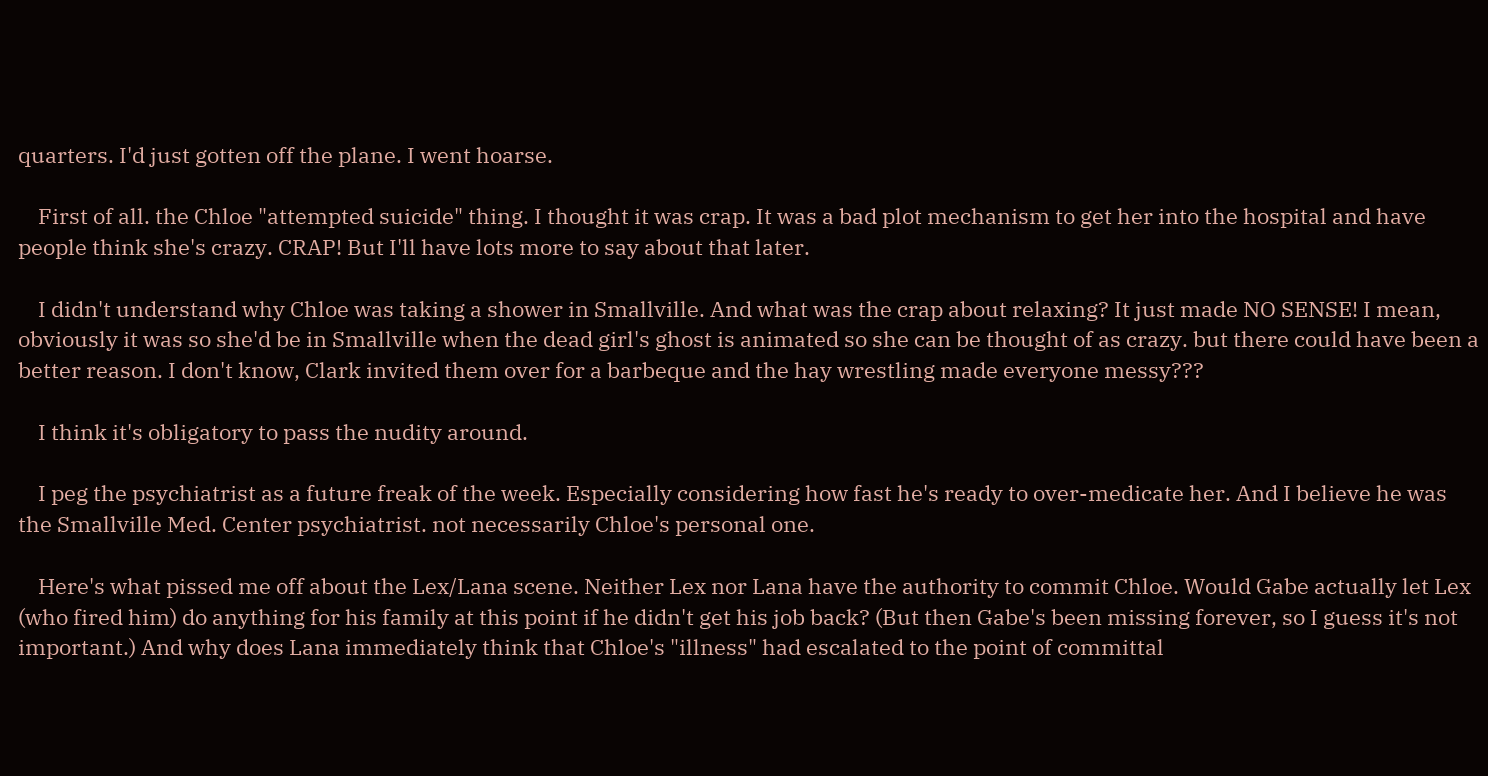quarters. I'd just gotten off the plane. I went hoarse.

    First of all. the Chloe "attempted suicide" thing. I thought it was crap. It was a bad plot mechanism to get her into the hospital and have people think she's crazy. CRAP! But I'll have lots more to say about that later.

    I didn't understand why Chloe was taking a shower in Smallville. And what was the crap about relaxing? It just made NO SENSE! I mean, obviously it was so she'd be in Smallville when the dead girl's ghost is animated so she can be thought of as crazy. but there could have been a better reason. I don't know, Clark invited them over for a barbeque and the hay wrestling made everyone messy???

    I think it's obligatory to pass the nudity around.

    I peg the psychiatrist as a future freak of the week. Especially considering how fast he's ready to over-medicate her. And I believe he was the Smallville Med. Center psychiatrist. not necessarily Chloe's personal one.

    Here's what pissed me off about the Lex/Lana scene. Neither Lex nor Lana have the authority to commit Chloe. Would Gabe actually let Lex (who fired him) do anything for his family at this point if he didn't get his job back? (But then Gabe's been missing forever, so I guess it's not important.) And why does Lana immediately think that Chloe's "illness" had escalated to the point of committal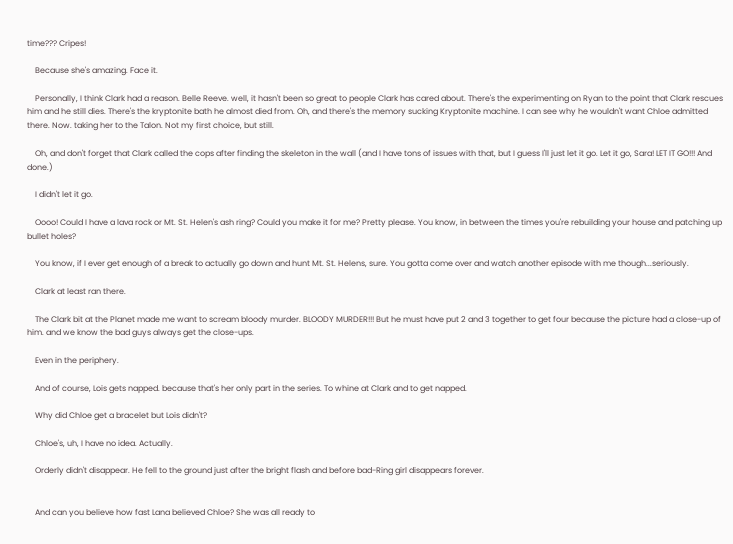time??? Cripes!

    Because she's amazing. Face it.

    Personally, I think Clark had a reason. Belle Reeve. well, it hasn't been so great to people Clark has cared about. There's the experimenting on Ryan to the point that Clark rescues him and he still dies. There's the kryptonite bath he almost died from. Oh, and there's the memory sucking Kryptonite machine. I can see why he wouldn't want Chloe admitted there. Now. taking her to the Talon. Not my first choice, but still.

    Oh, and don't forget that Clark called the cops after finding the skeleton in the wall (and I have tons of issues with that, but I guess I'll just let it go. Let it go, Sara! LET IT GO!!! And done.)

    I didn't let it go.

    Oooo! Could I have a lava rock or Mt. St. Helen's ash ring? Could you make it for me? Pretty please. You know, in between the times you're rebuilding your house and patching up bullet holes?

    You know, if I ever get enough of a break to actually go down and hunt Mt. St. Helens, sure. You gotta come over and watch another episode with me though...seriously.

    Clark at least ran there.

    The Clark bit at the Planet made me want to scream bloody murder. BLOODY MURDER!!! But he must have put 2 and 3 together to get four because the picture had a close-up of him. and we know the bad guys always get the close-ups.

    Even in the periphery.

    And of course, Lois gets napped. because that's her only part in the series. To whine at Clark and to get napped.

    Why did Chloe get a bracelet but Lois didn't?

    Chloe's, uh, I have no idea. Actually.

    Orderly didn't disappear. He fell to the ground just after the bright flash and before bad-Ring girl disappears forever.


    And can you believe how fast Lana believed Chloe? She was all ready to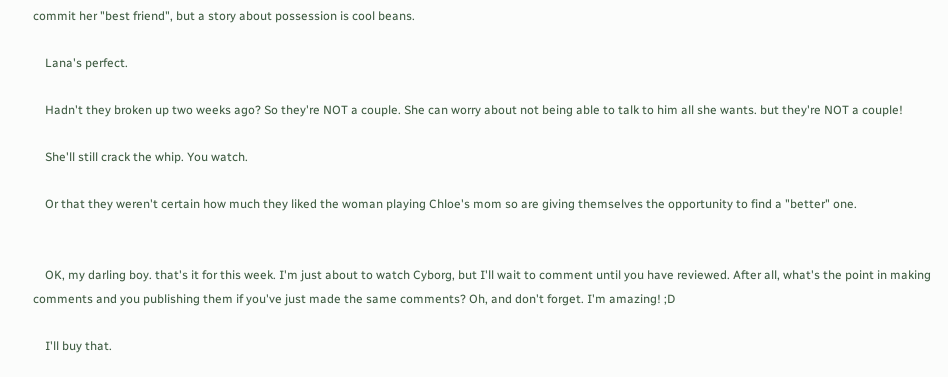commit her "best friend", but a story about possession is cool beans.

    Lana's perfect.

    Hadn't they broken up two weeks ago? So they're NOT a couple. She can worry about not being able to talk to him all she wants. but they're NOT a couple!

    She'll still crack the whip. You watch.

    Or that they weren't certain how much they liked the woman playing Chloe's mom so are giving themselves the opportunity to find a "better" one.


    OK, my darling boy. that's it for this week. I'm just about to watch Cyborg, but I'll wait to comment until you have reviewed. After all, what's the point in making comments and you publishing them if you've just made the same comments? Oh, and don't forget. I'm amazing! ;D

    I'll buy that.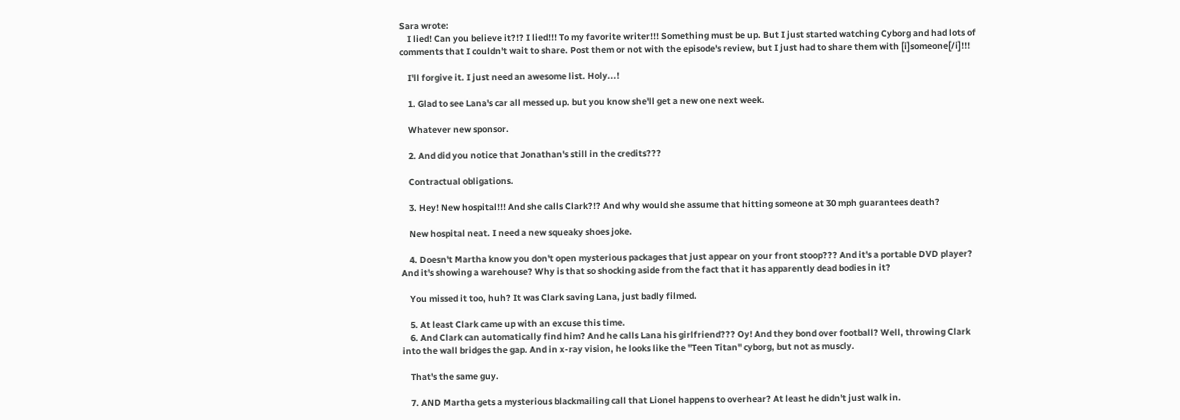Sara wrote:
    I lied! Can you believe it?!? I lied!!! To my favorite writer!!! Something must be up. But I just started watching Cyborg and had lots of comments that I couldn't wait to share. Post them or not with the episode's review, but I just had to share them with [i]someone[/i]!!!

    I'll forgive it. I just need an awesome list. Holy...!

    1. Glad to see Lana's car all messed up. but you know she'll get a new one next week.

    Whatever new sponsor.

    2. And did you notice that Jonathan's still in the credits???

    Contractual obligations.

    3. Hey! New hospital!!! And she calls Clark?!? And why would she assume that hitting someone at 30 mph guarantees death?

    New hospital neat. I need a new squeaky shoes joke.

    4. Doesn't Martha know you don't open mysterious packages that just appear on your front stoop??? And it's a portable DVD player? And it's showing a warehouse? Why is that so shocking aside from the fact that it has apparently dead bodies in it?

    You missed it too, huh? It was Clark saving Lana, just badly filmed.

    5. At least Clark came up with an excuse this time.
    6. And Clark can automatically find him? And he calls Lana his girlfriend??? Oy! And they bond over football? Well, throwing Clark into the wall bridges the gap. And in x-ray vision, he looks like the "Teen Titan" cyborg, but not as muscly.

    That's the same guy.

    7. AND Martha gets a mysterious blackmailing call that Lionel happens to overhear? At least he didn't just walk in.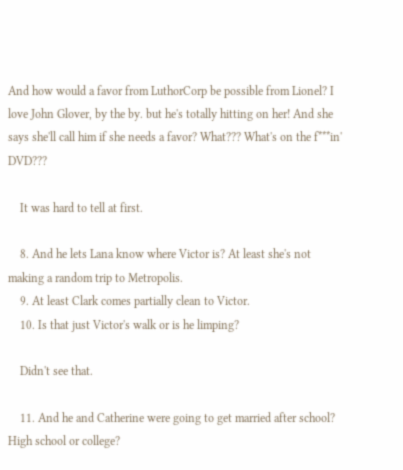And how would a favor from LuthorCorp be possible from Lionel? I love John Glover, by the by. but he's totally hitting on her! And she says she'll call him if she needs a favor? What??? What's on the f***in' DVD???

    It was hard to tell at first.

    8. And he lets Lana know where Victor is? At least she's not making a random trip to Metropolis.
    9. At least Clark comes partially clean to Victor.
    10. Is that just Victor's walk or is he limping?

    Didn't see that.

    11. And he and Catherine were going to get married after school? High school or college?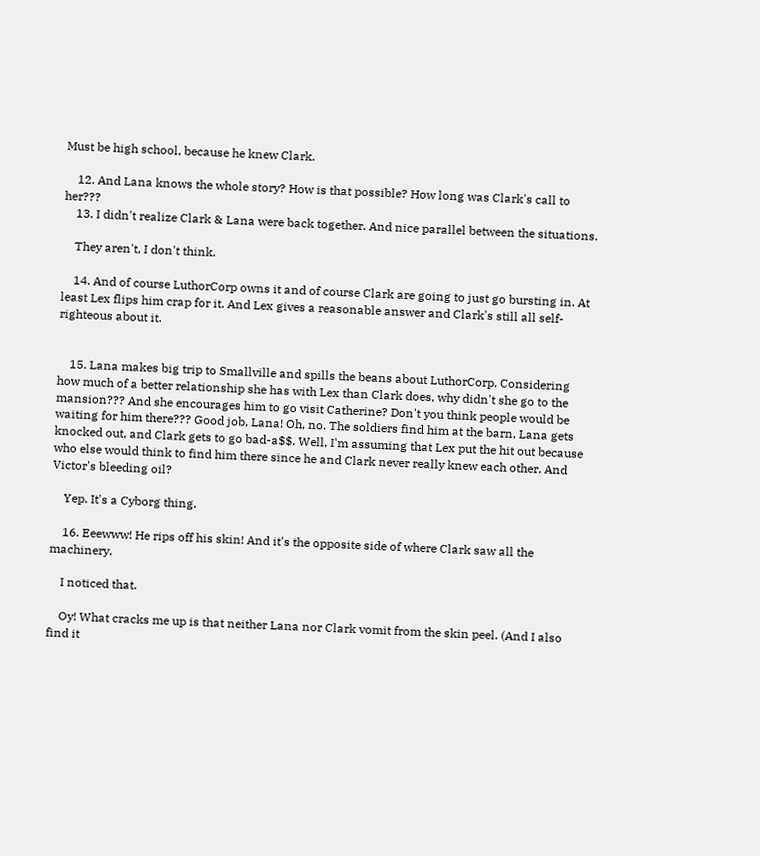Must be high school, because he knew Clark.

    12. And Lana knows the whole story? How is that possible? How long was Clark's call to her???
    13. I didn't realize Clark & Lana were back together. And nice parallel between the situations.

    They aren't, I don't think.

    14. And of course LuthorCorp owns it and of course Clark are going to just go bursting in. At least Lex flips him crap for it. And Lex gives a reasonable answer and Clark's still all self-righteous about it.


    15. Lana makes big trip to Smallville and spills the beans about LuthorCorp. Considering how much of a better relationship she has with Lex than Clark does, why didn't she go to the mansion??? And she encourages him to go visit Catherine? Don't you think people would be waiting for him there??? Good job, Lana! Oh, no. The soldiers find him at the barn, Lana gets knocked out, and Clark gets to go bad-a$$. Well, I'm assuming that Lex put the hit out because who else would think to find him there since he and Clark never really knew each other. And Victor's bleeding oil?

    Yep. It's a Cyborg thing.

    16. Eeewww! He rips off his skin! And it's the opposite side of where Clark saw all the machinery.

    I noticed that.

    Oy! What cracks me up is that neither Lana nor Clark vomit from the skin peel. (And I also find it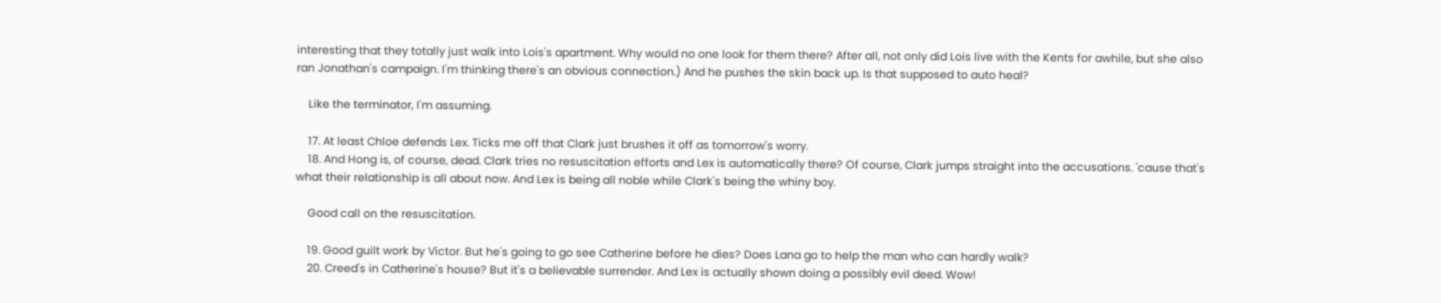interesting that they totally just walk into Lois's apartment. Why would no one look for them there? After all, not only did Lois live with the Kents for awhile, but she also ran Jonathan's campaign. I'm thinking there's an obvious connection.) And he pushes the skin back up. Is that supposed to auto heal?

    Like the terminator, I'm assuming.

    17. At least Chloe defends Lex. Ticks me off that Clark just brushes it off as tomorrow's worry.
    18. And Hong is, of course, dead. Clark tries no resuscitation efforts and Lex is automatically there? Of course, Clark jumps straight into the accusations. 'cause that's what their relationship is all about now. And Lex is being all noble while Clark's being the whiny boy.

    Good call on the resuscitation.

    19. Good guilt work by Victor. But he's going to go see Catherine before he dies? Does Lana go to help the man who can hardly walk?
    20. Creed's in Catherine's house? But it's a believable surrender. And Lex is actually shown doing a possibly evil deed. Wow!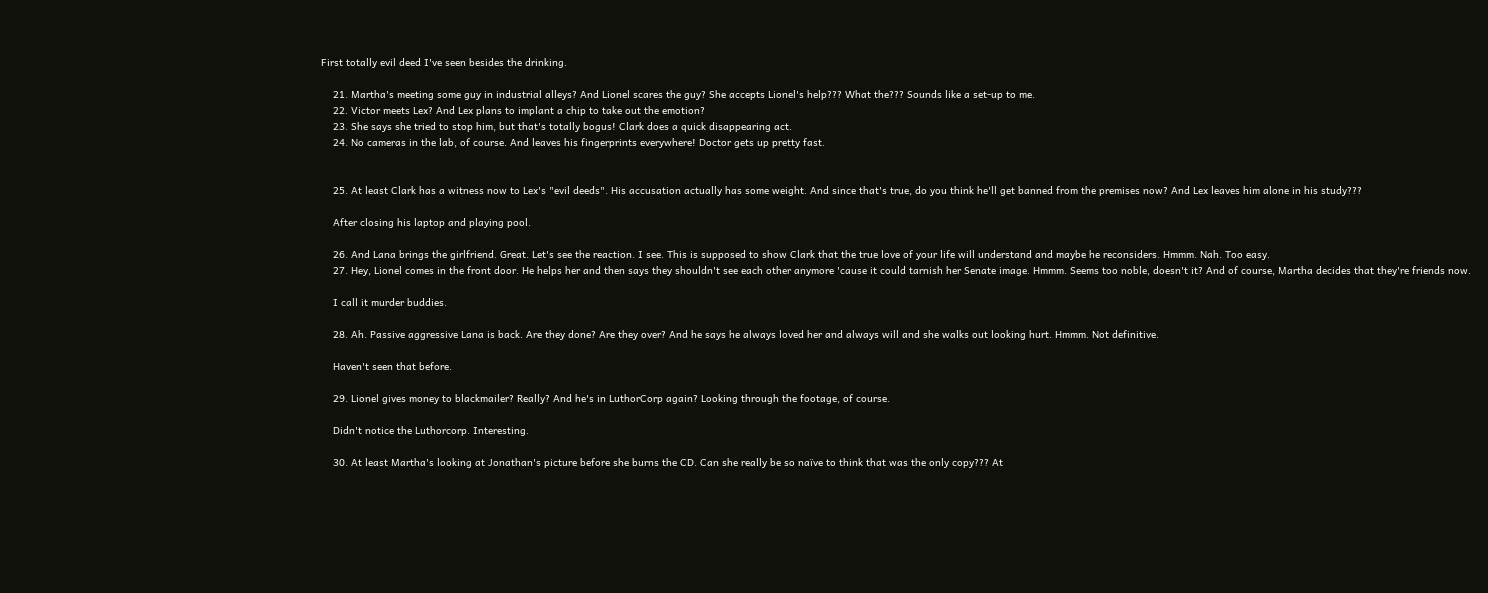First totally evil deed I've seen besides the drinking.

    21. Martha's meeting some guy in industrial alleys? And Lionel scares the guy? She accepts Lionel's help??? What the??? Sounds like a set-up to me.
    22. Victor meets Lex? And Lex plans to implant a chip to take out the emotion?
    23. She says she tried to stop him, but that's totally bogus! Clark does a quick disappearing act.
    24. No cameras in the lab, of course. And leaves his fingerprints everywhere! Doctor gets up pretty fast.


    25. At least Clark has a witness now to Lex's "evil deeds". His accusation actually has some weight. And since that's true, do you think he'll get banned from the premises now? And Lex leaves him alone in his study???

    After closing his laptop and playing pool.

    26. And Lana brings the girlfriend. Great. Let's see the reaction. I see. This is supposed to show Clark that the true love of your life will understand and maybe he reconsiders. Hmmm. Nah. Too easy.
    27. Hey, Lionel comes in the front door. He helps her and then says they shouldn't see each other anymore 'cause it could tarnish her Senate image. Hmmm. Seems too noble, doesn't it? And of course, Martha decides that they're friends now.

    I call it murder buddies.

    28. Ah. Passive aggressive Lana is back. Are they done? Are they over? And he says he always loved her and always will and she walks out looking hurt. Hmmm. Not definitive.

    Haven't seen that before.

    29. Lionel gives money to blackmailer? Really? And he's in LuthorCorp again? Looking through the footage, of course.

    Didn't notice the Luthorcorp. Interesting.

    30. At least Martha's looking at Jonathan's picture before she burns the CD. Can she really be so naïve to think that was the only copy??? At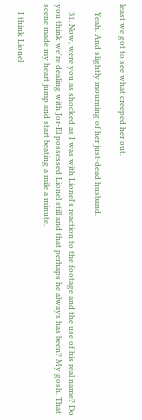least we got to see what creeped her out.

    Yeah. And slightly mourning of her just-dead husband.

    31. Now, were you as shocked as I was with Lionel's reaction to the footage and the use of his real name? Do you think we're dealing with Jor-El possessed Lionel still and that perhaps he always has been? My gosh. That scene made my heart jump and start beating a mile a minute.

    I think Lionel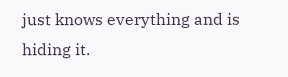just knows everything and is hiding it.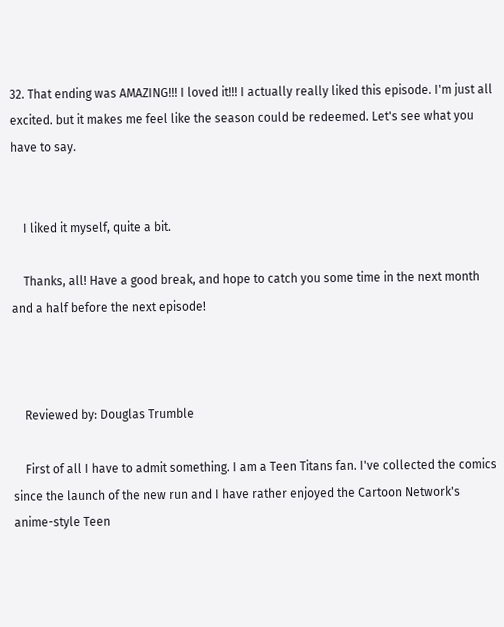32. That ending was AMAZING!!! I loved it!!! I actually really liked this episode. I'm just all excited. but it makes me feel like the season could be redeemed. Let's see what you have to say.


    I liked it myself, quite a bit.

    Thanks, all! Have a good break, and hope to catch you some time in the next month and a half before the next episode!



    Reviewed by: Douglas Trumble

    First of all I have to admit something. I am a Teen Titans fan. I've collected the comics since the launch of the new run and I have rather enjoyed the Cartoon Network's anime-style Teen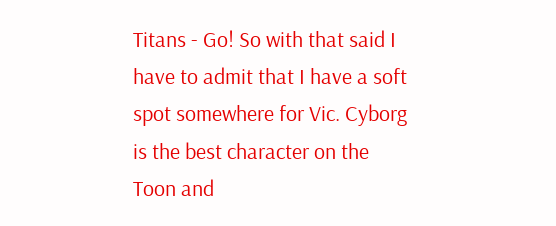Titans - Go! So with that said I have to admit that I have a soft spot somewhere for Vic. Cyborg is the best character on the Toon and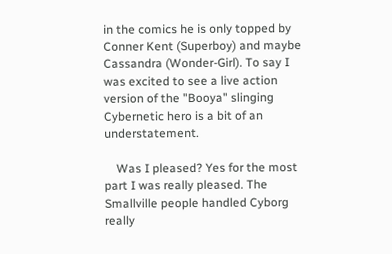in the comics he is only topped by Conner Kent (Superboy) and maybe Cassandra (Wonder-Girl). To say I was excited to see a live action version of the "Booya" slinging Cybernetic hero is a bit of an understatement.

    Was I pleased? Yes for the most part I was really pleased. The Smallville people handled Cyborg really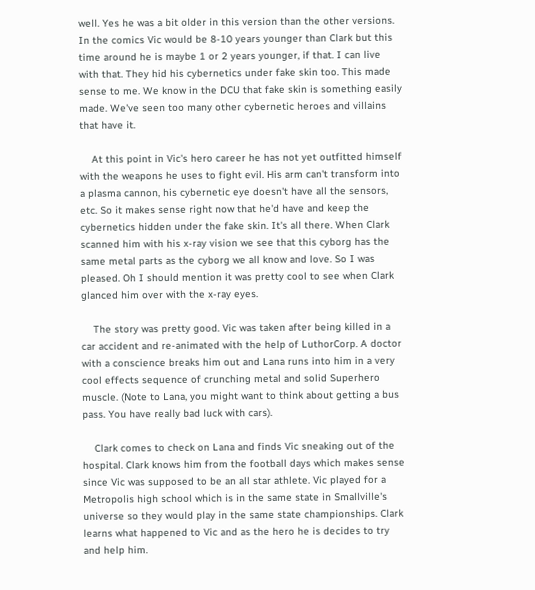well. Yes he was a bit older in this version than the other versions. In the comics Vic would be 8-10 years younger than Clark but this time around he is maybe 1 or 2 years younger, if that. I can live with that. They hid his cybernetics under fake skin too. This made sense to me. We know in the DCU that fake skin is something easily made. We've seen too many other cybernetic heroes and villains that have it.

    At this point in Vic's hero career he has not yet outfitted himself with the weapons he uses to fight evil. His arm can't transform into a plasma cannon, his cybernetic eye doesn't have all the sensors, etc. So it makes sense right now that he'd have and keep the cybernetics hidden under the fake skin. It's all there. When Clark scanned him with his x-ray vision we see that this cyborg has the same metal parts as the cyborg we all know and love. So I was pleased. Oh I should mention it was pretty cool to see when Clark glanced him over with the x-ray eyes.

    The story was pretty good. Vic was taken after being killed in a car accident and re-animated with the help of LuthorCorp. A doctor with a conscience breaks him out and Lana runs into him in a very cool effects sequence of crunching metal and solid Superhero muscle. (Note to Lana, you might want to think about getting a bus pass. You have really bad luck with cars).

    Clark comes to check on Lana and finds Vic sneaking out of the hospital. Clark knows him from the football days which makes sense since Vic was supposed to be an all star athlete. Vic played for a Metropolis high school which is in the same state in Smallville's universe so they would play in the same state championships. Clark learns what happened to Vic and as the hero he is decides to try and help him.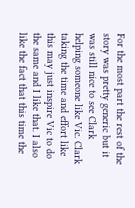For the most part the rest of the story was pretty generic but it was still nice to see Clark helping someone like Vic. Clark taking the time and effort like this may just inspire Vic to do the same and I like that. I also like the fact that this time the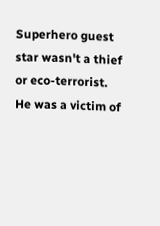Superhero guest star wasn't a thief or eco-terrorist. He was a victim of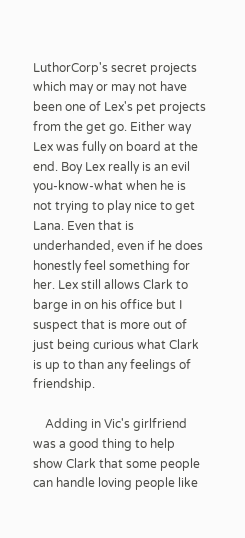LuthorCorp's secret projects which may or may not have been one of Lex's pet projects from the get go. Either way Lex was fully on board at the end. Boy Lex really is an evil you-know-what when he is not trying to play nice to get Lana. Even that is underhanded, even if he does honestly feel something for her. Lex still allows Clark to barge in on his office but I suspect that is more out of just being curious what Clark is up to than any feelings of friendship.

    Adding in Vic's girlfriend was a good thing to help show Clark that some people can handle loving people like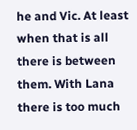he and Vic. At least when that is all there is between them. With Lana there is too much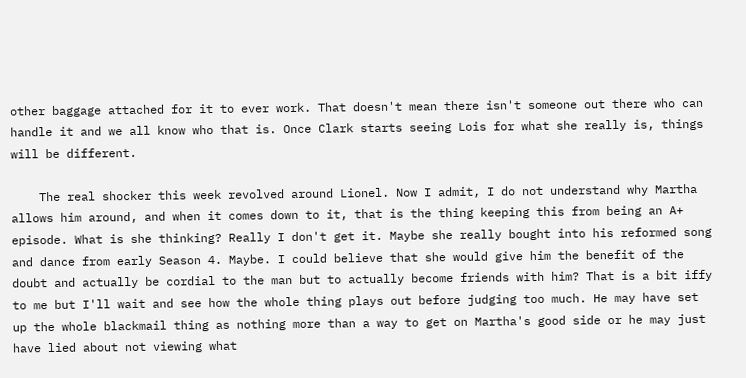other baggage attached for it to ever work. That doesn't mean there isn't someone out there who can handle it and we all know who that is. Once Clark starts seeing Lois for what she really is, things will be different.

    The real shocker this week revolved around Lionel. Now I admit, I do not understand why Martha allows him around, and when it comes down to it, that is the thing keeping this from being an A+ episode. What is she thinking? Really I don't get it. Maybe she really bought into his reformed song and dance from early Season 4. Maybe. I could believe that she would give him the benefit of the doubt and actually be cordial to the man but to actually become friends with him? That is a bit iffy to me but I'll wait and see how the whole thing plays out before judging too much. He may have set up the whole blackmail thing as nothing more than a way to get on Martha's good side or he may just have lied about not viewing what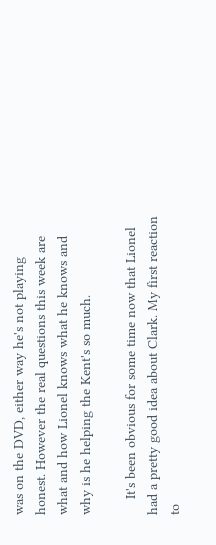was on the DVD, either way he's not playing honest. However the real questions this week are what and how Lionel knows what he knows and why is he helping the Kent's so much.

    It's been obvious for some time now that Lionel had a pretty good idea about Clark. My first reaction to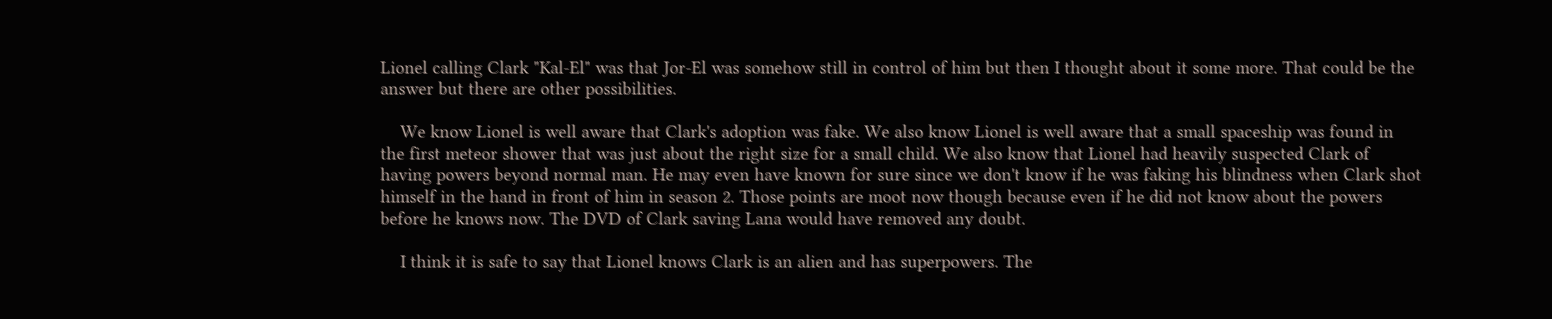Lionel calling Clark "Kal-El" was that Jor-El was somehow still in control of him but then I thought about it some more. That could be the answer but there are other possibilities.

    We know Lionel is well aware that Clark's adoption was fake. We also know Lionel is well aware that a small spaceship was found in the first meteor shower that was just about the right size for a small child. We also know that Lionel had heavily suspected Clark of having powers beyond normal man. He may even have known for sure since we don't know if he was faking his blindness when Clark shot himself in the hand in front of him in season 2. Those points are moot now though because even if he did not know about the powers before he knows now. The DVD of Clark saving Lana would have removed any doubt.

    I think it is safe to say that Lionel knows Clark is an alien and has superpowers. The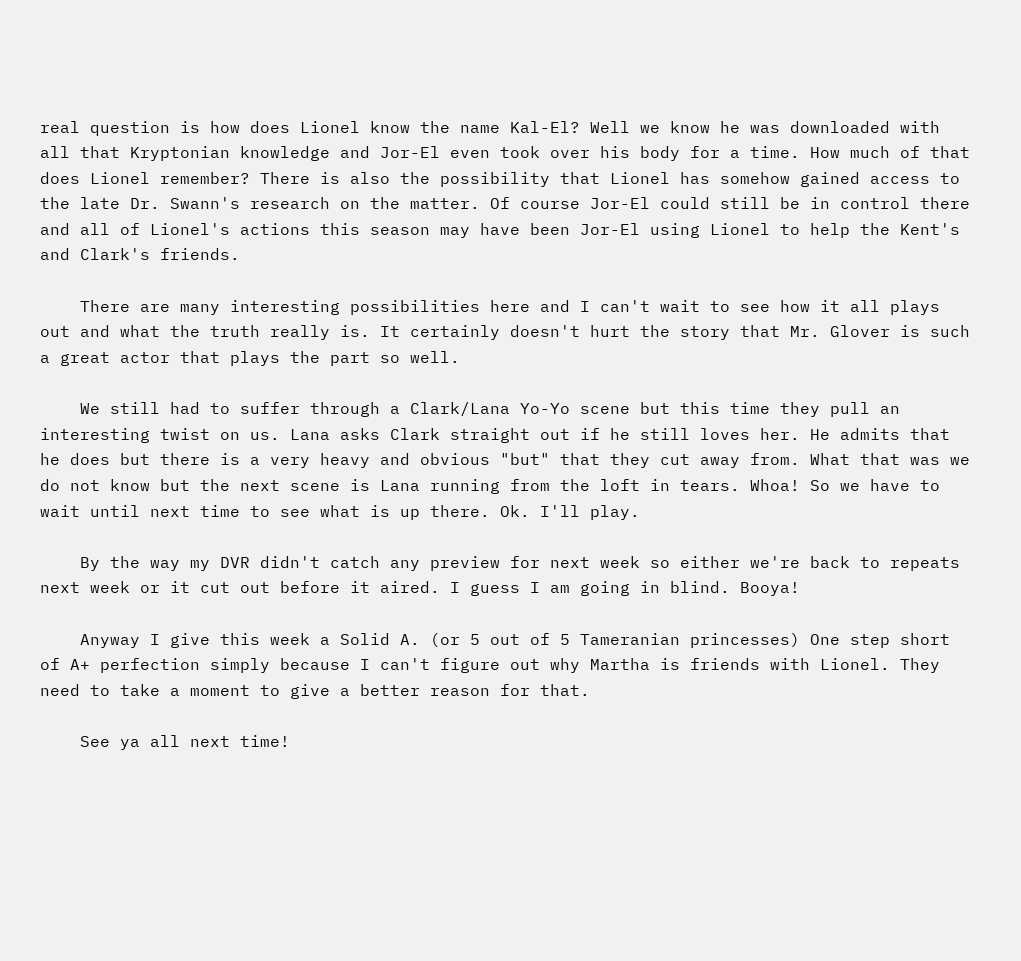real question is how does Lionel know the name Kal-El? Well we know he was downloaded with all that Kryptonian knowledge and Jor-El even took over his body for a time. How much of that does Lionel remember? There is also the possibility that Lionel has somehow gained access to the late Dr. Swann's research on the matter. Of course Jor-El could still be in control there and all of Lionel's actions this season may have been Jor-El using Lionel to help the Kent's and Clark's friends.

    There are many interesting possibilities here and I can't wait to see how it all plays out and what the truth really is. It certainly doesn't hurt the story that Mr. Glover is such a great actor that plays the part so well.

    We still had to suffer through a Clark/Lana Yo-Yo scene but this time they pull an interesting twist on us. Lana asks Clark straight out if he still loves her. He admits that he does but there is a very heavy and obvious "but" that they cut away from. What that was we do not know but the next scene is Lana running from the loft in tears. Whoa! So we have to wait until next time to see what is up there. Ok. I'll play.

    By the way my DVR didn't catch any preview for next week so either we're back to repeats next week or it cut out before it aired. I guess I am going in blind. Booya!

    Anyway I give this week a Solid A. (or 5 out of 5 Tameranian princesses) One step short of A+ perfection simply because I can't figure out why Martha is friends with Lionel. They need to take a moment to give a better reason for that.

    See ya all next time!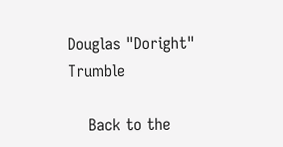Douglas "Doright" Trumble

    Back to the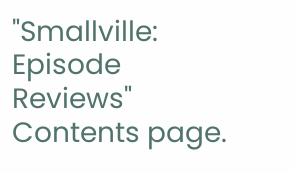"Smallville: Episode Reviews" Contents page.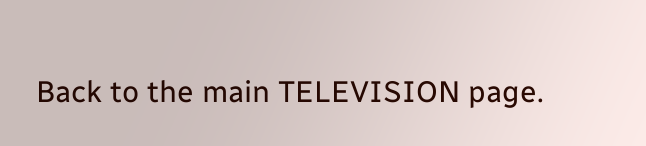Back to the main TELEVISION page.